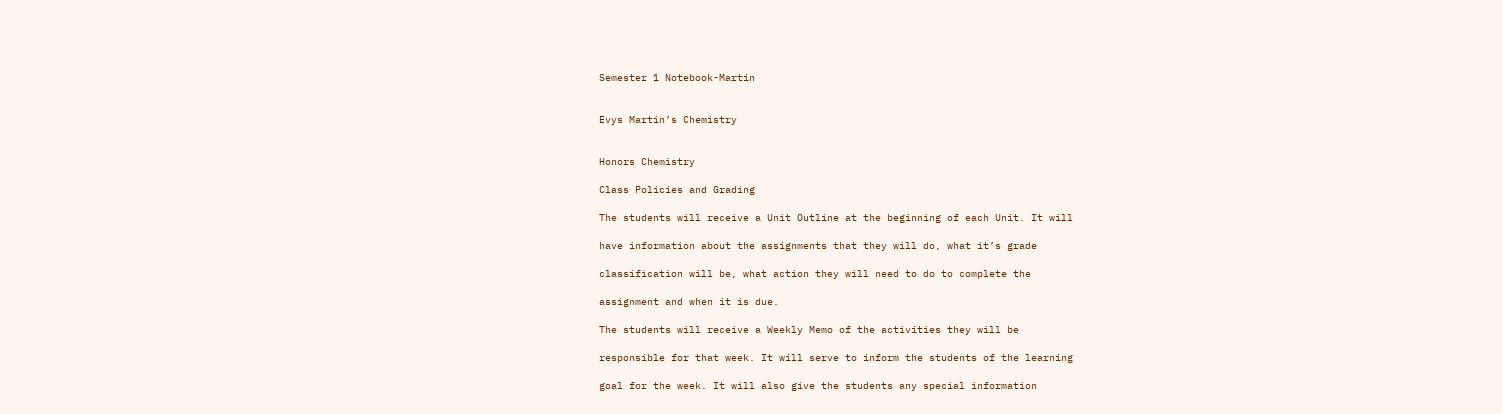Semester 1 Notebook-Martin


Evys Martin’s Chemistry


Honors Chemistry

Class Policies and Grading

The students will receive a Unit Outline at the beginning of each Unit. It will

have information about the assignments that they will do, what it’s grade

classification will be, what action they will need to do to complete the

assignment and when it is due.

The students will receive a Weekly Memo of the activities they will be

responsible for that week. It will serve to inform the students of the learning

goal for the week. It will also give the students any special information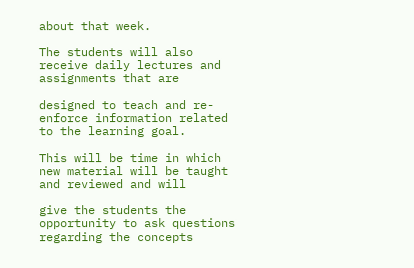about that week.

The students will also receive daily lectures and assignments that are

designed to teach and re-enforce information related to the learning goal.

This will be time in which new material will be taught and reviewed and will

give the students the opportunity to ask questions regarding the concepts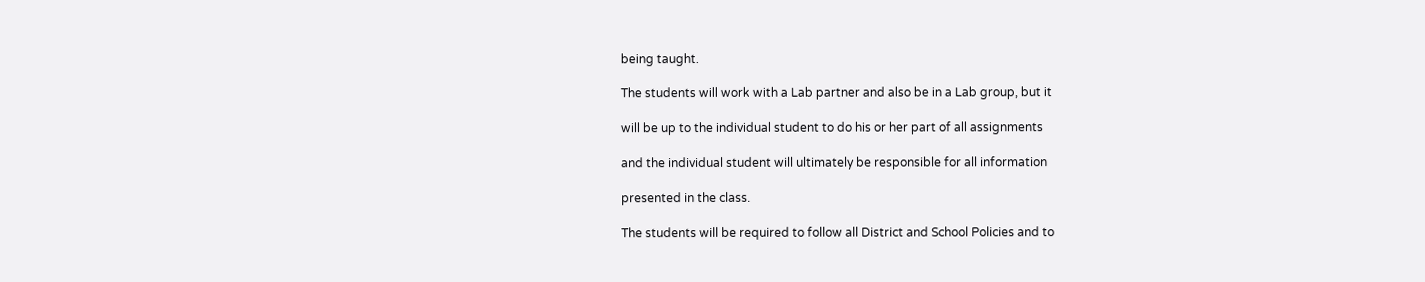being taught.

The students will work with a Lab partner and also be in a Lab group, but it

will be up to the individual student to do his or her part of all assignments

and the individual student will ultimately be responsible for all information

presented in the class.

The students will be required to follow all District and School Policies and to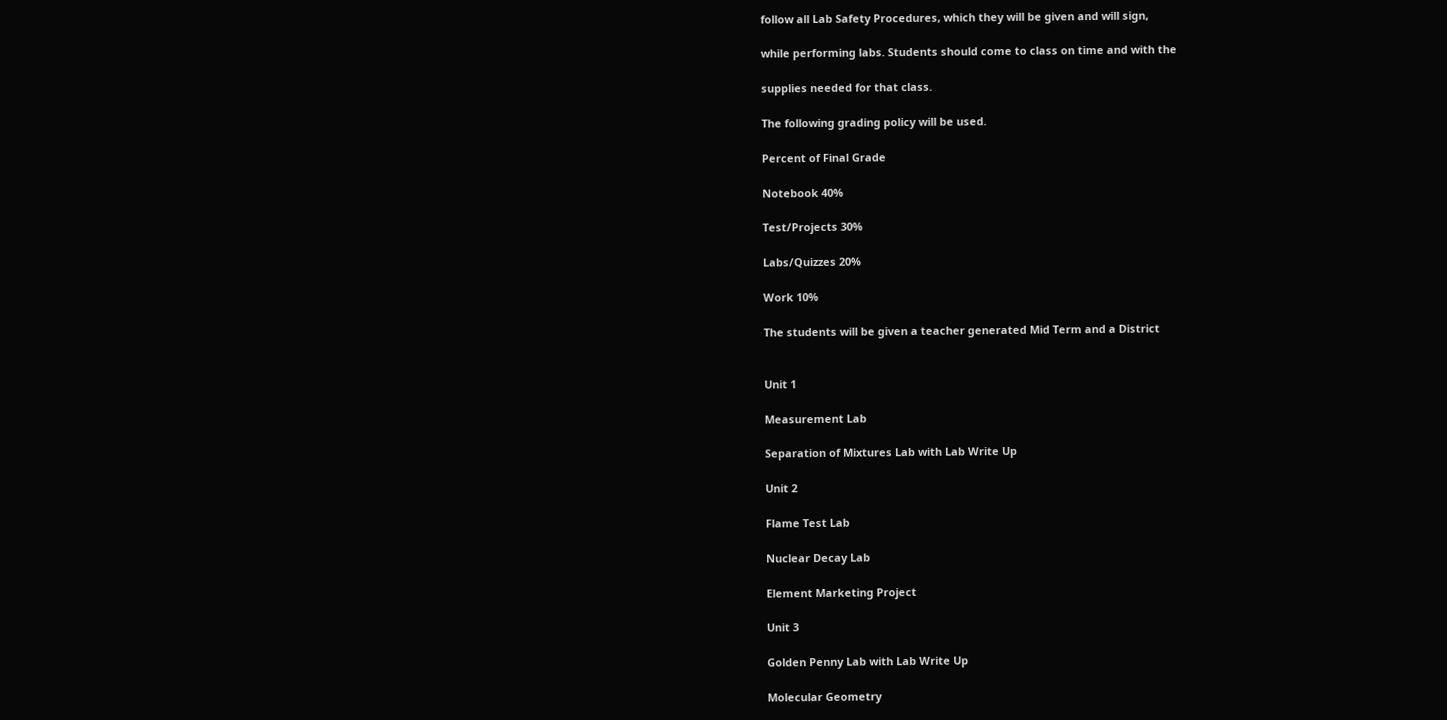follow all Lab Safety Procedures, which they will be given and will sign,

while performing labs. Students should come to class on time and with the

supplies needed for that class.

The following grading policy will be used.

Percent of Final Grade

Notebook 40%

Test/Projects 30%

Labs/Quizzes 20%

Work 10%

The students will be given a teacher generated Mid Term and a District


Unit 1

Measurement Lab

Separation of Mixtures Lab with Lab Write Up

Unit 2

Flame Test Lab

Nuclear Decay Lab

Element Marketing Project

Unit 3

Golden Penny Lab with Lab Write Up

Molecular Geometry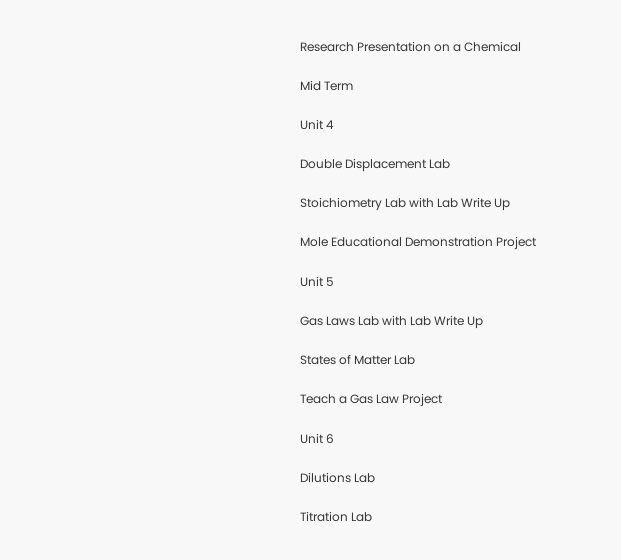Research Presentation on a Chemical

Mid Term

Unit 4

Double Displacement Lab

Stoichiometry Lab with Lab Write Up

Mole Educational Demonstration Project

Unit 5

Gas Laws Lab with Lab Write Up

States of Matter Lab

Teach a Gas Law Project

Unit 6

Dilutions Lab

Titration Lab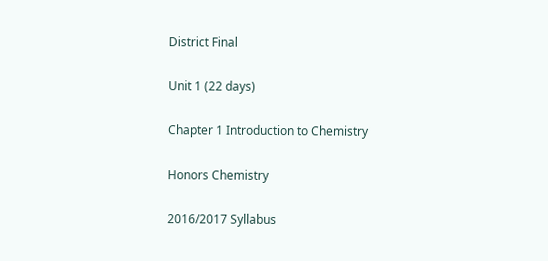District Final

Unit 1 (22 days)

Chapter 1 Introduction to Chemistry

Honors Chemistry

2016/2017 Syllabus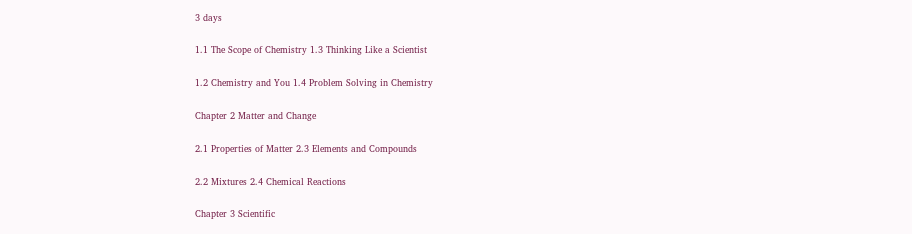3 days

1.1 The Scope of Chemistry 1.3 Thinking Like a Scientist

1.2 Chemistry and You 1.4 Problem Solving in Chemistry

Chapter 2 Matter and Change

2.1 Properties of Matter 2.3 Elements and Compounds

2.2 Mixtures 2.4 Chemical Reactions

Chapter 3 Scientific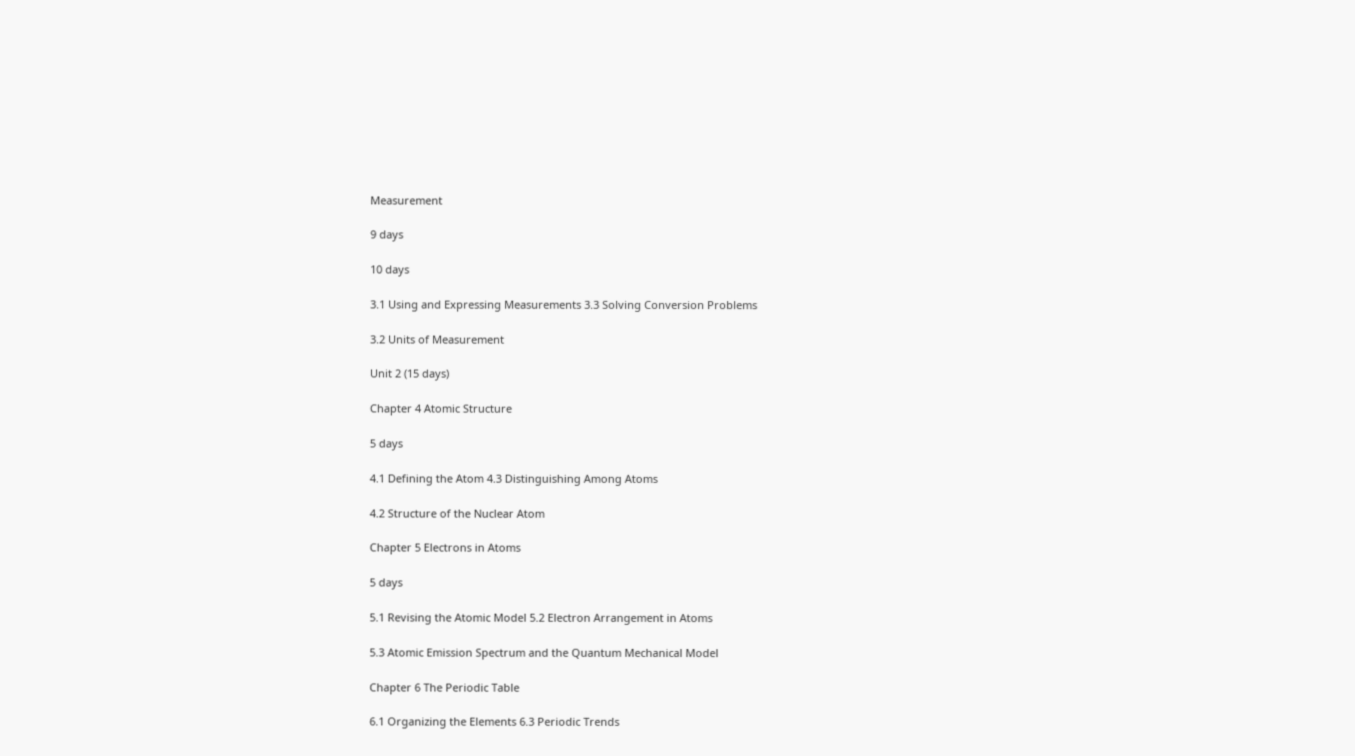Measurement

9 days

10 days

3.1 Using and Expressing Measurements 3.3 Solving Conversion Problems

3.2 Units of Measurement

Unit 2 (15 days)

Chapter 4 Atomic Structure

5 days

4.1 Defining the Atom 4.3 Distinguishing Among Atoms

4.2 Structure of the Nuclear Atom

Chapter 5 Electrons in Atoms

5 days

5.1 Revising the Atomic Model 5.2 Electron Arrangement in Atoms

5.3 Atomic Emission Spectrum and the Quantum Mechanical Model

Chapter 6 The Periodic Table

6.1 Organizing the Elements 6.3 Periodic Trends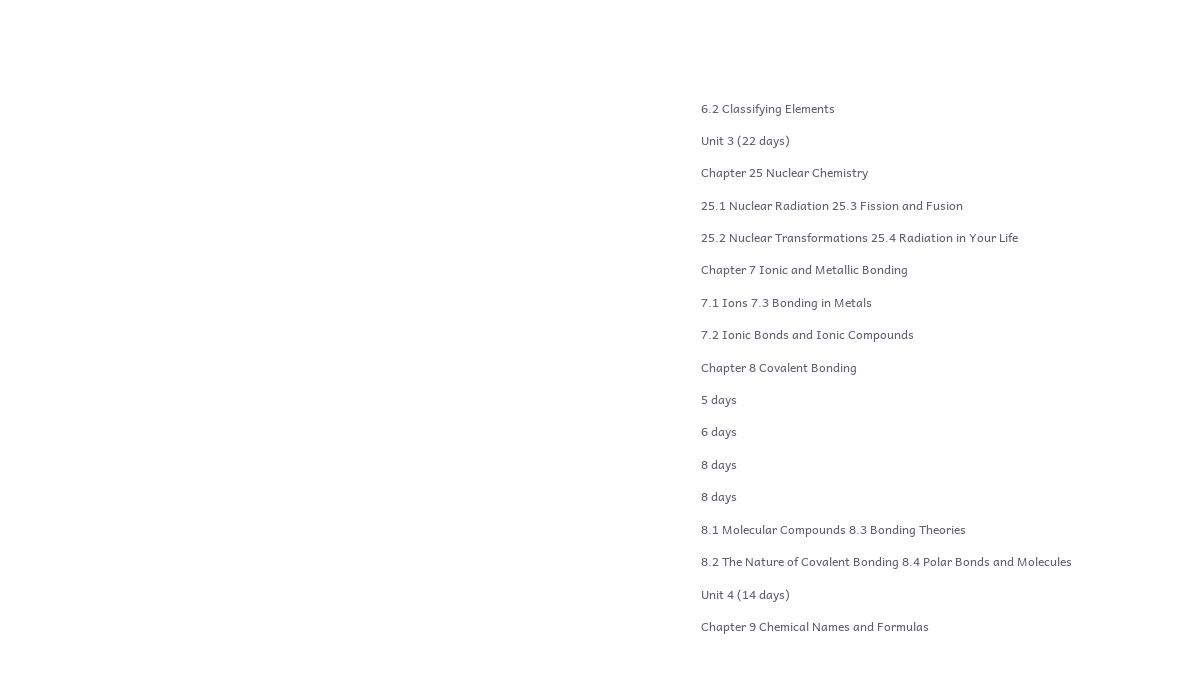6.2 Classifying Elements

Unit 3 (22 days)

Chapter 25 Nuclear Chemistry

25.1 Nuclear Radiation 25.3 Fission and Fusion

25.2 Nuclear Transformations 25.4 Radiation in Your Life

Chapter 7 Ionic and Metallic Bonding

7.1 Ions 7.3 Bonding in Metals

7.2 Ionic Bonds and Ionic Compounds

Chapter 8 Covalent Bonding

5 days

6 days

8 days

8 days

8.1 Molecular Compounds 8.3 Bonding Theories

8.2 The Nature of Covalent Bonding 8.4 Polar Bonds and Molecules

Unit 4 (14 days)

Chapter 9 Chemical Names and Formulas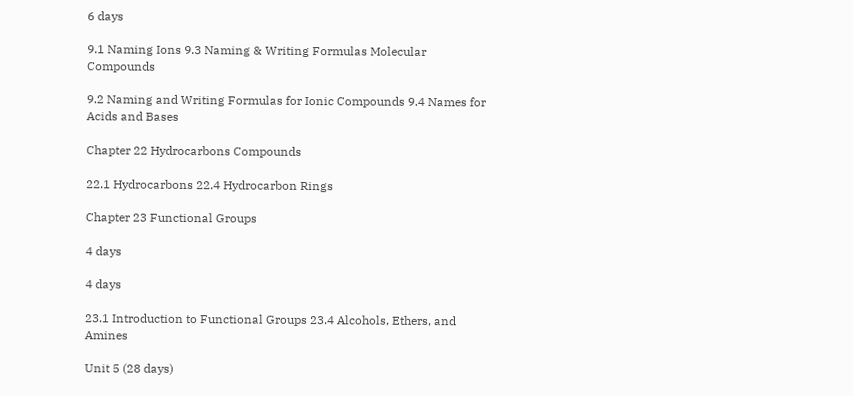6 days

9.1 Naming Ions 9.3 Naming & Writing Formulas Molecular Compounds

9.2 Naming and Writing Formulas for Ionic Compounds 9.4 Names for Acids and Bases

Chapter 22 Hydrocarbons Compounds

22.1 Hydrocarbons 22.4 Hydrocarbon Rings

Chapter 23 Functional Groups

4 days

4 days

23.1 Introduction to Functional Groups 23.4 Alcohols, Ethers, and Amines

Unit 5 (28 days)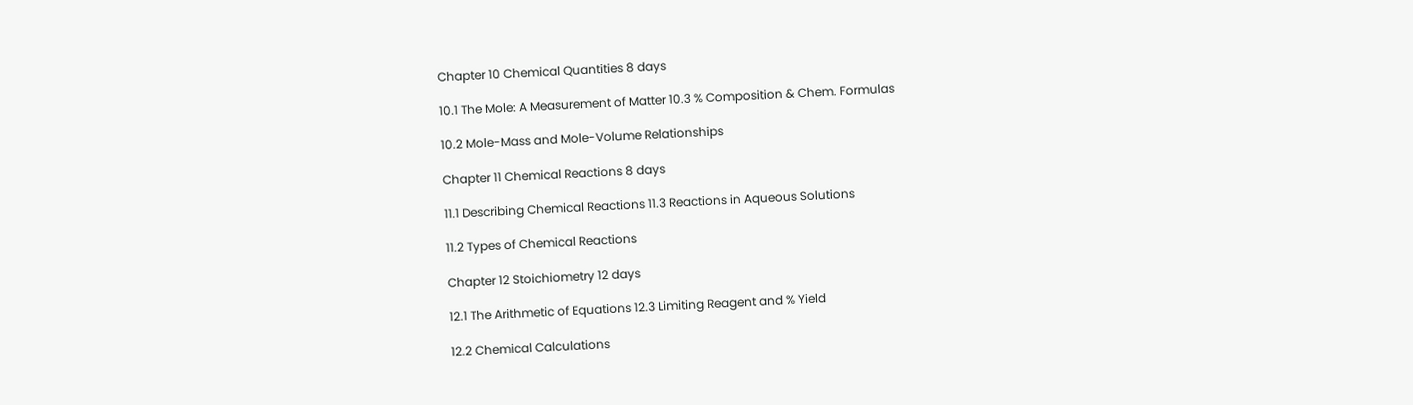Chapter 10 Chemical Quantities 8 days

10.1 The Mole: A Measurement of Matter 10.3 % Composition & Chem. Formulas

10.2 Mole-Mass and Mole-Volume Relationships

Chapter 11 Chemical Reactions 8 days

11.1 Describing Chemical Reactions 11.3 Reactions in Aqueous Solutions

11.2 Types of Chemical Reactions

Chapter 12 Stoichiometry 12 days

12.1 The Arithmetic of Equations 12.3 Limiting Reagent and % Yield

12.2 Chemical Calculations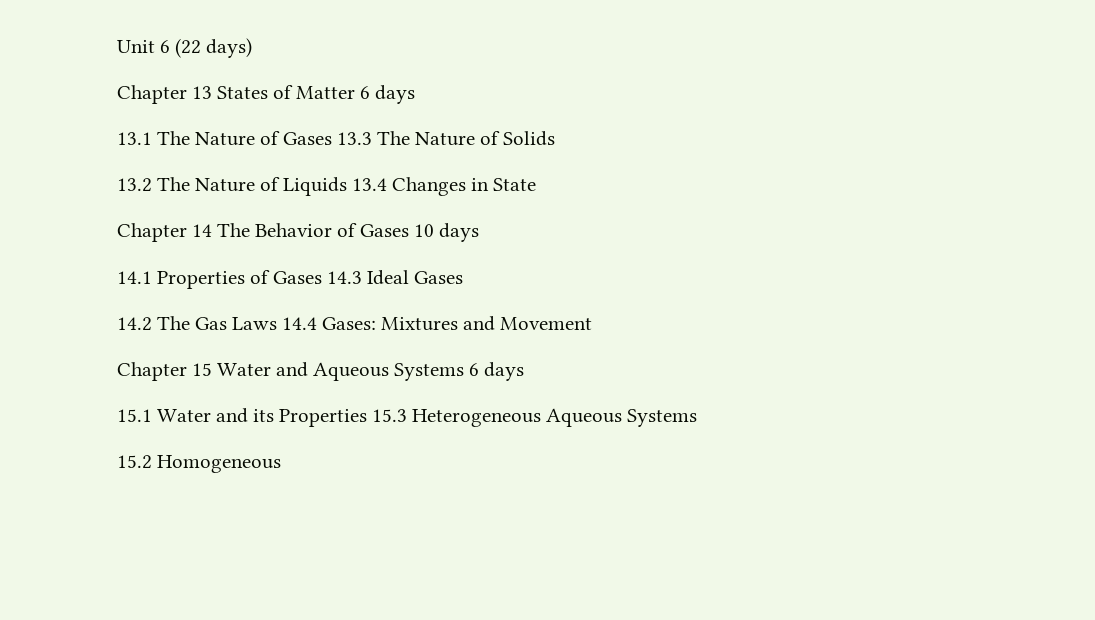Unit 6 (22 days)

Chapter 13 States of Matter 6 days

13.1 The Nature of Gases 13.3 The Nature of Solids

13.2 The Nature of Liquids 13.4 Changes in State

Chapter 14 The Behavior of Gases 10 days

14.1 Properties of Gases 14.3 Ideal Gases

14.2 The Gas Laws 14.4 Gases: Mixtures and Movement

Chapter 15 Water and Aqueous Systems 6 days

15.1 Water and its Properties 15.3 Heterogeneous Aqueous Systems

15.2 Homogeneous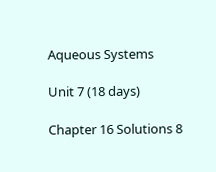Aqueous Systems

Unit 7 (18 days)

Chapter 16 Solutions 8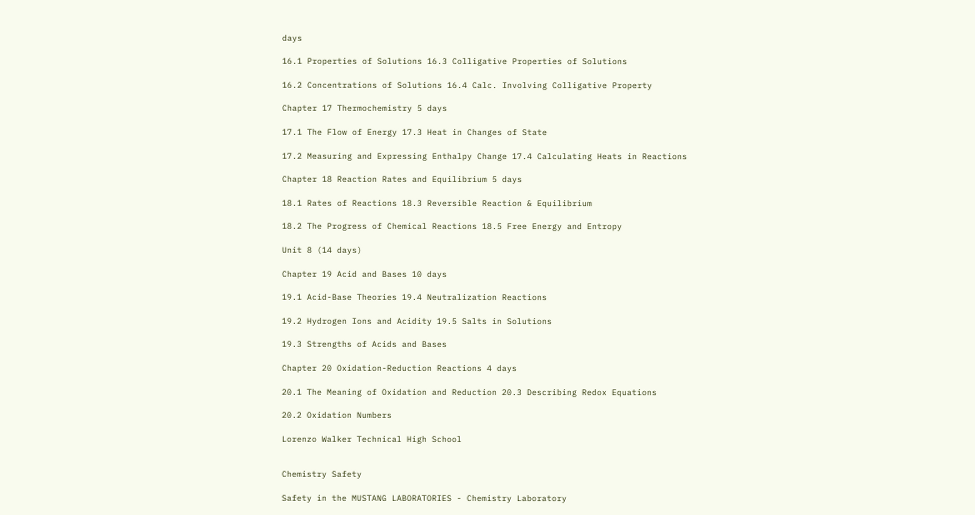days

16.1 Properties of Solutions 16.3 Colligative Properties of Solutions

16.2 Concentrations of Solutions 16.4 Calc. Involving Colligative Property

Chapter 17 Thermochemistry 5 days

17.1 The Flow of Energy 17.3 Heat in Changes of State

17.2 Measuring and Expressing Enthalpy Change 17.4 Calculating Heats in Reactions

Chapter 18 Reaction Rates and Equilibrium 5 days

18.1 Rates of Reactions 18.3 Reversible Reaction & Equilibrium

18.2 The Progress of Chemical Reactions 18.5 Free Energy and Entropy

Unit 8 (14 days)

Chapter 19 Acid and Bases 10 days

19.1 Acid-Base Theories 19.4 Neutralization Reactions

19.2 Hydrogen Ions and Acidity 19.5 Salts in Solutions

19.3 Strengths of Acids and Bases

Chapter 20 Oxidation-Reduction Reactions 4 days

20.1 The Meaning of Oxidation and Reduction 20.3 Describing Redox Equations

20.2 Oxidation Numbers

Lorenzo Walker Technical High School


Chemistry Safety

Safety in the MUSTANG LABORATORIES - Chemistry Laboratory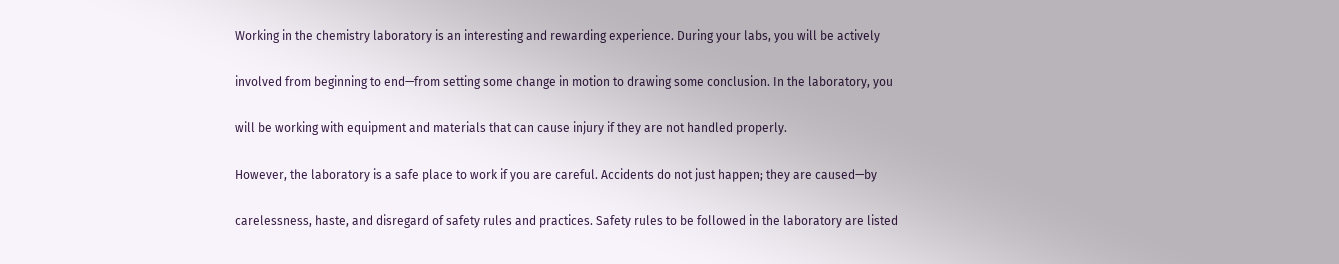Working in the chemistry laboratory is an interesting and rewarding experience. During your labs, you will be actively

involved from beginning to end—from setting some change in motion to drawing some conclusion. In the laboratory, you

will be working with equipment and materials that can cause injury if they are not handled properly.

However, the laboratory is a safe place to work if you are careful. Accidents do not just happen; they are caused—by

carelessness, haste, and disregard of safety rules and practices. Safety rules to be followed in the laboratory are listed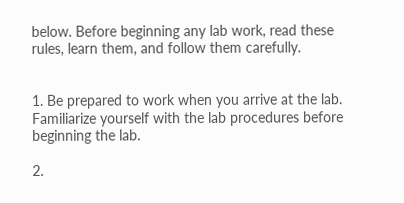below. Before beginning any lab work, read these rules, learn them, and follow them carefully.


1. Be prepared to work when you arrive at the lab. Familiarize yourself with the lab procedures before beginning the lab.

2.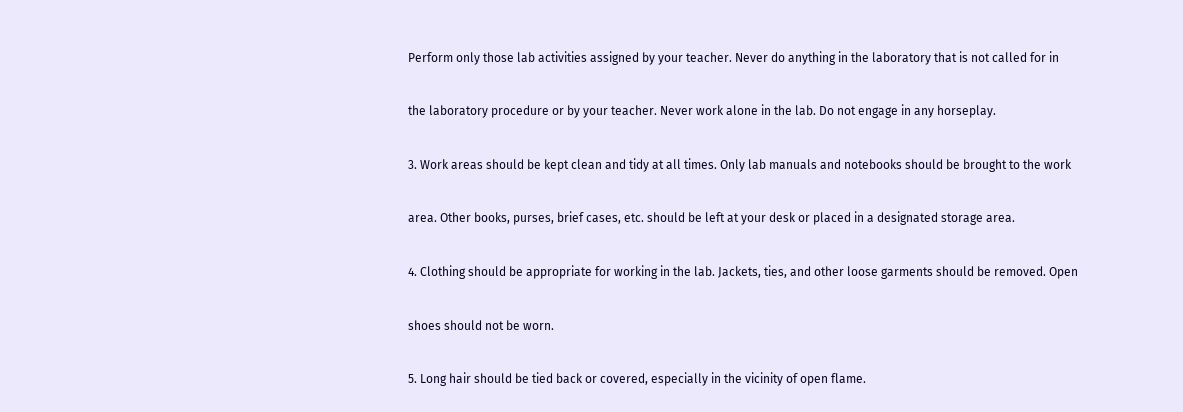Perform only those lab activities assigned by your teacher. Never do anything in the laboratory that is not called for in

the laboratory procedure or by your teacher. Never work alone in the lab. Do not engage in any horseplay.

3. Work areas should be kept clean and tidy at all times. Only lab manuals and notebooks should be brought to the work

area. Other books, purses, brief cases, etc. should be left at your desk or placed in a designated storage area.

4. Clothing should be appropriate for working in the lab. Jackets, ties, and other loose garments should be removed. Open

shoes should not be worn.

5. Long hair should be tied back or covered, especially in the vicinity of open flame.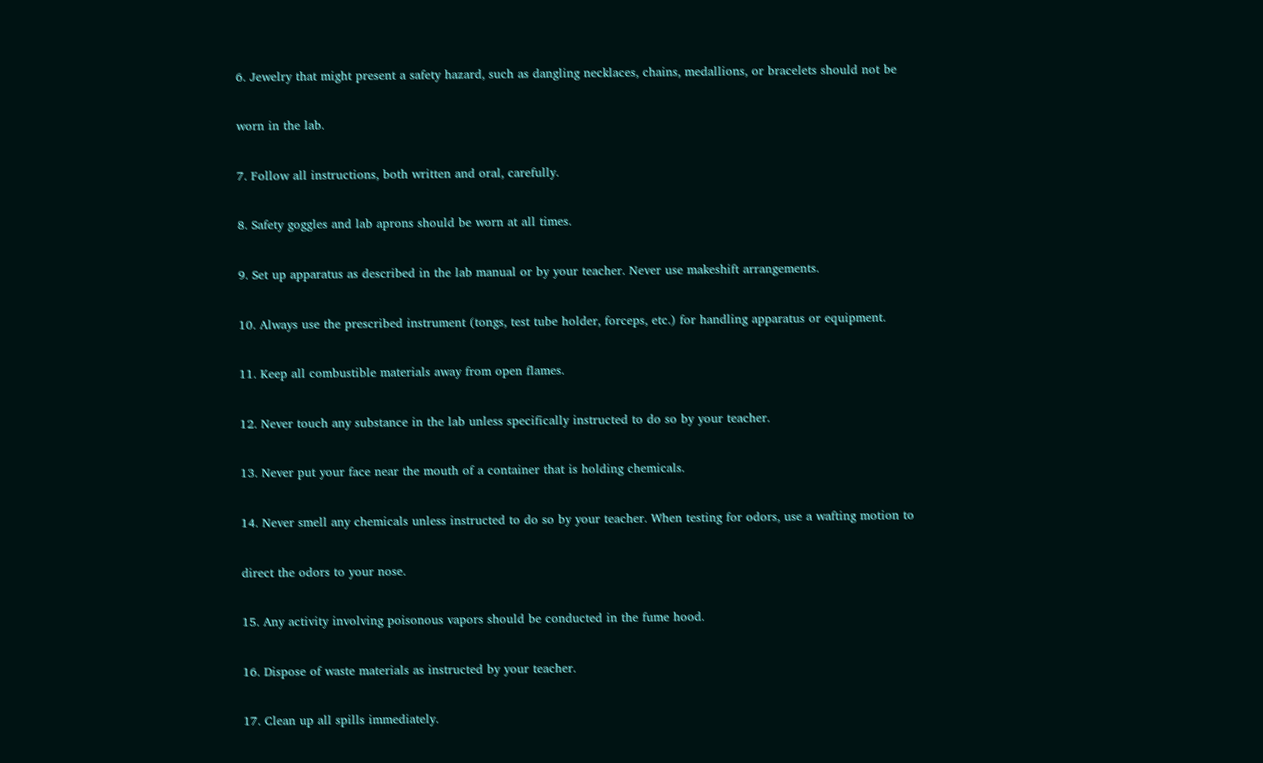6. Jewelry that might present a safety hazard, such as dangling necklaces, chains, medallions, or bracelets should not be

worn in the lab.

7. Follow all instructions, both written and oral, carefully.

8. Safety goggles and lab aprons should be worn at all times.

9. Set up apparatus as described in the lab manual or by your teacher. Never use makeshift arrangements.

10. Always use the prescribed instrument (tongs, test tube holder, forceps, etc.) for handling apparatus or equipment.

11. Keep all combustible materials away from open flames.

12. Never touch any substance in the lab unless specifically instructed to do so by your teacher.

13. Never put your face near the mouth of a container that is holding chemicals.

14. Never smell any chemicals unless instructed to do so by your teacher. When testing for odors, use a wafting motion to

direct the odors to your nose.

15. Any activity involving poisonous vapors should be conducted in the fume hood.

16. Dispose of waste materials as instructed by your teacher.

17. Clean up all spills immediately.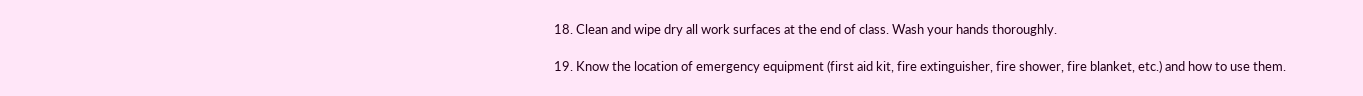18. Clean and wipe dry all work surfaces at the end of class. Wash your hands thoroughly.

19. Know the location of emergency equipment (first aid kit, fire extinguisher, fire shower, fire blanket, etc.) and how to use them.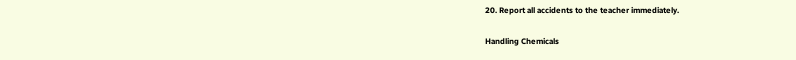20. Report all accidents to the teacher immediately.

Handling Chemicals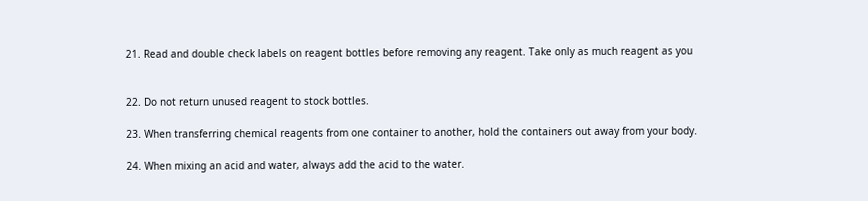21. Read and double check labels on reagent bottles before removing any reagent. Take only as much reagent as you


22. Do not return unused reagent to stock bottles.

23. When transferring chemical reagents from one container to another, hold the containers out away from your body.

24. When mixing an acid and water, always add the acid to the water.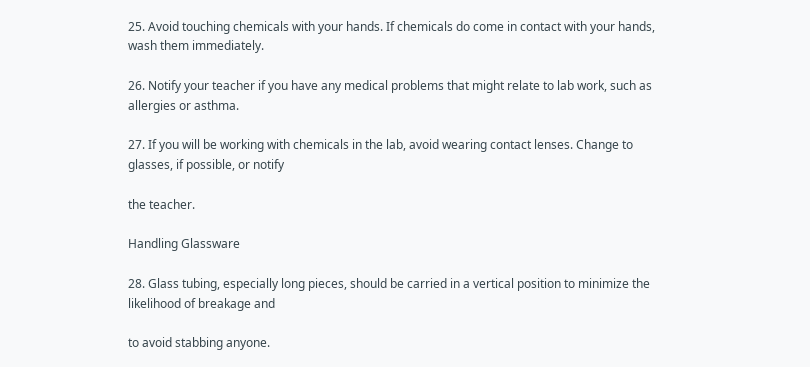25. Avoid touching chemicals with your hands. If chemicals do come in contact with your hands, wash them immediately.

26. Notify your teacher if you have any medical problems that might relate to lab work, such as allergies or asthma.

27. If you will be working with chemicals in the lab, avoid wearing contact lenses. Change to glasses, if possible, or notify

the teacher.

Handling Glassware

28. Glass tubing, especially long pieces, should be carried in a vertical position to minimize the likelihood of breakage and

to avoid stabbing anyone.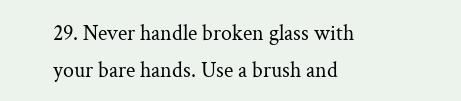29. Never handle broken glass with your bare hands. Use a brush and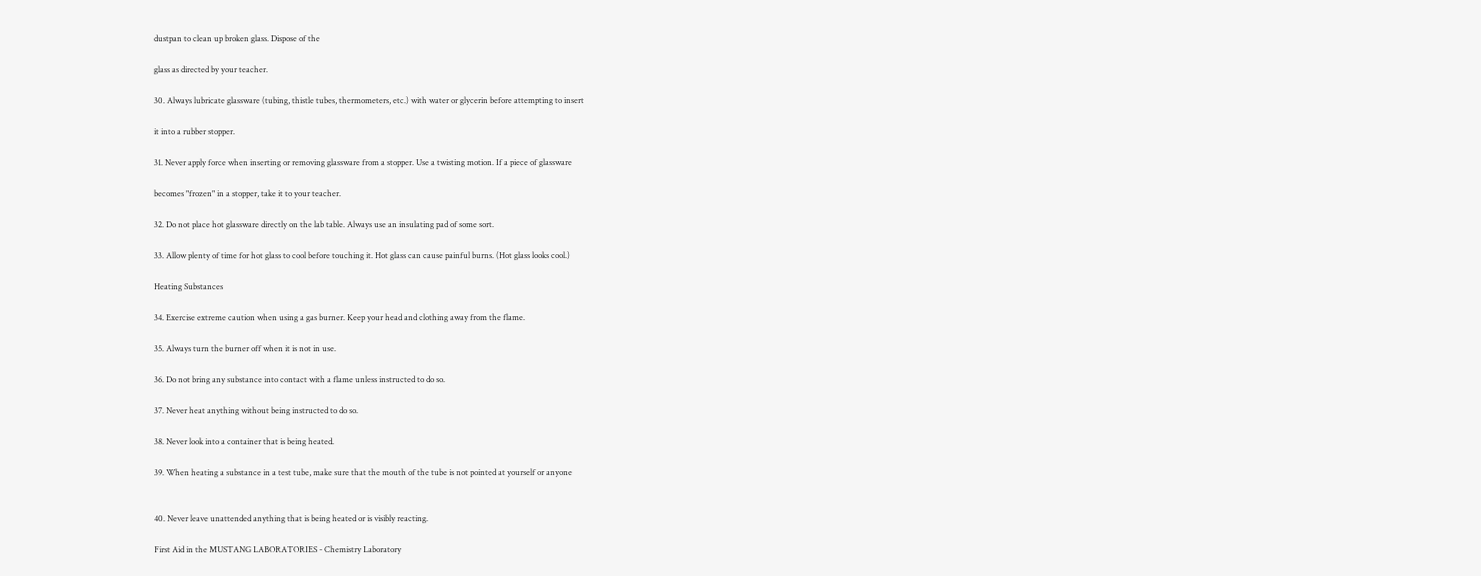dustpan to clean up broken glass. Dispose of the

glass as directed by your teacher.

30. Always lubricate glassware (tubing, thistle tubes, thermometers, etc.) with water or glycerin before attempting to insert

it into a rubber stopper.

31. Never apply force when inserting or removing glassware from a stopper. Use a twisting motion. If a piece of glassware

becomes "frozen" in a stopper, take it to your teacher.

32. Do not place hot glassware directly on the lab table. Always use an insulating pad of some sort.

33. Allow plenty of time for hot glass to cool before touching it. Hot glass can cause painful burns. (Hot glass looks cool.)

Heating Substances

34. Exercise extreme caution when using a gas burner. Keep your head and clothing away from the flame.

35. Always turn the burner off when it is not in use.

36. Do not bring any substance into contact with a flame unless instructed to do so.

37. Never heat anything without being instructed to do so.

38. Never look into a container that is being heated.

39. When heating a substance in a test tube, make sure that the mouth of the tube is not pointed at yourself or anyone


40. Never leave unattended anything that is being heated or is visibly reacting.

First Aid in the MUSTANG LABORATORIES - Chemistry Laboratory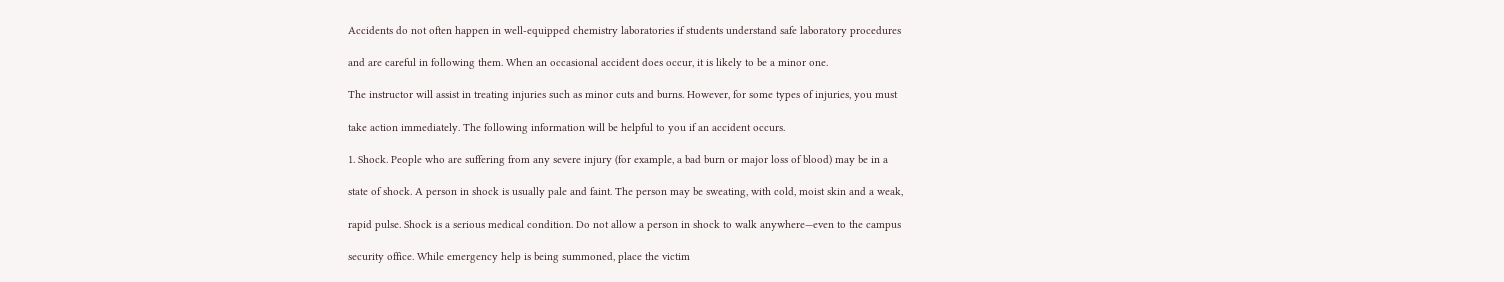Accidents do not often happen in well-equipped chemistry laboratories if students understand safe laboratory procedures

and are careful in following them. When an occasional accident does occur, it is likely to be a minor one.

The instructor will assist in treating injuries such as minor cuts and burns. However, for some types of injuries, you must

take action immediately. The following information will be helpful to you if an accident occurs.

1. Shock. People who are suffering from any severe injury (for example, a bad burn or major loss of blood) may be in a

state of shock. A person in shock is usually pale and faint. The person may be sweating, with cold, moist skin and a weak,

rapid pulse. Shock is a serious medical condition. Do not allow a person in shock to walk anywhere—even to the campus

security office. While emergency help is being summoned, place the victim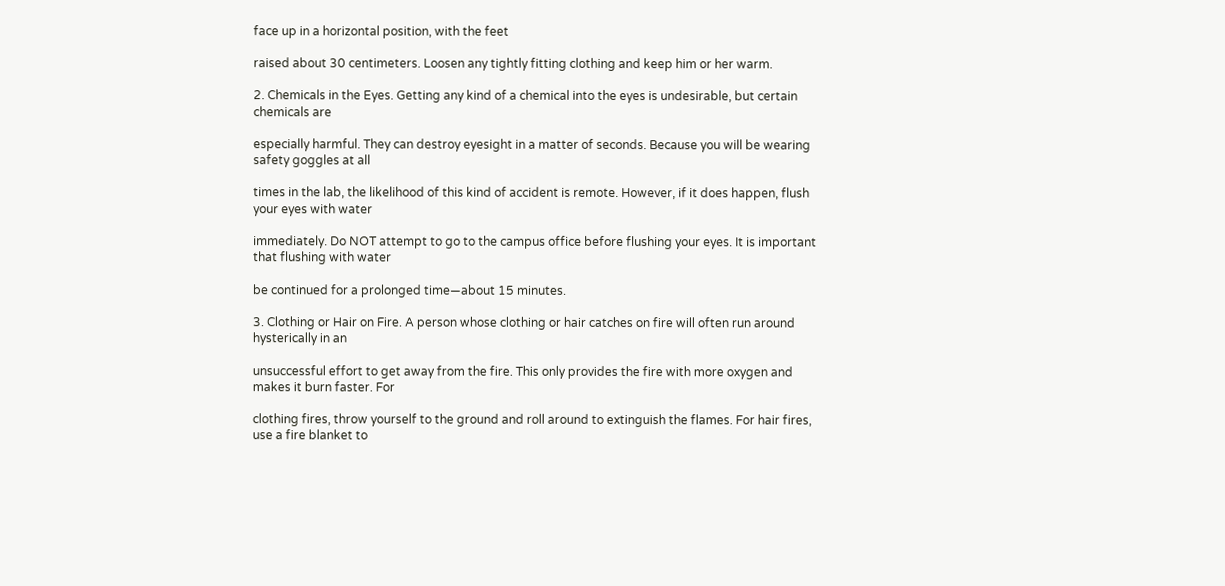face up in a horizontal position, with the feet

raised about 30 centimeters. Loosen any tightly fitting clothing and keep him or her warm.

2. Chemicals in the Eyes. Getting any kind of a chemical into the eyes is undesirable, but certain chemicals are

especially harmful. They can destroy eyesight in a matter of seconds. Because you will be wearing safety goggles at all

times in the lab, the likelihood of this kind of accident is remote. However, if it does happen, flush your eyes with water

immediately. Do NOT attempt to go to the campus office before flushing your eyes. It is important that flushing with water

be continued for a prolonged time—about 15 minutes.

3. Clothing or Hair on Fire. A person whose clothing or hair catches on fire will often run around hysterically in an

unsuccessful effort to get away from the fire. This only provides the fire with more oxygen and makes it burn faster. For

clothing fires, throw yourself to the ground and roll around to extinguish the flames. For hair fires, use a fire blanket to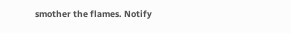smother the flames. Notify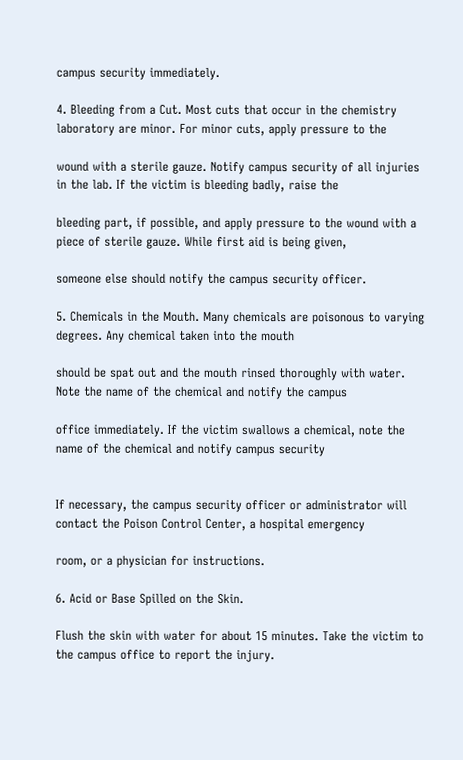campus security immediately.

4. Bleeding from a Cut. Most cuts that occur in the chemistry laboratory are minor. For minor cuts, apply pressure to the

wound with a sterile gauze. Notify campus security of all injuries in the lab. If the victim is bleeding badly, raise the

bleeding part, if possible, and apply pressure to the wound with a piece of sterile gauze. While first aid is being given,

someone else should notify the campus security officer.

5. Chemicals in the Mouth. Many chemicals are poisonous to varying degrees. Any chemical taken into the mouth

should be spat out and the mouth rinsed thoroughly with water. Note the name of the chemical and notify the campus

office immediately. If the victim swallows a chemical, note the name of the chemical and notify campus security


If necessary, the campus security officer or administrator will contact the Poison Control Center, a hospital emergency

room, or a physician for instructions.

6. Acid or Base Spilled on the Skin.

Flush the skin with water for about 15 minutes. Take the victim to the campus office to report the injury.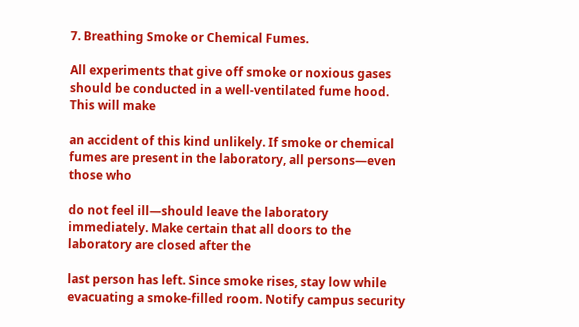7. Breathing Smoke or Chemical Fumes.

All experiments that give off smoke or noxious gases should be conducted in a well-ventilated fume hood. This will make

an accident of this kind unlikely. If smoke or chemical fumes are present in the laboratory, all persons—even those who

do not feel ill—should leave the laboratory immediately. Make certain that all doors to the laboratory are closed after the

last person has left. Since smoke rises, stay low while evacuating a smoke-filled room. Notify campus security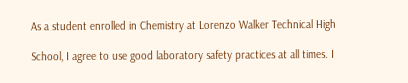As a student enrolled in Chemistry at Lorenzo Walker Technical High

School, I agree to use good laboratory safety practices at all times. I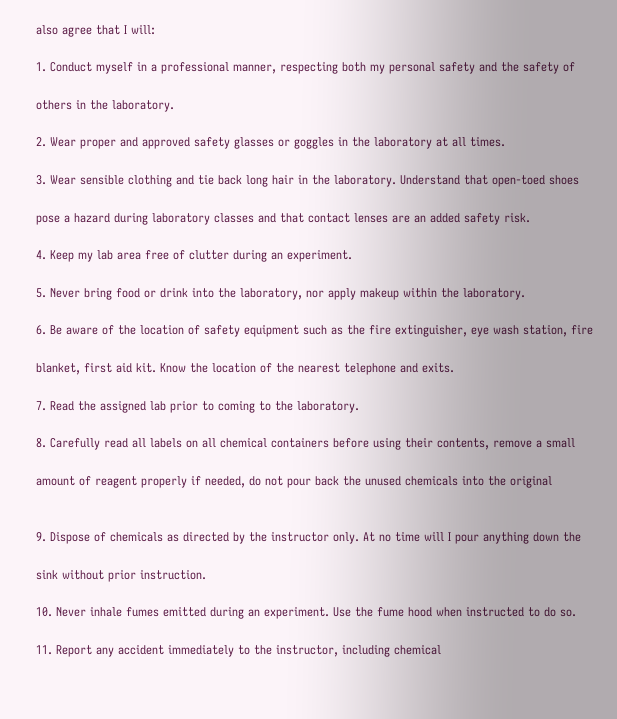also agree that I will:

1. Conduct myself in a professional manner, respecting both my personal safety and the safety of

others in the laboratory.

2. Wear proper and approved safety glasses or goggles in the laboratory at all times.

3. Wear sensible clothing and tie back long hair in the laboratory. Understand that open-toed shoes

pose a hazard during laboratory classes and that contact lenses are an added safety risk.

4. Keep my lab area free of clutter during an experiment.

5. Never bring food or drink into the laboratory, nor apply makeup within the laboratory.

6. Be aware of the location of safety equipment such as the fire extinguisher, eye wash station, fire

blanket, first aid kit. Know the location of the nearest telephone and exits.

7. Read the assigned lab prior to coming to the laboratory.

8. Carefully read all labels on all chemical containers before using their contents, remove a small

amount of reagent properly if needed, do not pour back the unused chemicals into the original


9. Dispose of chemicals as directed by the instructor only. At no time will I pour anything down the

sink without prior instruction.

10. Never inhale fumes emitted during an experiment. Use the fume hood when instructed to do so.

11. Report any accident immediately to the instructor, including chemical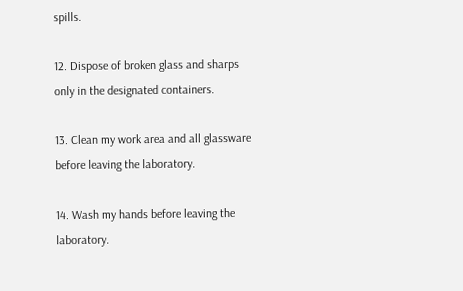spills.

12. Dispose of broken glass and sharps only in the designated containers.

13. Clean my work area and all glassware before leaving the laboratory.

14. Wash my hands before leaving the laboratory.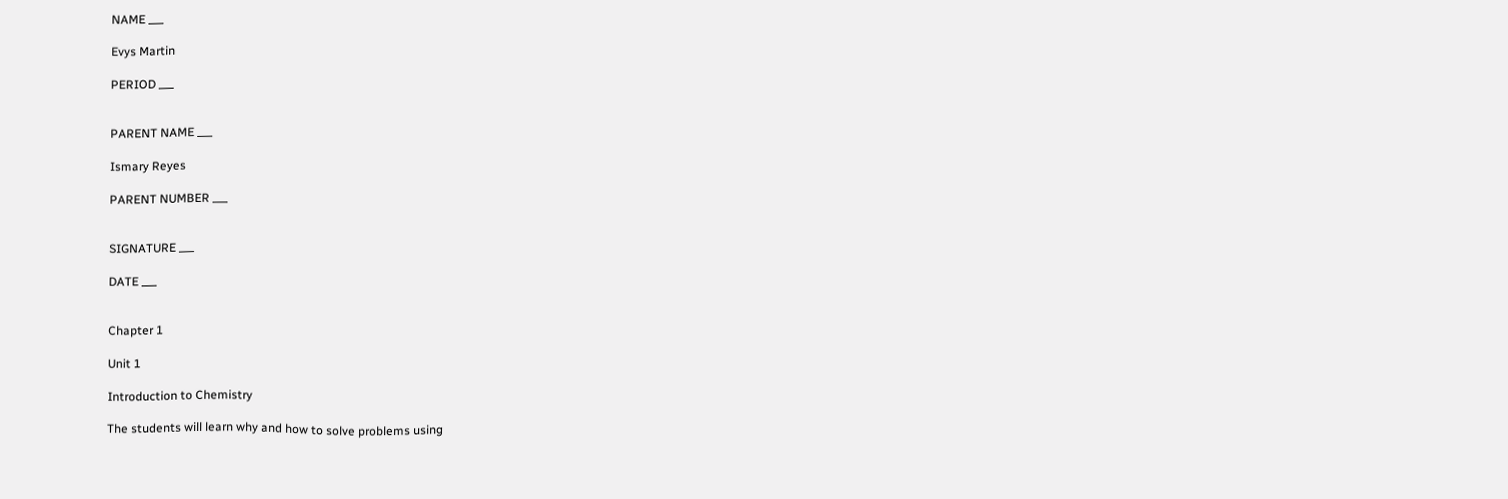NAME ___

Evys Martin

PERIOD ___


PARENT NAME ___

Ismary Reyes

PARENT NUMBER ___


SIGNATURE ___

DATE ___


Chapter 1

Unit 1

Introduction to Chemistry

The students will learn why and how to solve problems using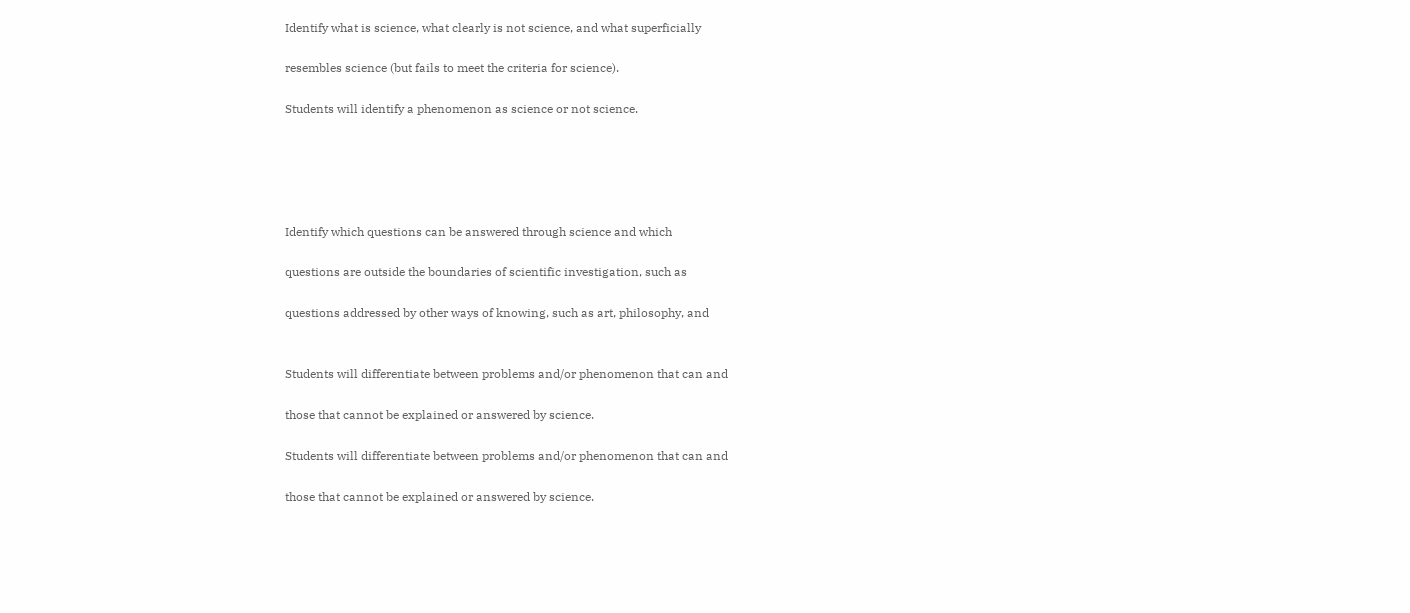Identify what is science, what clearly is not science, and what superficially

resembles science (but fails to meet the criteria for science).

Students will identify a phenomenon as science or not science.





Identify which questions can be answered through science and which

questions are outside the boundaries of scientific investigation, such as

questions addressed by other ways of knowing, such as art, philosophy, and


Students will differentiate between problems and/or phenomenon that can and

those that cannot be explained or answered by science.

Students will differentiate between problems and/or phenomenon that can and

those that cannot be explained or answered by science.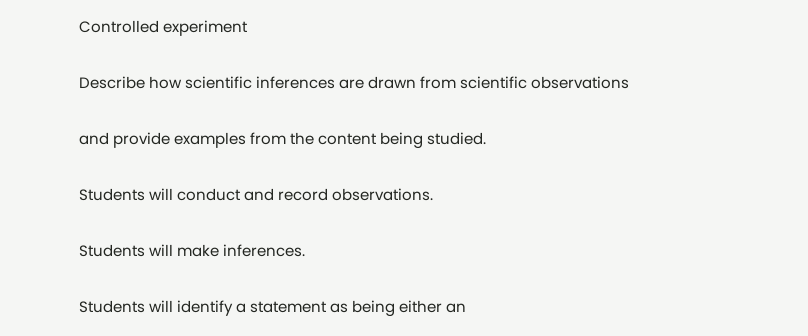Controlled experiment

Describe how scientific inferences are drawn from scientific observations

and provide examples from the content being studied.

Students will conduct and record observations.

Students will make inferences.

Students will identify a statement as being either an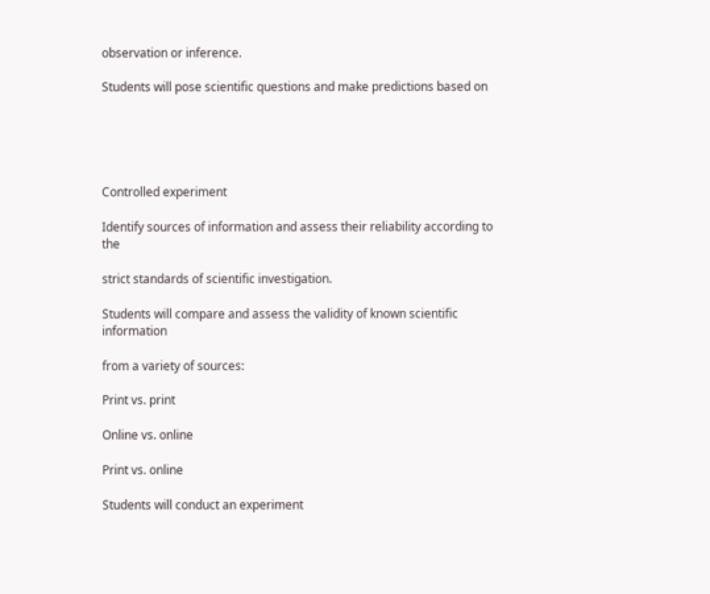observation or inference.

Students will pose scientific questions and make predictions based on





Controlled experiment

Identify sources of information and assess their reliability according to the

strict standards of scientific investigation.

Students will compare and assess the validity of known scientific information

from a variety of sources:

Print vs. print

Online vs. online

Print vs. online

Students will conduct an experiment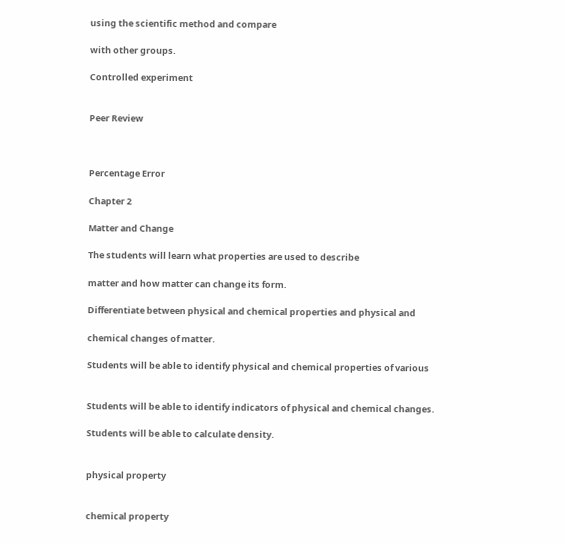using the scientific method and compare

with other groups.

Controlled experiment


Peer Review



Percentage Error

Chapter 2

Matter and Change

The students will learn what properties are used to describe

matter and how matter can change its form.

Differentiate between physical and chemical properties and physical and

chemical changes of matter.

Students will be able to identify physical and chemical properties of various


Students will be able to identify indicators of physical and chemical changes.

Students will be able to calculate density.


physical property


chemical property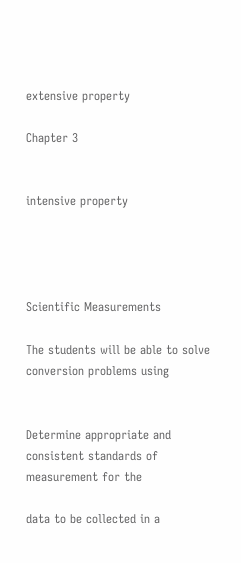extensive property

Chapter 3


intensive property




Scientific Measurements

The students will be able to solve conversion problems using


Determine appropriate and consistent standards of measurement for the

data to be collected in a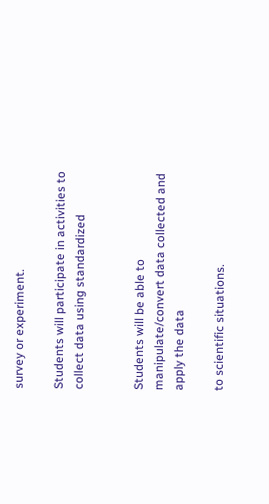survey or experiment.

Students will participate in activities to collect data using standardized


Students will be able to manipulate/convert data collected and apply the data

to scientific situations.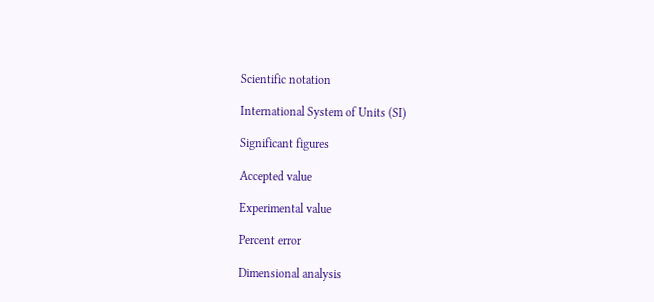Scientific notation

International System of Units (SI)

Significant figures

Accepted value

Experimental value

Percent error

Dimensional analysis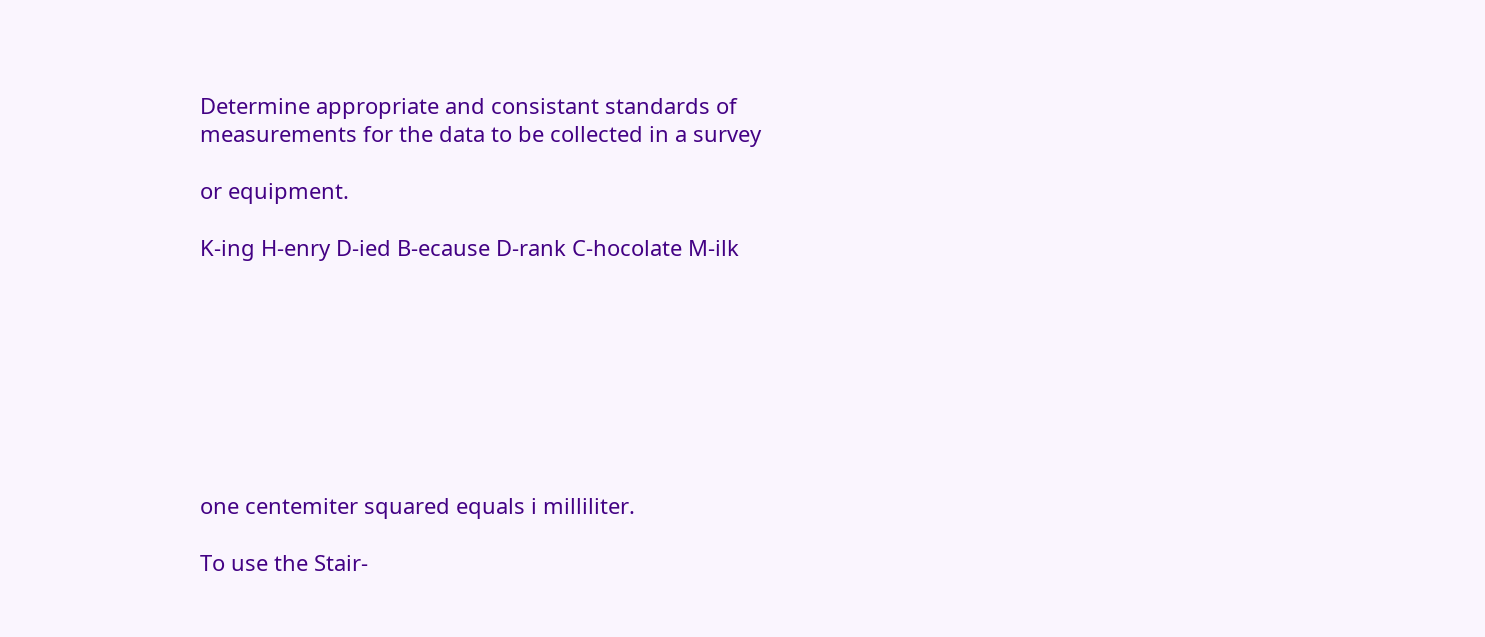Determine appropriate and consistant standards of measurements for the data to be collected in a survey

or equipment.

K-ing H-enry D-ied B-ecause D-rank C-hocolate M-ilk








one centemiter squared equals i milliliter.

To use the Stair-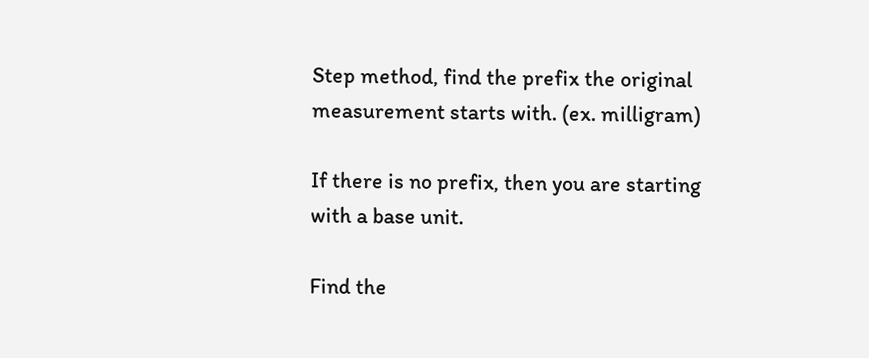Step method, find the prefix the original measurement starts with. (ex. milligram)

If there is no prefix, then you are starting with a base unit.

Find the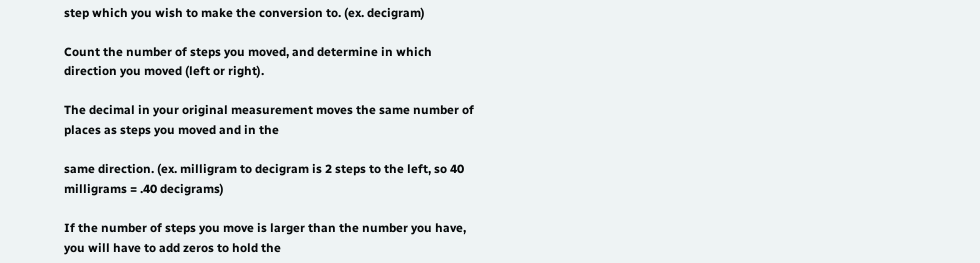step which you wish to make the conversion to. (ex. decigram)

Count the number of steps you moved, and determine in which direction you moved (left or right).

The decimal in your original measurement moves the same number of places as steps you moved and in the

same direction. (ex. milligram to decigram is 2 steps to the left, so 40 milligrams = .40 decigrams)

If the number of steps you move is larger than the number you have, you will have to add zeros to hold the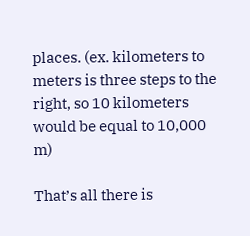places. (ex. kilometers to meters is three steps to the right, so 10 kilometers would be equal to 10,000 m)

That’s all there is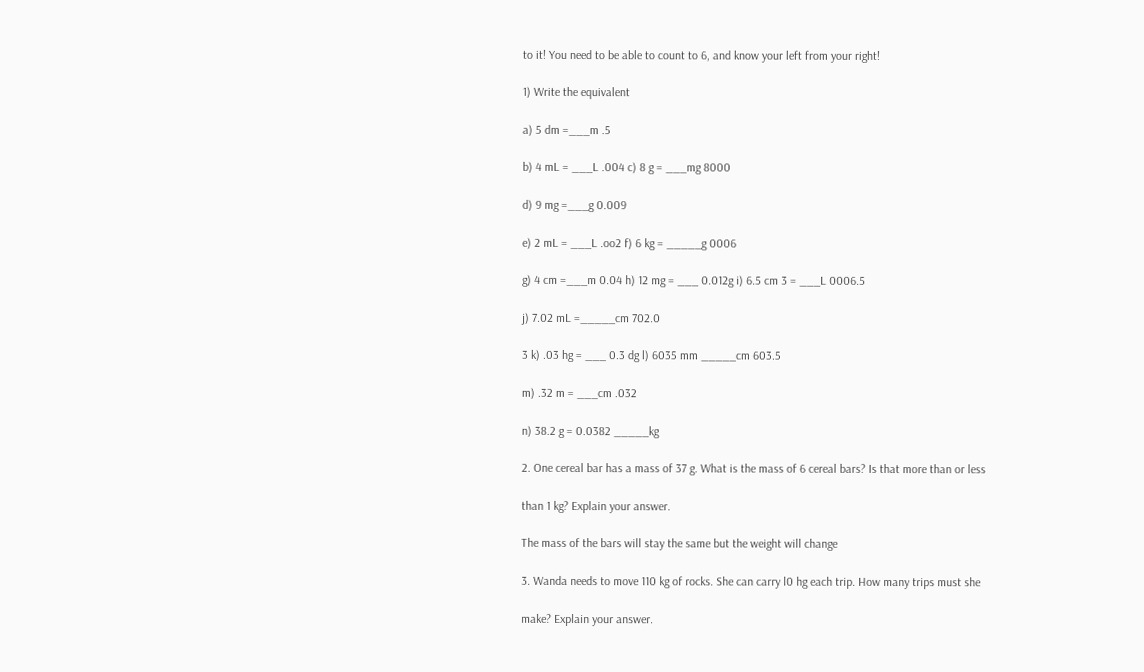to it! You need to be able to count to 6, and know your left from your right!

1) Write the equivalent

a) 5 dm =___m .5

b) 4 mL = ___L .004 c) 8 g = ___mg 8000

d) 9 mg =___g 0.009

e) 2 mL = ___L .oo2 f) 6 kg = _____g 0006

g) 4 cm =___m 0.04 h) 12 mg = ___ 0.012g i) 6.5 cm 3 = ___L 0006.5

j) 7.02 mL =_____cm 702.0

3 k) .03 hg = ___ 0.3 dg l) 6035 mm _____cm 603.5

m) .32 m = ___cm .032

n) 38.2 g = 0.0382 _____kg

2. One cereal bar has a mass of 37 g. What is the mass of 6 cereal bars? Is that more than or less

than 1 kg? Explain your answer.

The mass of the bars will stay the same but the weight will change

3. Wanda needs to move 110 kg of rocks. She can carry l0 hg each trip. How many trips must she

make? Explain your answer.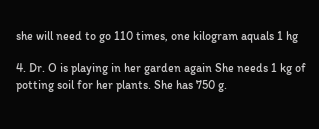she will need to go 110 times, one kilogram aquals 1 hg

4. Dr. O is playing in her garden again She needs 1 kg of potting soil for her plants. She has 750 g.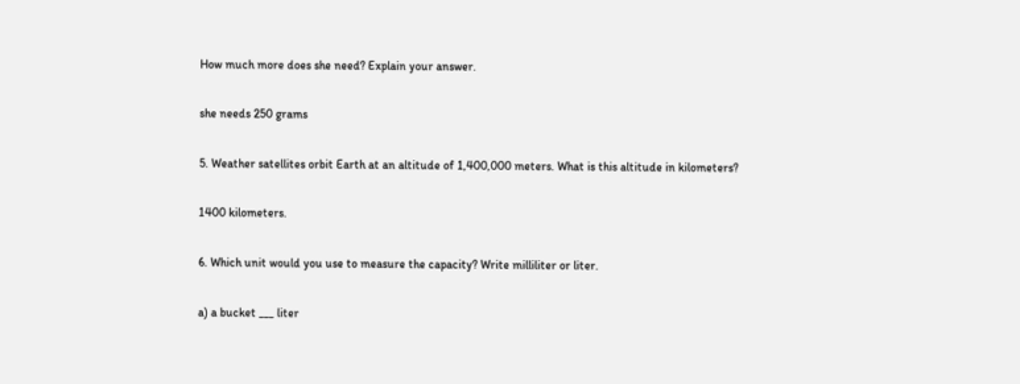How much more does she need? Explain your answer.

she needs 250 grams

5. Weather satellites orbit Earth at an altitude of 1,400,000 meters. What is this altitude in kilometers?

1400 kilometers.

6. Which unit would you use to measure the capacity? Write milliliter or liter.

a) a bucket ___ liter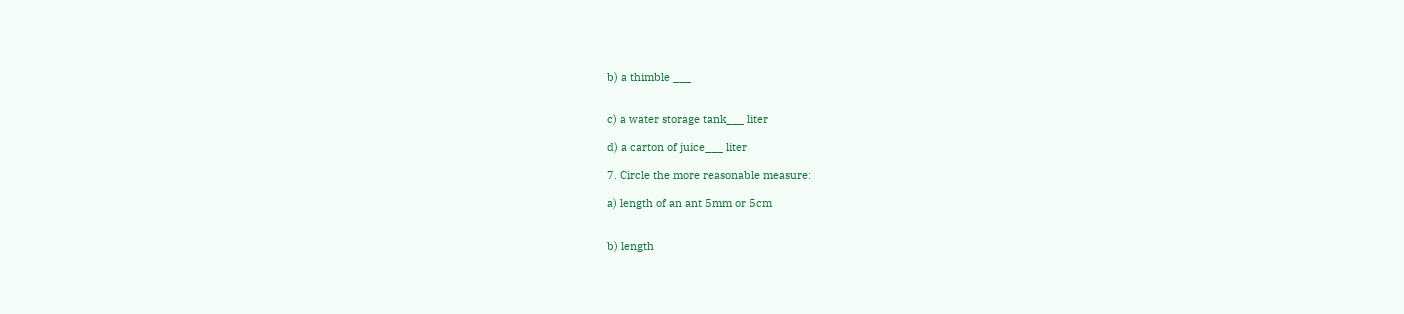b) a thimble ___


c) a water storage tank___ liter

d) a carton of juice___ liter

7. Circle the more reasonable measure:

a) length of an ant 5mm or 5cm


b) length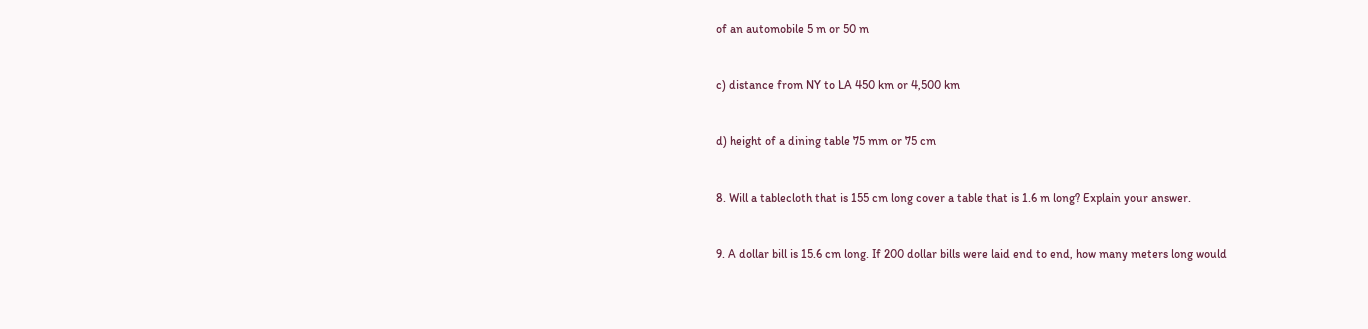of an automobile 5 m or 50 m


c) distance from NY to LA 450 km or 4,500 km


d) height of a dining table 75 mm or 75 cm


8. Will a tablecloth that is 155 cm long cover a table that is 1.6 m long? Explain your answer.


9. A dollar bill is 15.6 cm long. If 200 dollar bills were laid end to end, how many meters long would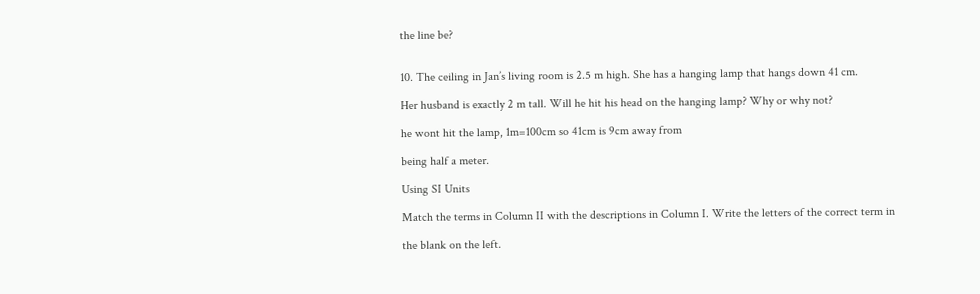the line be?


10. The ceiling in Jan’s living room is 2.5 m high. She has a hanging lamp that hangs down 41 cm.

Her husband is exactly 2 m tall. Will he hit his head on the hanging lamp? Why or why not?

he wont hit the lamp, 1m=100cm so 41cm is 9cm away from

being half a meter.

Using SI Units

Match the terms in Column II with the descriptions in Column I. Write the letters of the correct term in

the blank on the left.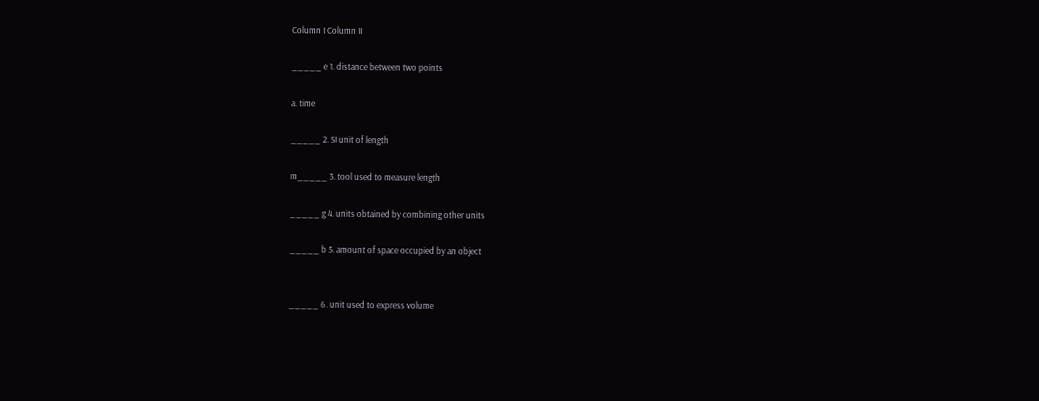Column I Column II

_____ e 1. distance between two points

a. time

_____ 2. SI unit of length

m_____ 3. tool used to measure length

_____ g 4. units obtained by combining other units

_____ b 5. amount of space occupied by an object


_____ 6. unit used to express volume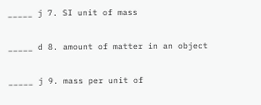_____ j 7. SI unit of mass

_____ d 8. amount of matter in an object

_____ j 9. mass per unit of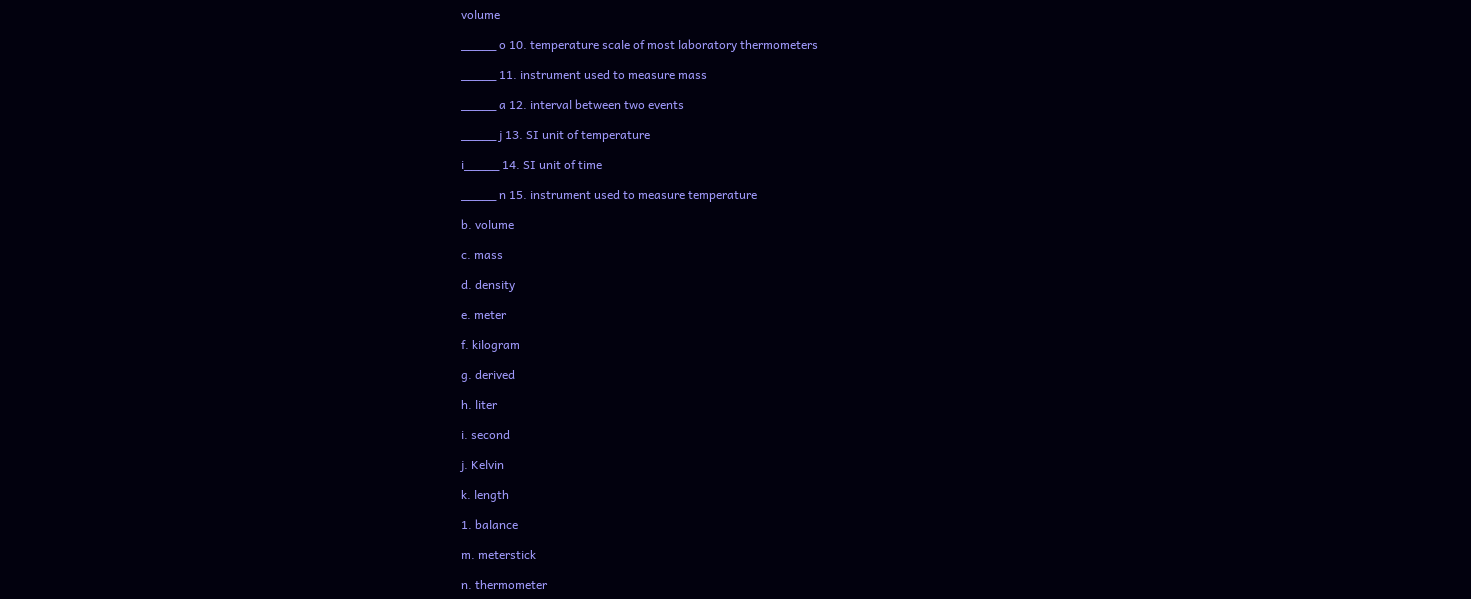volume

_____ o 10. temperature scale of most laboratory thermometers

_____ 11. instrument used to measure mass

_____ a 12. interval between two events

_____ j 13. SI unit of temperature

i_____ 14. SI unit of time

_____ n 15. instrument used to measure temperature

b. volume

c. mass

d. density

e. meter

f. kilogram

g. derived

h. liter

i. second

j. Kelvin

k. length

1. balance

m. meterstick

n. thermometer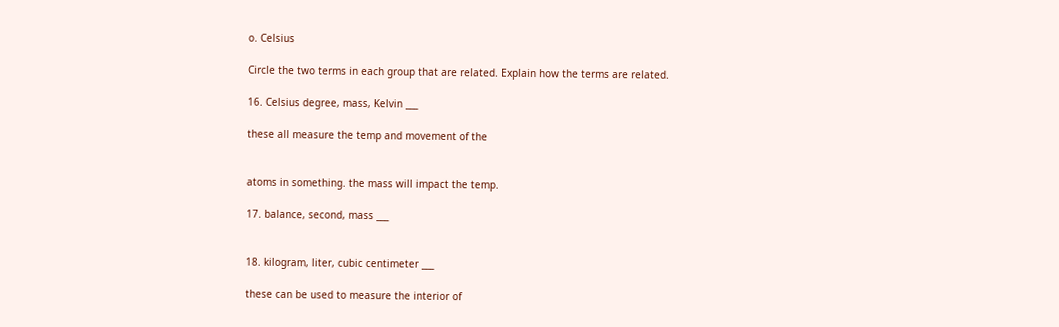o. Celsius

Circle the two terms in each group that are related. Explain how the terms are related.

16. Celsius degree, mass, Kelvin ___

these all measure the temp and movement of the


atoms in something. the mass will impact the temp.

17. balance, second, mass ___


18. kilogram, liter, cubic centimeter ___

these can be used to measure the interior of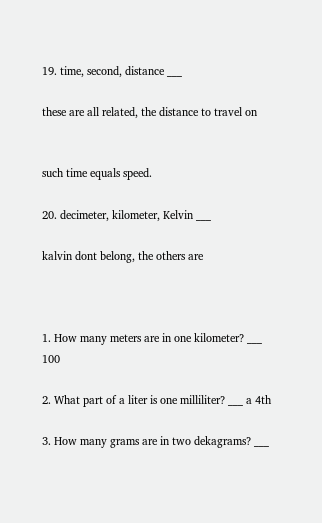19. time, second, distance ___

these are all related, the distance to travel on


such time equals speed.

20. decimeter, kilometer, Kelvin ___

kalvin dont belong, the others are



1. How many meters are in one kilometer? ___ 100

2. What part of a liter is one milliliter? ___ a 4th

3. How many grams are in two dekagrams? ___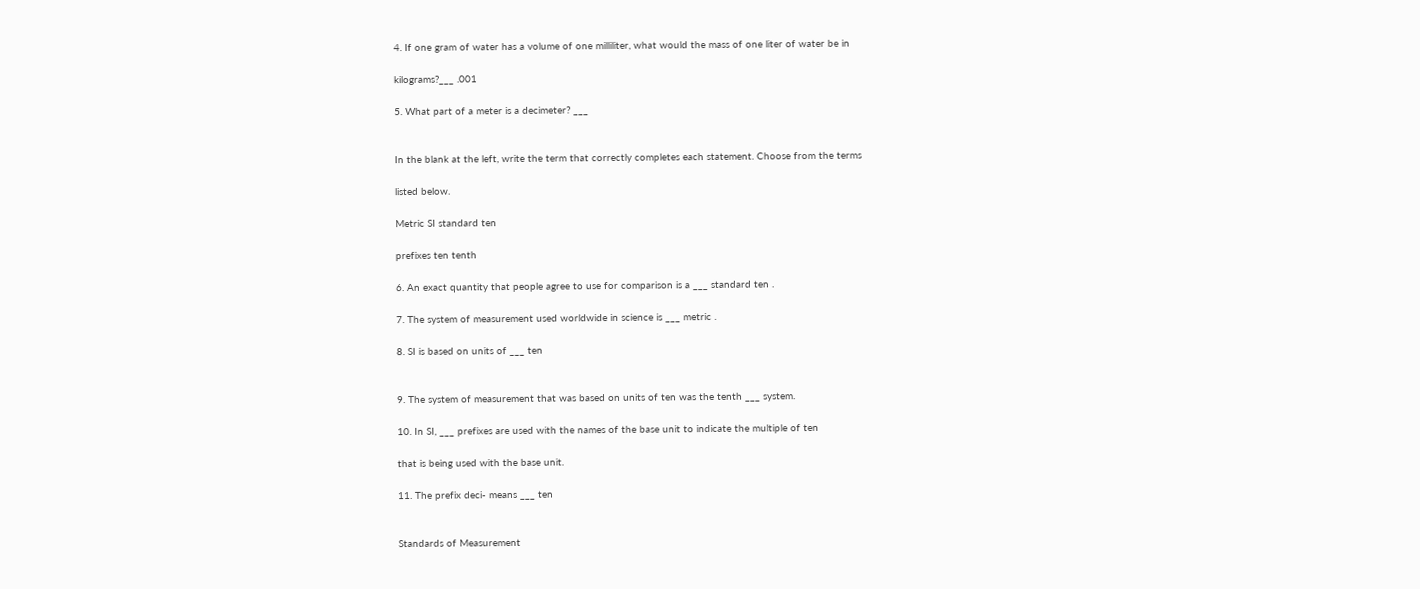4. If one gram of water has a volume of one milliliter, what would the mass of one liter of water be in

kilograms?___ .001

5. What part of a meter is a decimeter? ___


In the blank at the left, write the term that correctly completes each statement. Choose from the terms

listed below.

Metric SI standard ten

prefixes ten tenth

6. An exact quantity that people agree to use for comparison is a ___ standard ten .

7. The system of measurement used worldwide in science is ___ metric .

8. SI is based on units of ___ ten


9. The system of measurement that was based on units of ten was the tenth ___ system.

10. In SI, ___ prefixes are used with the names of the base unit to indicate the multiple of ten

that is being used with the base unit.

11. The prefix deci- means ___ ten


Standards of Measurement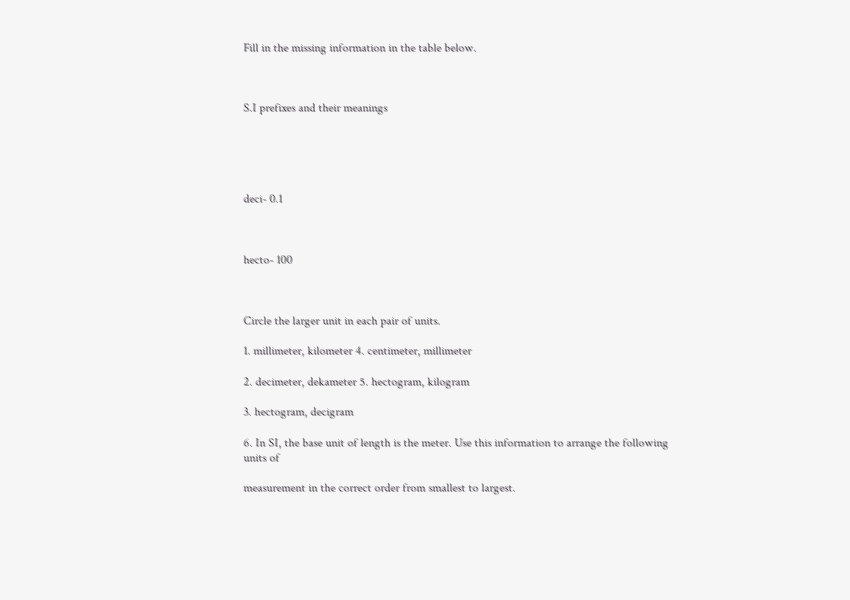Fill in the missing information in the table below.



S.I prefixes and their meanings





deci- 0.1



hecto- 100



Circle the larger unit in each pair of units.

1. millimeter, kilometer 4. centimeter, millimeter

2. decimeter, dekameter 5. hectogram, kilogram

3. hectogram, decigram

6. In SI, the base unit of length is the meter. Use this information to arrange the following units of

measurement in the correct order from smallest to largest.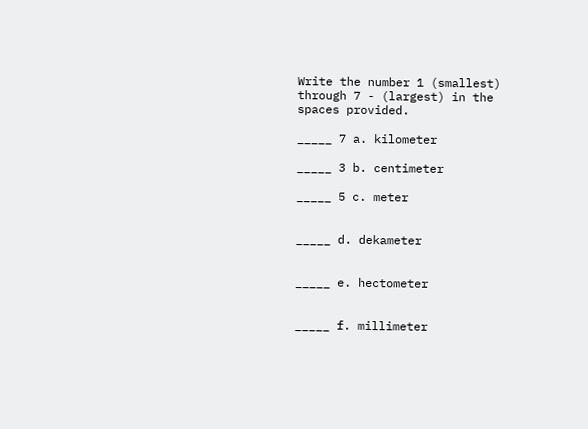Write the number 1 (smallest) through 7 - (largest) in the spaces provided.

_____ 7 a. kilometer

_____ 3 b. centimeter

_____ 5 c. meter


_____ d. dekameter


_____ e. hectometer


_____ f. millimeter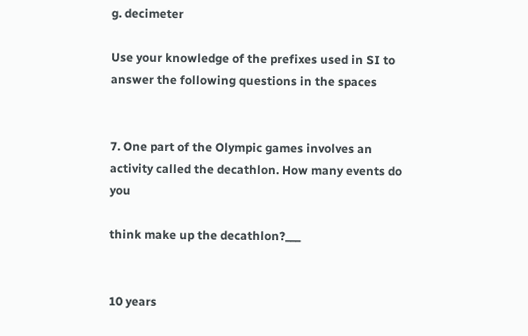g. decimeter

Use your knowledge of the prefixes used in SI to answer the following questions in the spaces


7. One part of the Olympic games involves an activity called the decathlon. How many events do you

think make up the decathlon?___


10 years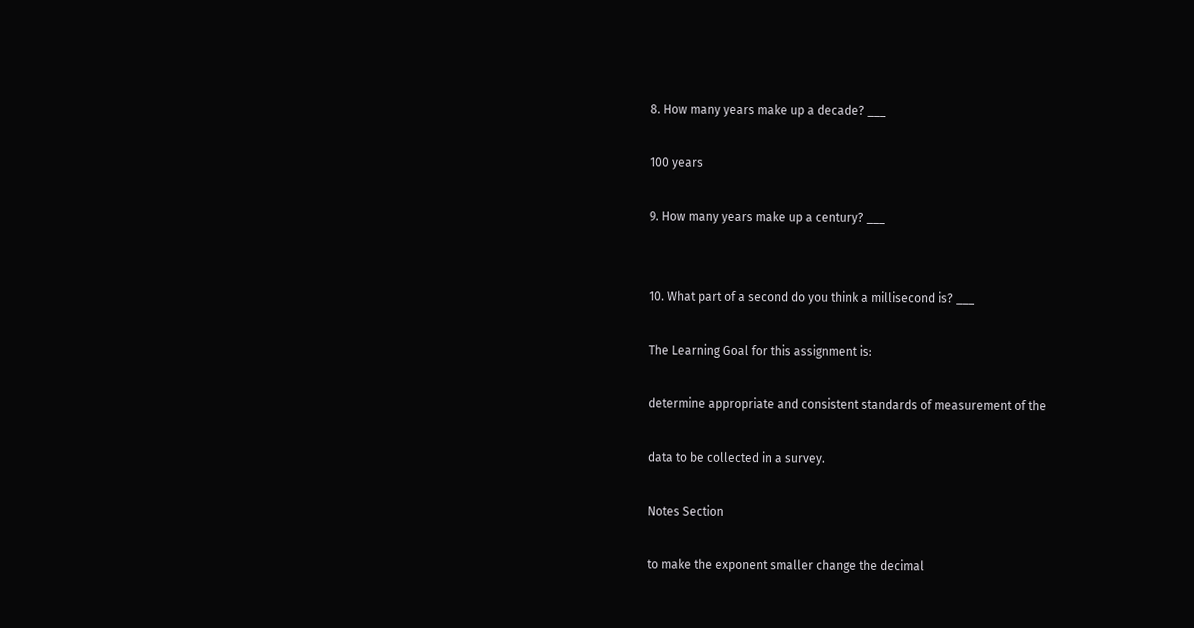8. How many years make up a decade? ___

100 years

9. How many years make up a century? ___


10. What part of a second do you think a millisecond is? ___

The Learning Goal for this assignment is:

determine appropriate and consistent standards of measurement of the

data to be collected in a survey.

Notes Section

to make the exponent smaller change the decimal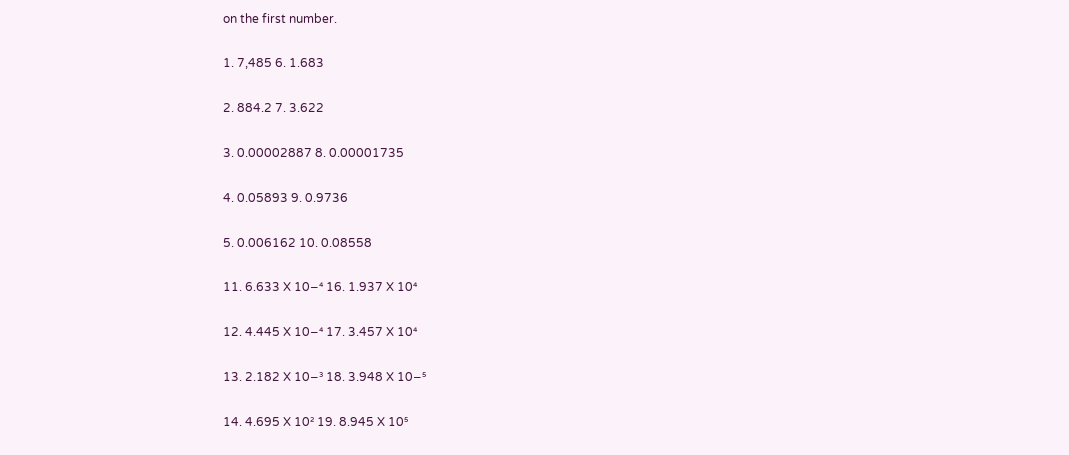on the first number.

1. 7,485 6. 1.683

2. 884.2 7. 3.622

3. 0.00002887 8. 0.00001735

4. 0.05893 9. 0.9736

5. 0.006162 10. 0.08558

11. 6.633 X 10−⁴ 16. 1.937 X 10⁴

12. 4.445 X 10−⁴ 17. 3.457 X 10⁴

13. 2.182 X 10−³ 18. 3.948 X 10−⁵

14. 4.695 X 10² 19. 8.945 X 10⁵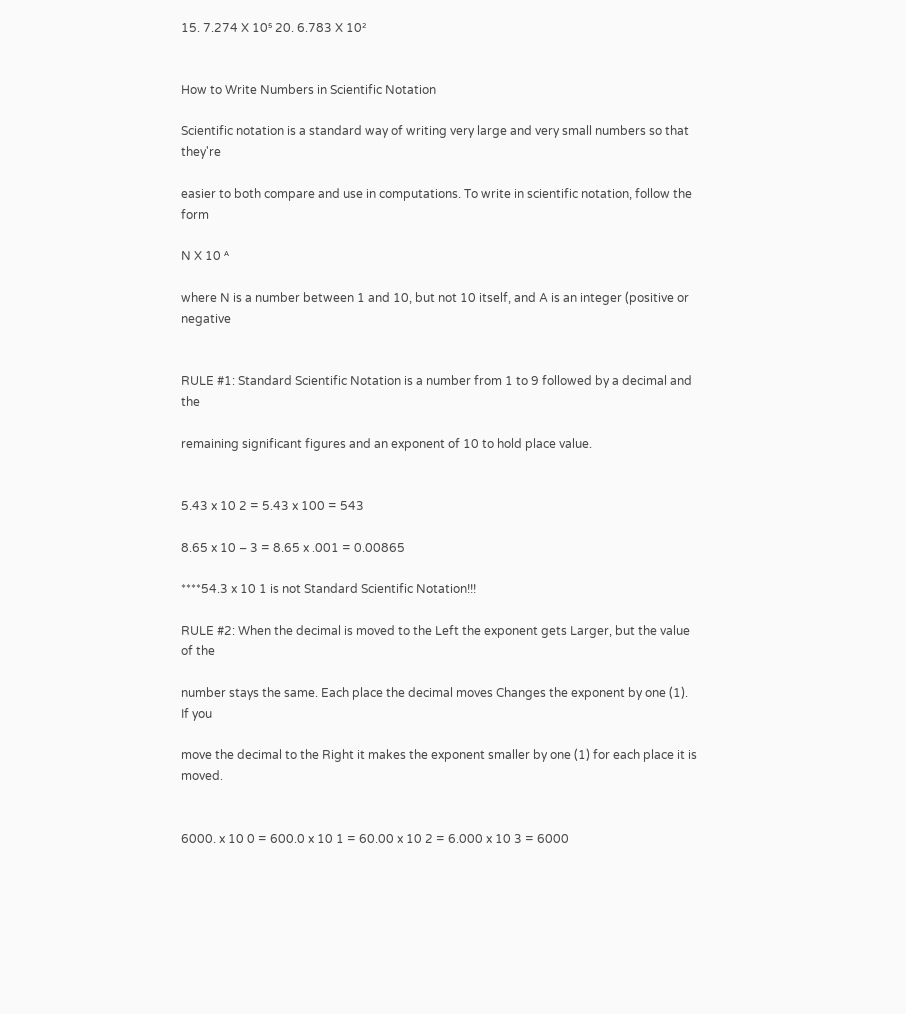15. 7.274 X 10⁵ 20. 6.783 X 10²


How to Write Numbers in Scientific Notation

Scientific notation is a standard way of writing very large and very small numbers so that they're

easier to both compare and use in computations. To write in scientific notation, follow the form

N X 10 ᴬ

where N is a number between 1 and 10, but not 10 itself, and A is an integer (positive or negative


RULE #1: Standard Scientific Notation is a number from 1 to 9 followed by a decimal and the

remaining significant figures and an exponent of 10 to hold place value.


5.43 x 10 2 = 5.43 x 100 = 543

8.65 x 10 – 3 = 8.65 x .001 = 0.00865

****54.3 x 10 1 is not Standard Scientific Notation!!!

RULE #2: When the decimal is moved to the Left the exponent gets Larger, but the value of the

number stays the same. Each place the decimal moves Changes the exponent by one (1). If you

move the decimal to the Right it makes the exponent smaller by one (1) for each place it is moved.


6000. x 10 0 = 600.0 x 10 1 = 60.00 x 10 2 = 6.000 x 10 3 = 6000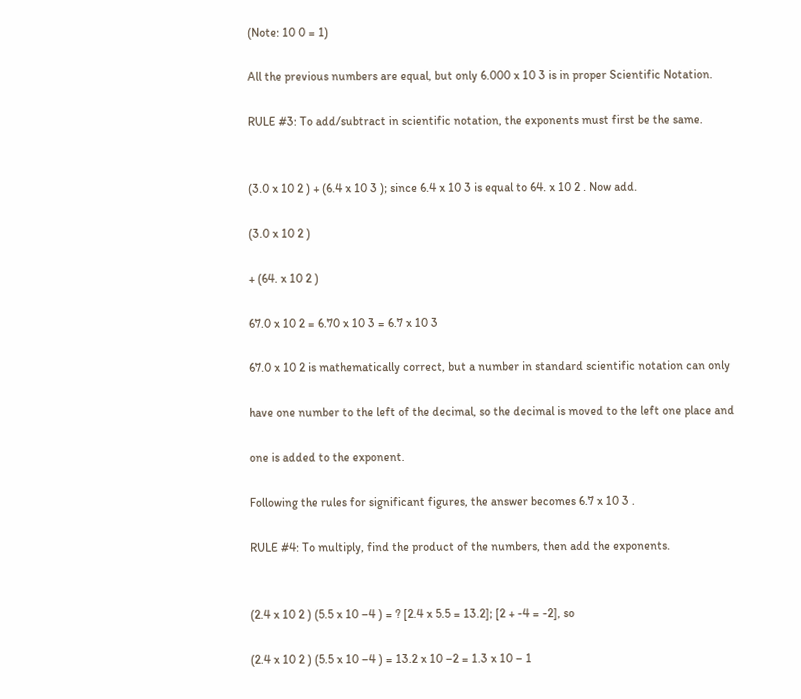(Note: 10 0 = 1)

All the previous numbers are equal, but only 6.000 x 10 3 is in proper Scientific Notation.

RULE #3: To add/subtract in scientific notation, the exponents must first be the same.


(3.0 x 10 2 ) + (6.4 x 10 3 ); since 6.4 x 10 3 is equal to 64. x 10 2 . Now add.

(3.0 x 10 2 )

+ (64. x 10 2 )

67.0 x 10 2 = 6.70 x 10 3 = 6.7 x 10 3

67.0 x 10 2 is mathematically correct, but a number in standard scientific notation can only

have one number to the left of the decimal, so the decimal is moved to the left one place and

one is added to the exponent.

Following the rules for significant figures, the answer becomes 6.7 x 10 3 .

RULE #4: To multiply, find the product of the numbers, then add the exponents.


(2.4 x 10 2 ) (5.5 x 10 –4 ) = ? [2.4 x 5.5 = 13.2]; [2 + -4 = -2], so

(2.4 x 10 2 ) (5.5 x 10 –4 ) = 13.2 x 10 –2 = 1.3 x 10 – 1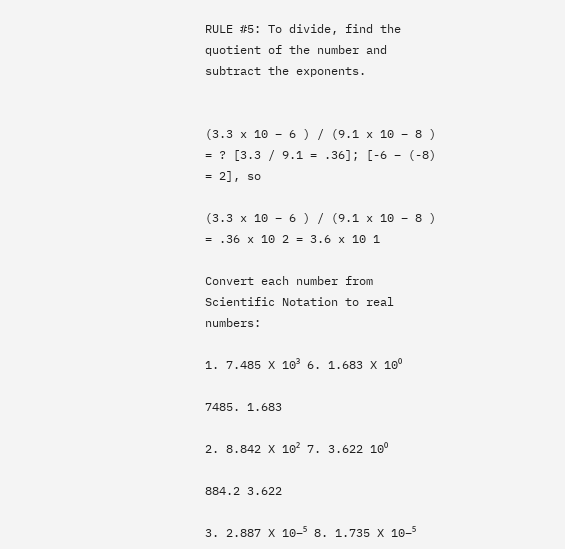RULE #5: To divide, find the quotient of the number and subtract the exponents.


(3.3 x 10 – 6 ) / (9.1 x 10 – 8 ) = ? [3.3 / 9.1 = .36]; [-6 – (-8) = 2], so

(3.3 x 10 – 6 ) / (9.1 x 10 – 8 ) = .36 x 10 2 = 3.6 x 10 1

Convert each number from Scientific Notation to real numbers:

1. 7.485 X 10³ 6. 1.683 X 10⁰

7485. 1.683

2. 8.842 X 10² 7. 3.622 10⁰

884.2 3.622

3. 2.887 X 10−⁵ 8. 1.735 X 10−⁵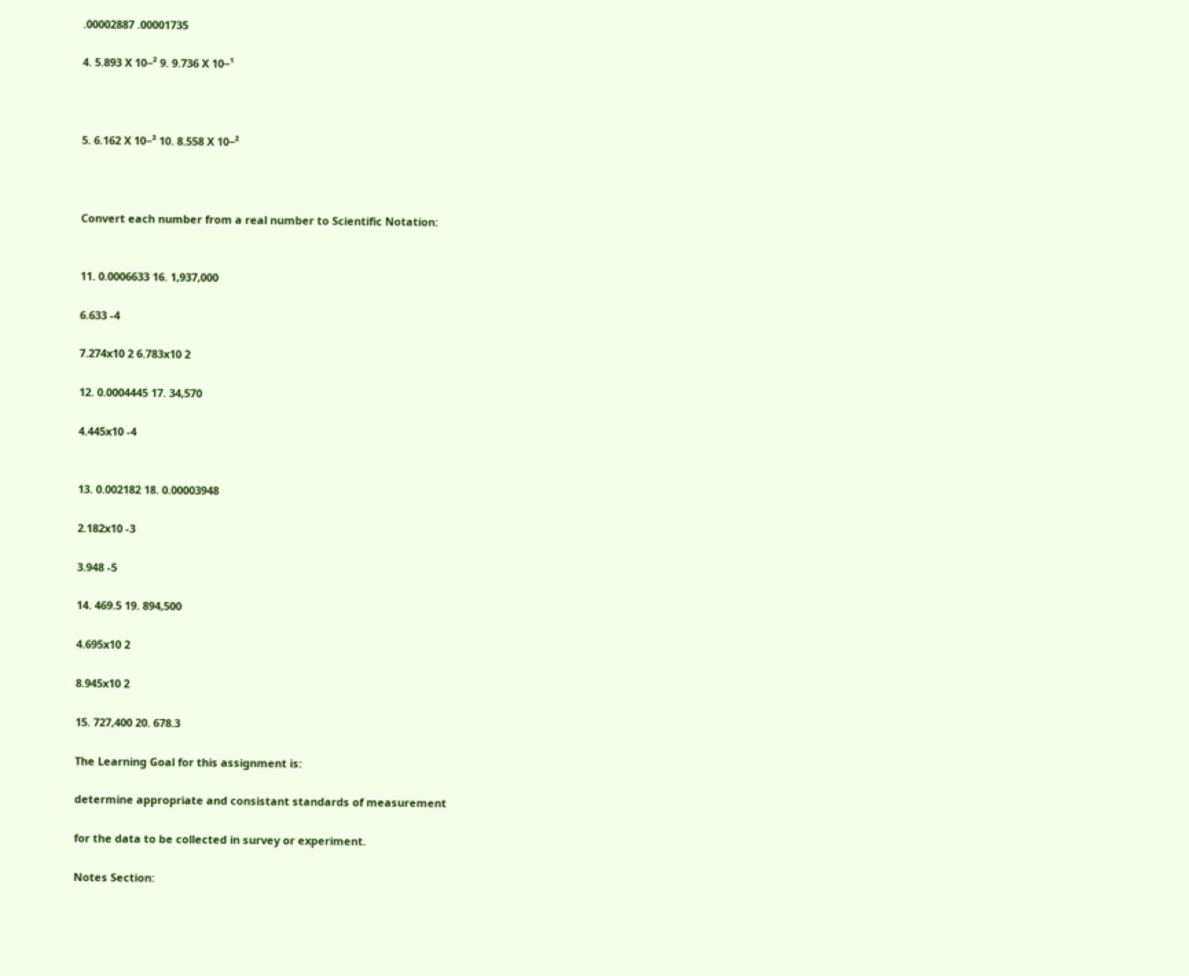.00002887 .00001735

4. 5.893 X 10−² 9. 9.736 X 10−¹



5. 6.162 X 10−³ 10. 8.558 X 10−²



Convert each number from a real number to Scientific Notation:


11. 0.0006633 16. 1,937,000

6.633 -4

7.274x10 2 6.783x10 2

12. 0.0004445 17. 34,570

4.445x10 -4


13. 0.002182 18. 0.00003948

2.182x10 -3

3.948 -5

14. 469.5 19. 894,500

4.695x10 2

8.945x10 2

15. 727,400 20. 678.3

The Learning Goal for this assignment is:

determine appropriate and consistant standards of measurement

for the data to be collected in survey or experiment.

Notes Section: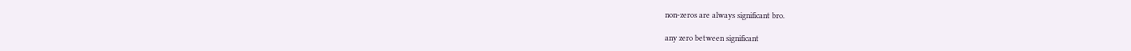non-zeros are always significant bro.

any zero between significant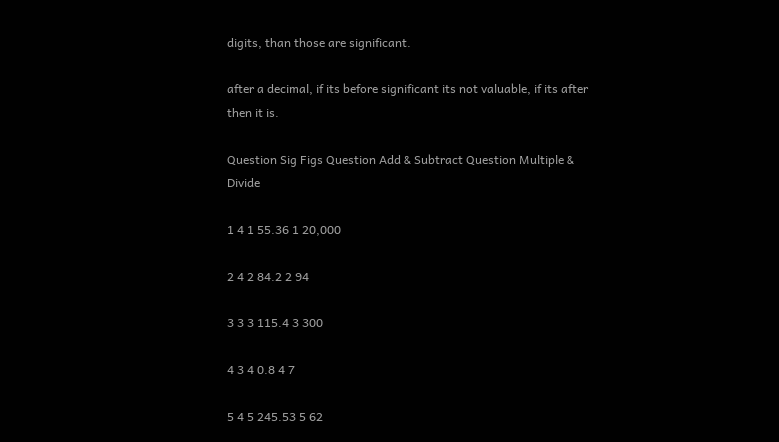digits, than those are significant.

after a decimal, if its before significant its not valuable, if its after then it is.

Question Sig Figs Question Add & Subtract Question Multiple & Divide

1 4 1 55.36 1 20,000

2 4 2 84.2 2 94

3 3 3 115.4 3 300

4 3 4 0.8 4 7

5 4 5 245.53 5 62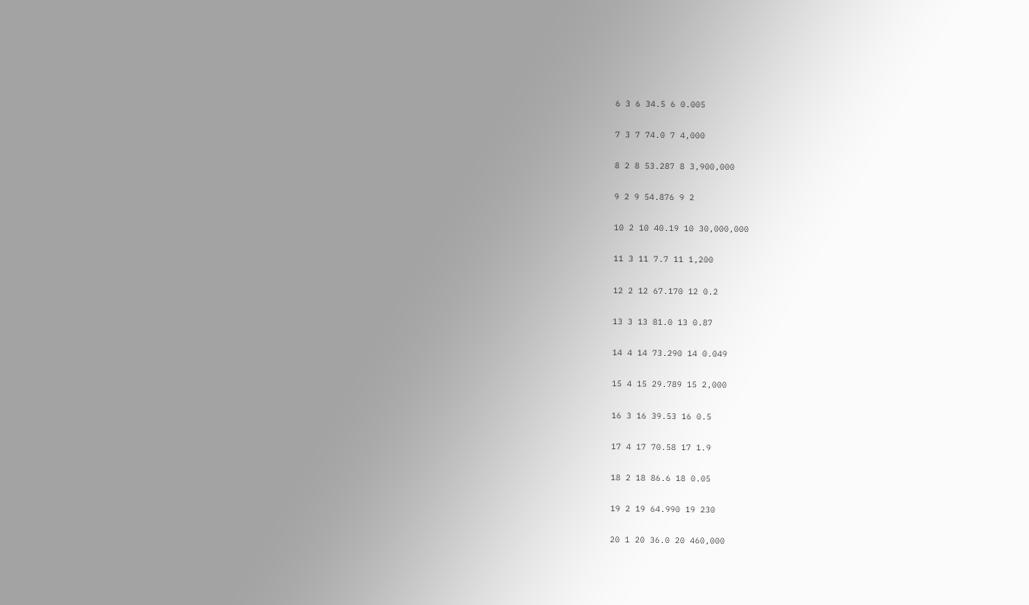6 3 6 34.5 6 0.005

7 3 7 74.0 7 4,000

8 2 8 53.287 8 3,900,000

9 2 9 54.876 9 2

10 2 10 40.19 10 30,000,000

11 3 11 7.7 11 1,200

12 2 12 67.170 12 0.2

13 3 13 81.0 13 0.87

14 4 14 73.290 14 0.049

15 4 15 29.789 15 2,000

16 3 16 39.53 16 0.5

17 4 17 70.58 17 1.9

18 2 18 86.6 18 0.05

19 2 19 64.990 19 230

20 1 20 36.0 20 460,000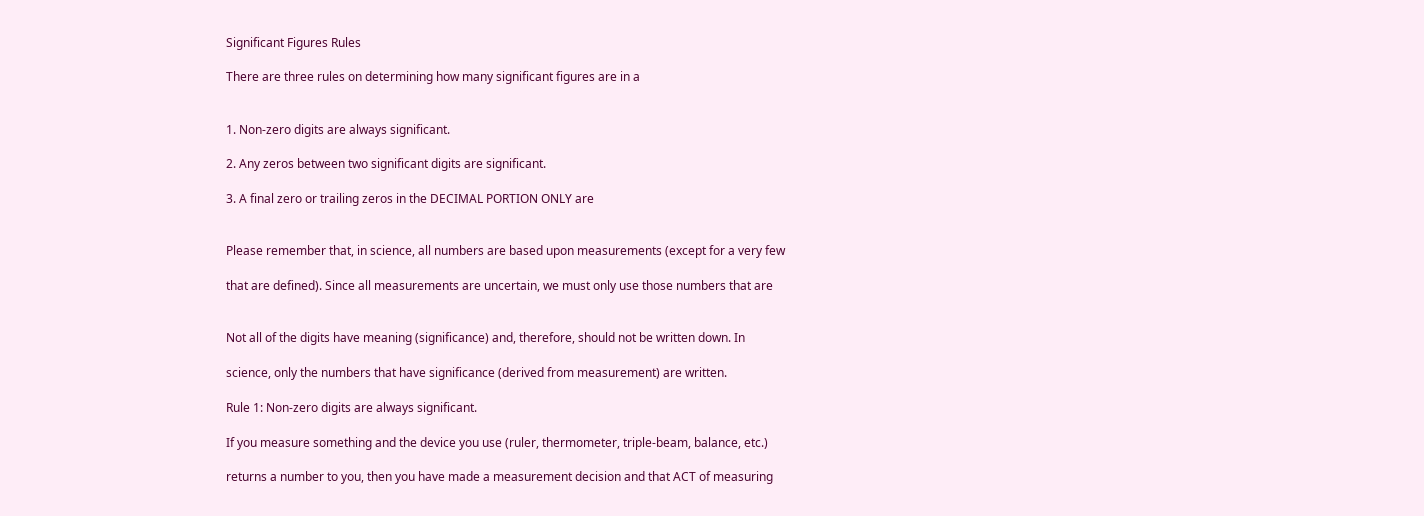Significant Figures Rules

There are three rules on determining how many significant figures are in a


1. Non-zero digits are always significant.

2. Any zeros between two significant digits are significant.

3. A final zero or trailing zeros in the DECIMAL PORTION ONLY are


Please remember that, in science, all numbers are based upon measurements (except for a very few

that are defined). Since all measurements are uncertain, we must only use those numbers that are


Not all of the digits have meaning (significance) and, therefore, should not be written down. In

science, only the numbers that have significance (derived from measurement) are written.

Rule 1: Non-zero digits are always significant.

If you measure something and the device you use (ruler, thermometer, triple-beam, balance, etc.)

returns a number to you, then you have made a measurement decision and that ACT of measuring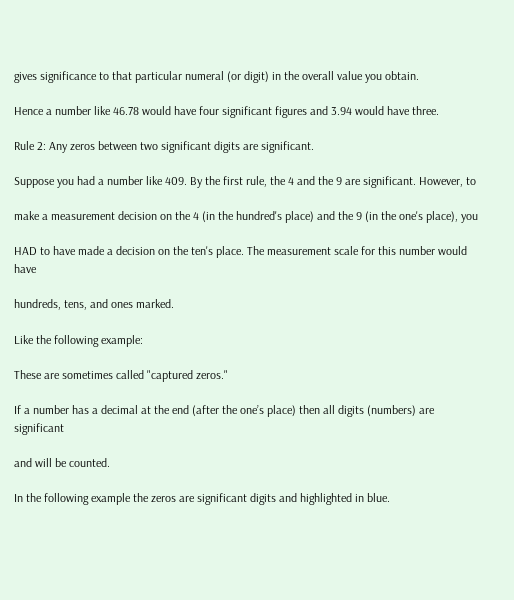gives significance to that particular numeral (or digit) in the overall value you obtain.

Hence a number like 46.78 would have four significant figures and 3.94 would have three.

Rule 2: Any zeros between two significant digits are significant.

Suppose you had a number like 409. By the first rule, the 4 and the 9 are significant. However, to

make a measurement decision on the 4 (in the hundred's place) and the 9 (in the one's place), you

HAD to have made a decision on the ten's place. The measurement scale for this number would have

hundreds, tens, and ones marked.

Like the following example:

These are sometimes called "captured zeros."

If a number has a decimal at the end (after the one’s place) then all digits (numbers) are significant

and will be counted.

In the following example the zeros are significant digits and highlighted in blue.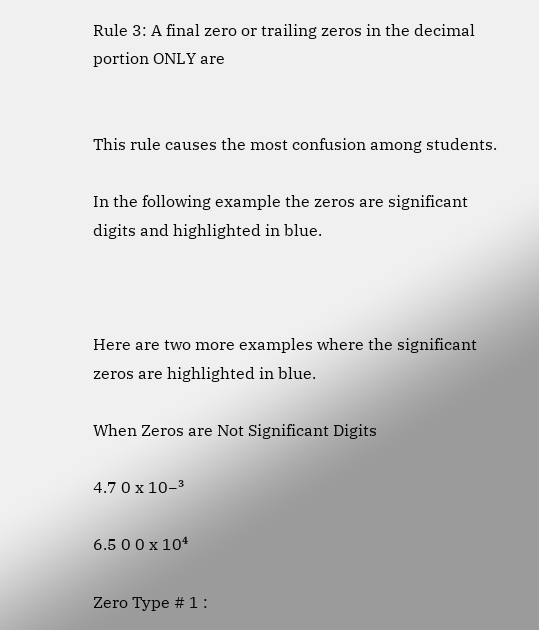Rule 3: A final zero or trailing zeros in the decimal portion ONLY are


This rule causes the most confusion among students.

In the following example the zeros are significant digits and highlighted in blue.



Here are two more examples where the significant zeros are highlighted in blue.

When Zeros are Not Significant Digits

4.7 0 x 10−³

6.5 0 0 x 10⁴

Zero Type # 1 :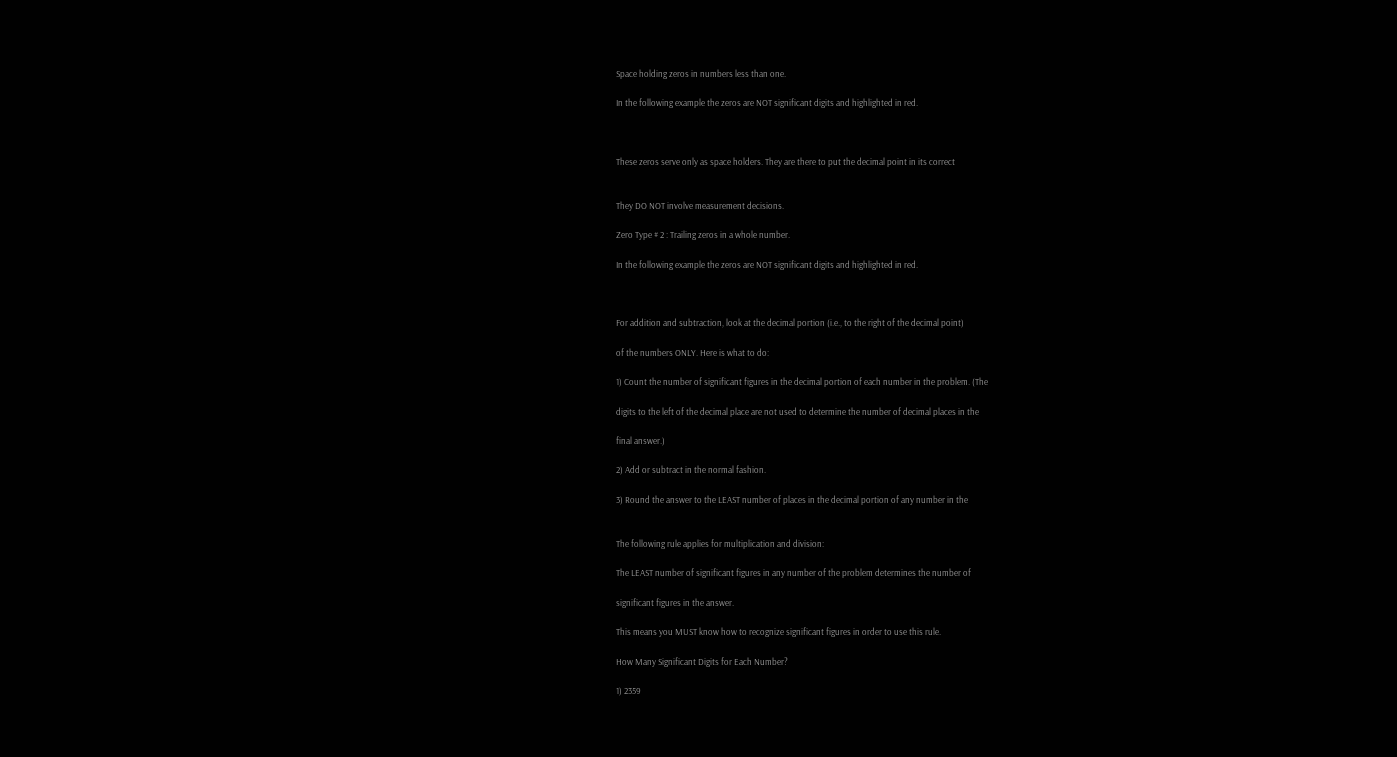Space holding zeros in numbers less than one.

In the following example the zeros are NOT significant digits and highlighted in red.



These zeros serve only as space holders. They are there to put the decimal point in its correct


They DO NOT involve measurement decisions.

Zero Type # 2 : Trailing zeros in a whole number.

In the following example the zeros are NOT significant digits and highlighted in red.



For addition and subtraction, look at the decimal portion (i.e., to the right of the decimal point)

of the numbers ONLY. Here is what to do:

1) Count the number of significant figures in the decimal portion of each number in the problem. (The

digits to the left of the decimal place are not used to determine the number of decimal places in the

final answer.)

2) Add or subtract in the normal fashion.

3) Round the answer to the LEAST number of places in the decimal portion of any number in the


The following rule applies for multiplication and division:

The LEAST number of significant figures in any number of the problem determines the number of

significant figures in the answer.

This means you MUST know how to recognize significant figures in order to use this rule.

How Many Significant Digits for Each Number?

1) 2359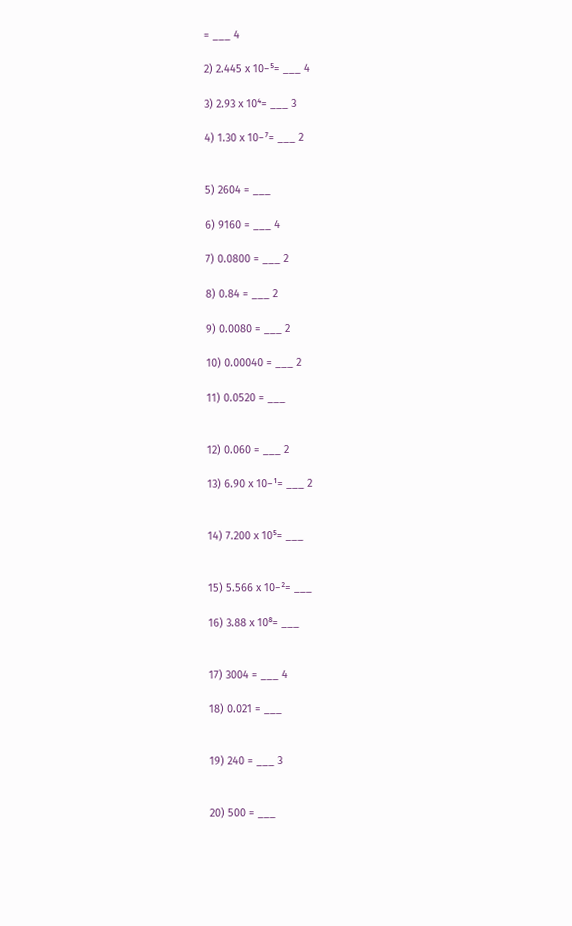= ___ 4

2) 2.445 x 10−⁵= ___ 4

3) 2.93 x 10⁴= ___ 3

4) 1.30 x 10−⁷= ___ 2


5) 2604 = ___

6) 9160 = ___ 4

7) 0.0800 = ___ 2

8) 0.84 = ___ 2

9) 0.0080 = ___ 2

10) 0.00040 = ___ 2

11) 0.0520 = ___


12) 0.060 = ___ 2

13) 6.90 x 10−¹= ___ 2


14) 7.200 x 10⁵= ___


15) 5.566 x 10−²= ___

16) 3.88 x 10⁸= ___


17) 3004 = ___ 4

18) 0.021 = ___


19) 240 = ___ 3


20) 500 = ___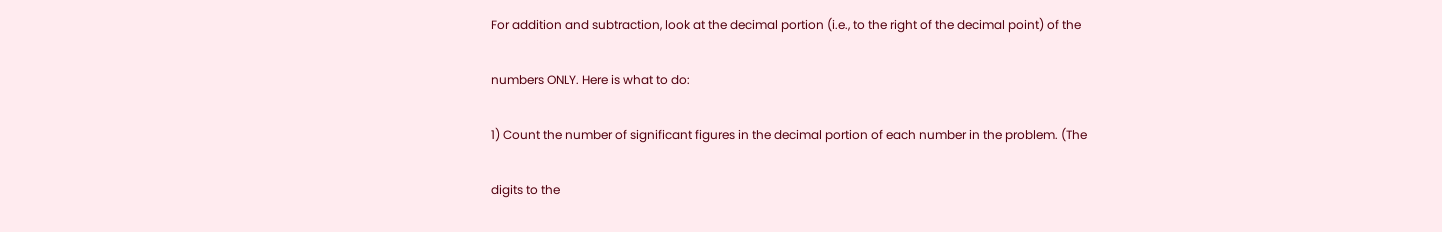For addition and subtraction, look at the decimal portion (i.e., to the right of the decimal point) of the

numbers ONLY. Here is what to do:

1) Count the number of significant figures in the decimal portion of each number in the problem. (The

digits to the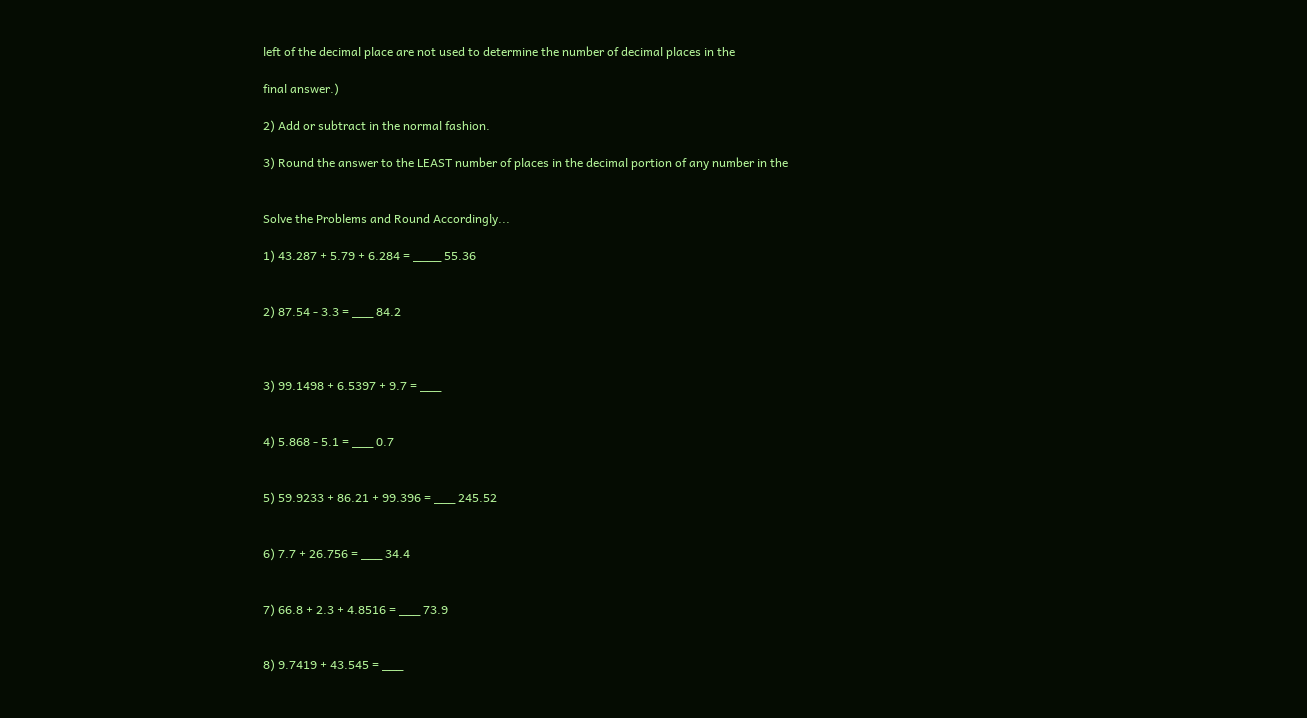left of the decimal place are not used to determine the number of decimal places in the

final answer.)

2) Add or subtract in the normal fashion.

3) Round the answer to the LEAST number of places in the decimal portion of any number in the


Solve the Problems and Round Accordingly...

1) 43.287 + 5.79 + 6.284 = ____ 55.36


2) 87.54 - 3.3 = ___ 84.2



3) 99.1498 + 6.5397 + 9.7 = ___


4) 5.868 - 5.1 = ___ 0.7


5) 59.9233 + 86.21 + 99.396 = ___ 245.52


6) 7.7 + 26.756 = ___ 34.4


7) 66.8 + 2.3 + 4.8516 = ___ 73.9


8) 9.7419 + 43.545 = ___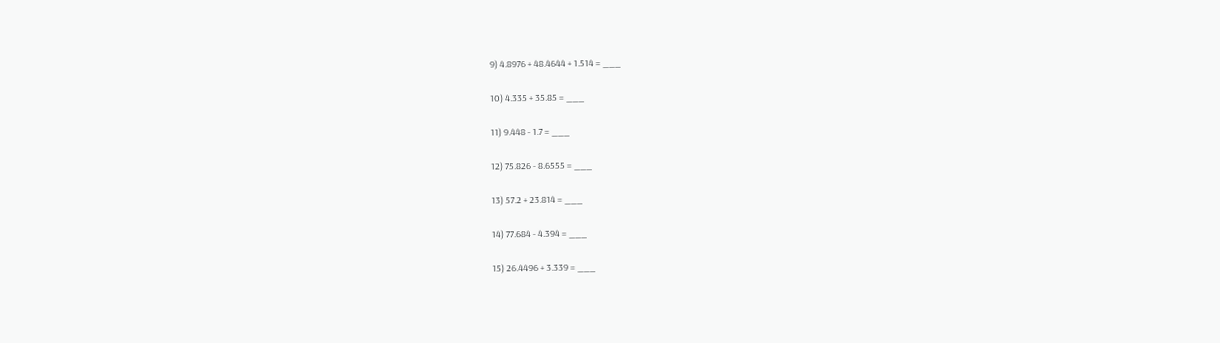9) 4.8976 + 48.4644 + 1.514 = ___

10) 4.335 + 35.85 = ___

11) 9.448 - 1.7 = ___

12) 75.826 - 8.6555 = ___

13) 57.2 + 23.814 = ___

14) 77.684 - 4.394 = ___

15) 26.4496 + 3.339 = ___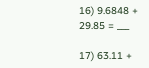16) 9.6848 + 29.85 = ___

17) 63.11 +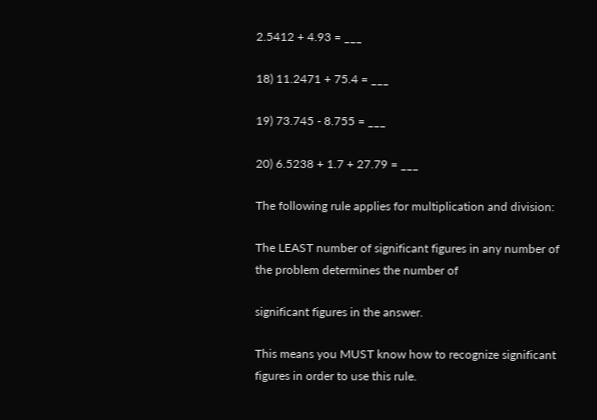2.5412 + 4.93 = ___

18) 11.2471 + 75.4 = ___

19) 73.745 - 8.755 = ___

20) 6.5238 + 1.7 + 27.79 = ___

The following rule applies for multiplication and division:

The LEAST number of significant figures in any number of the problem determines the number of

significant figures in the answer.

This means you MUST know how to recognize significant figures in order to use this rule.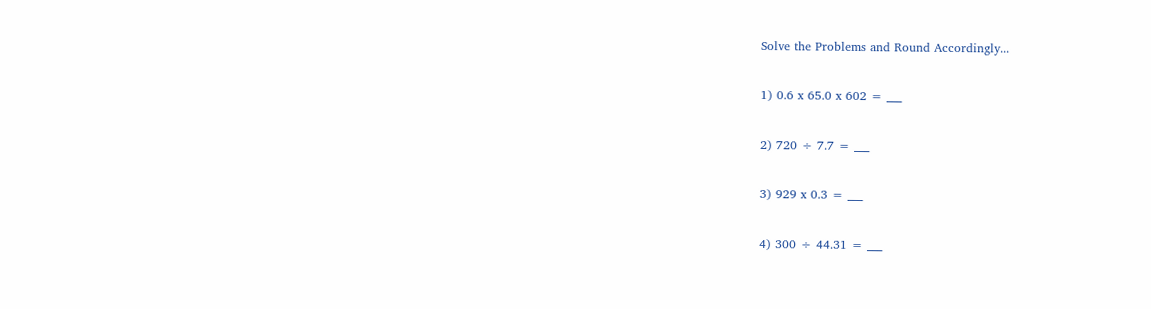Solve the Problems and Round Accordingly...

1) 0.6 x 65.0 x 602 = ___

2) 720 ÷ 7.7 = ___

3) 929 x 0.3 = ___

4) 300 ÷ 44.31 = ___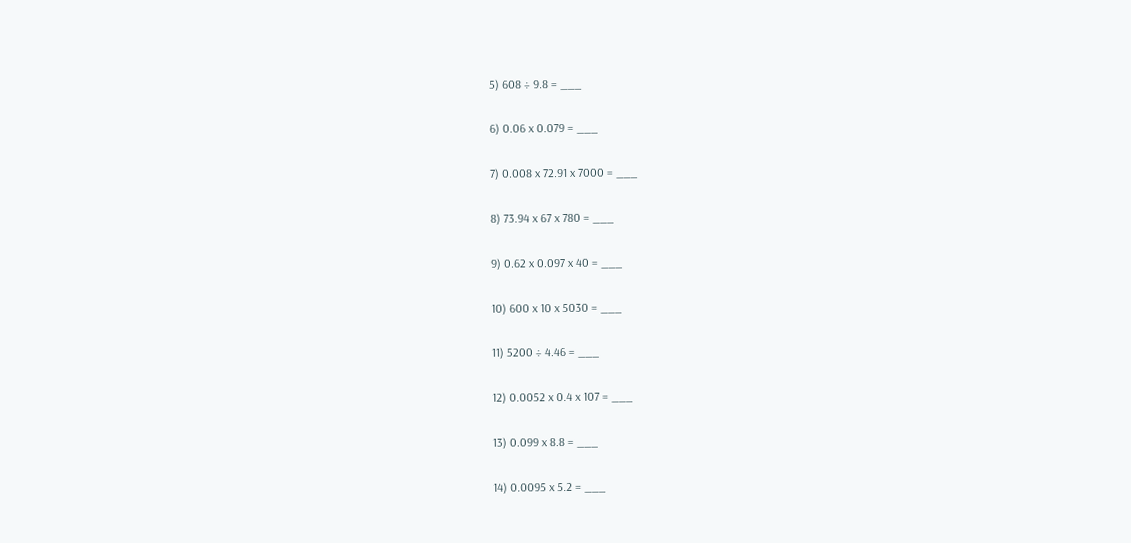5) 608 ÷ 9.8 = ___

6) 0.06 x 0.079 = ___

7) 0.008 x 72.91 x 7000 = ___

8) 73.94 x 67 x 780 = ___

9) 0.62 x 0.097 x 40 = ___

10) 600 x 10 x 5030 = ___

11) 5200 ÷ 4.46 = ___

12) 0.0052 x 0.4 x 107 = ___

13) 0.099 x 8.8 = ___

14) 0.0095 x 5.2 = ___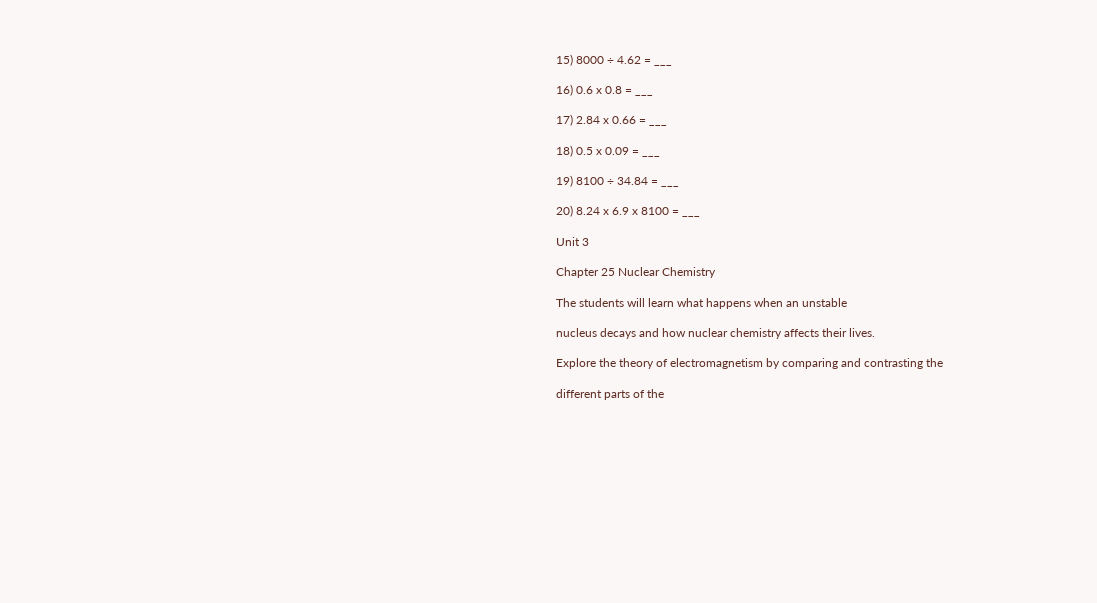15) 8000 ÷ 4.62 = ___

16) 0.6 x 0.8 = ___

17) 2.84 x 0.66 = ___

18) 0.5 x 0.09 = ___

19) 8100 ÷ 34.84 = ___

20) 8.24 x 6.9 x 8100 = ___

Unit 3

Chapter 25 Nuclear Chemistry

The students will learn what happens when an unstable

nucleus decays and how nuclear chemistry affects their lives.

Explore the theory of electromagnetism by comparing and contrasting the

different parts of the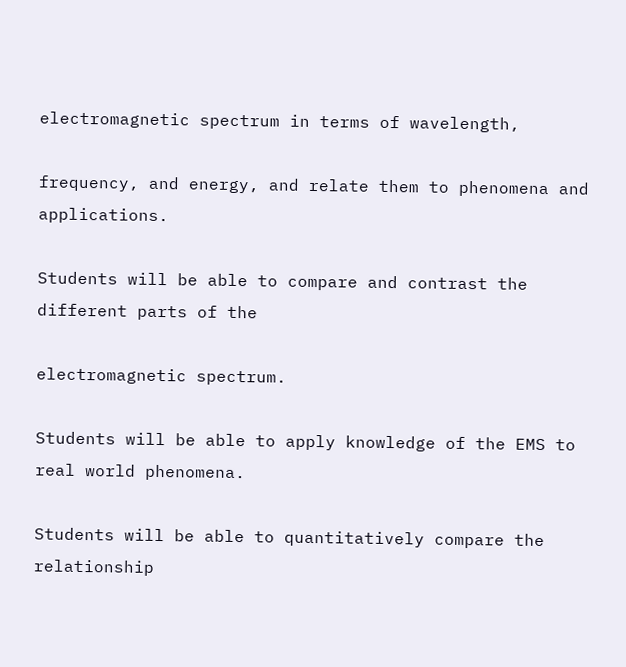electromagnetic spectrum in terms of wavelength,

frequency, and energy, and relate them to phenomena and applications.

Students will be able to compare and contrast the different parts of the

electromagnetic spectrum.

Students will be able to apply knowledge of the EMS to real world phenomena.

Students will be able to quantitatively compare the relationship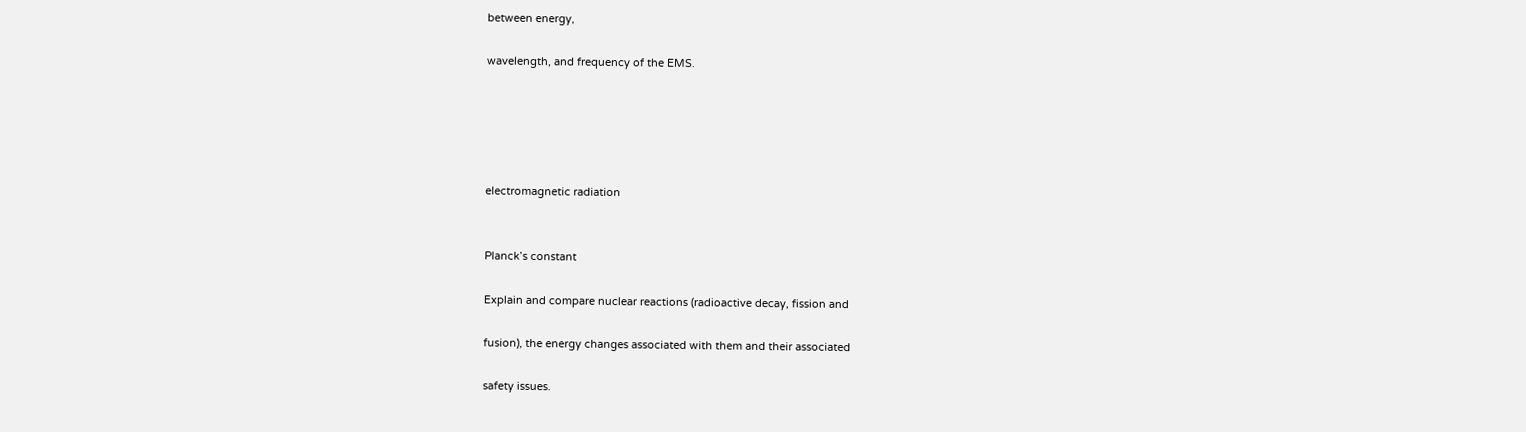between energy,

wavelength, and frequency of the EMS.





electromagnetic radiation


Planck’s constant

Explain and compare nuclear reactions (radioactive decay, fission and

fusion), the energy changes associated with them and their associated

safety issues.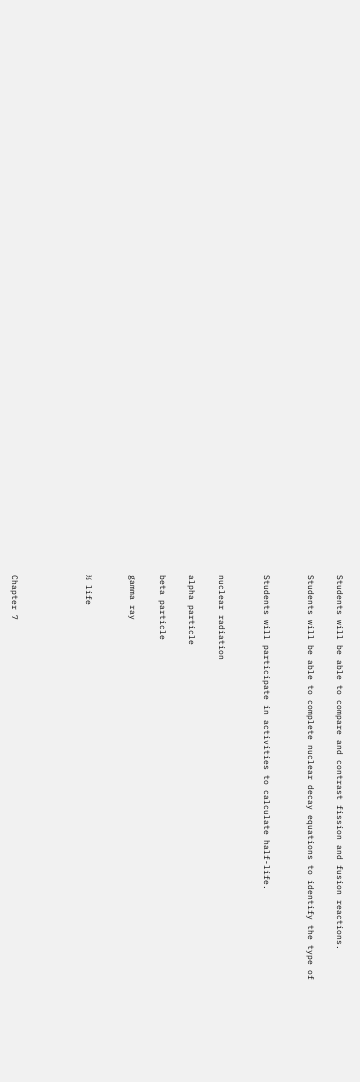Students will be able to compare and contrast fission and fusion reactions.

Students will be able to complete nuclear decay equations to identify the type of


Students will participate in activities to calculate half-life.


nuclear radiation

alpha particle

beta particle

gamma ray


½ life




Chapter 7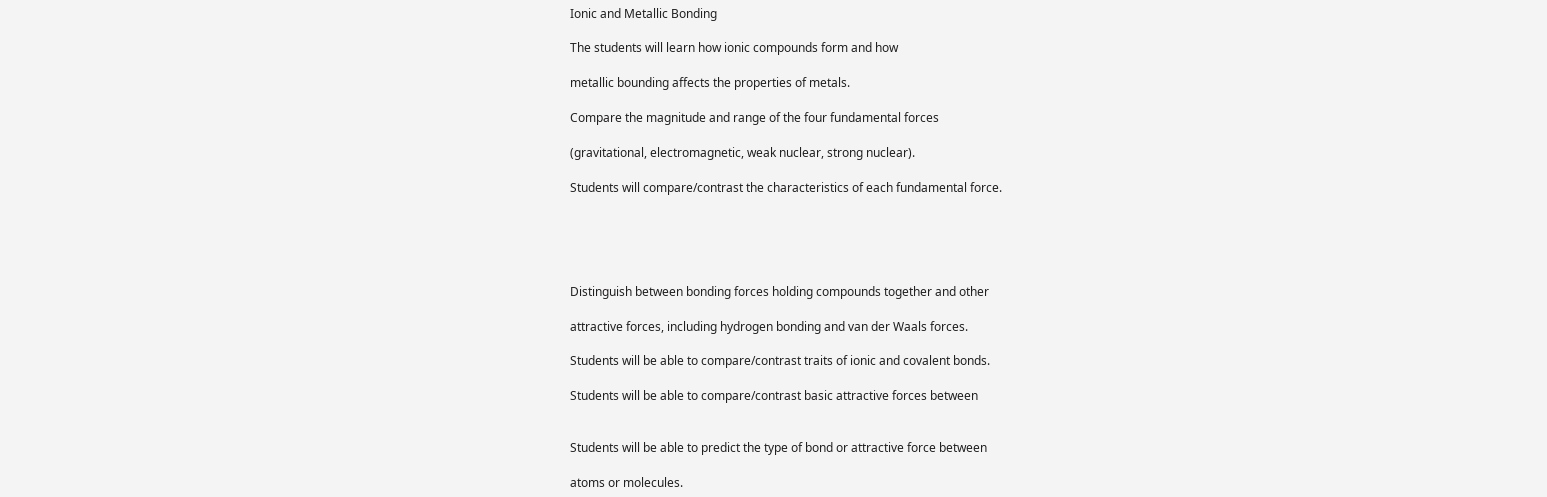Ionic and Metallic Bonding

The students will learn how ionic compounds form and how

metallic bounding affects the properties of metals.

Compare the magnitude and range of the four fundamental forces

(gravitational, electromagnetic, weak nuclear, strong nuclear).

Students will compare/contrast the characteristics of each fundamental force.





Distinguish between bonding forces holding compounds together and other

attractive forces, including hydrogen bonding and van der Waals forces.

Students will be able to compare/contrast traits of ionic and covalent bonds.

Students will be able to compare/contrast basic attractive forces between


Students will be able to predict the type of bond or attractive force between

atoms or molecules.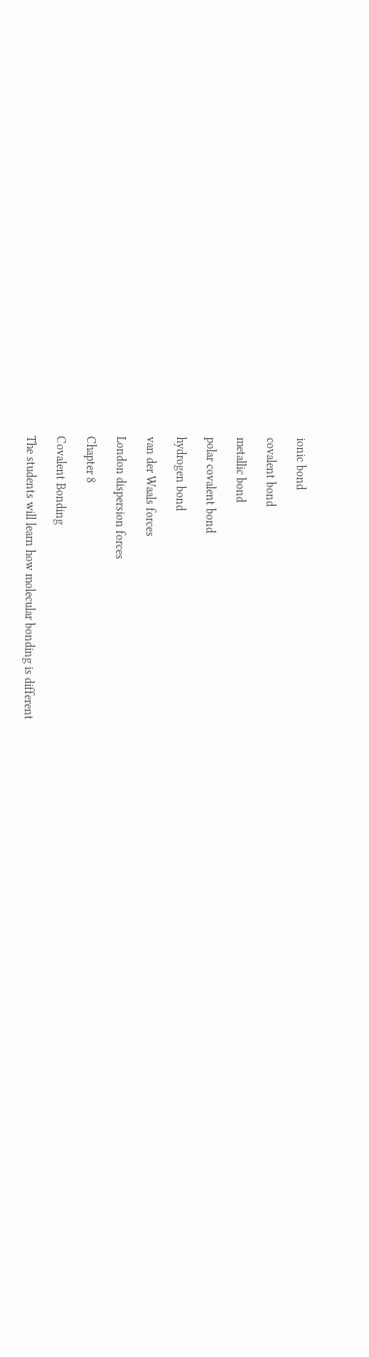ionic bond

covalent bond

metallic bond

polar covalent bond

hydrogen bond

van der Waals forces

London dispersion forces

Chapter 8

Covalent Bonding

The students will learn how molecular bonding is different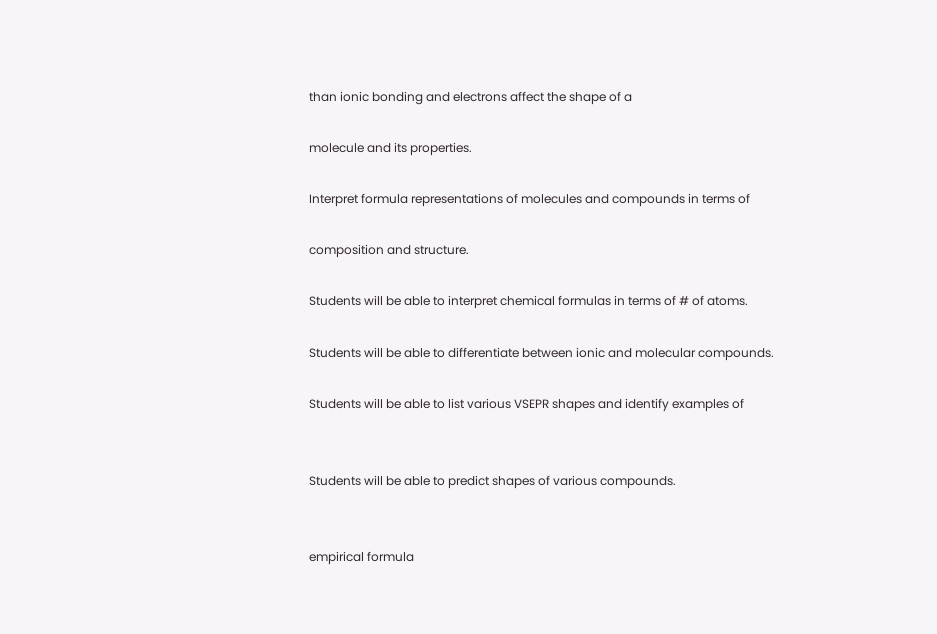than ionic bonding and electrons affect the shape of a

molecule and its properties.

Interpret formula representations of molecules and compounds in terms of

composition and structure.

Students will be able to interpret chemical formulas in terms of # of atoms.

Students will be able to differentiate between ionic and molecular compounds.

Students will be able to list various VSEPR shapes and identify examples of


Students will be able to predict shapes of various compounds.


empirical formula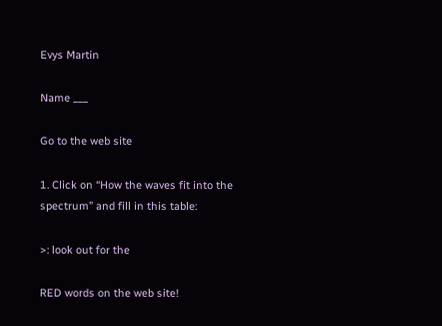Evys Martin

Name ___

Go to the web site

1. Click on “How the waves fit into the spectrum” and fill in this table:

>: look out for the

RED words on the web site!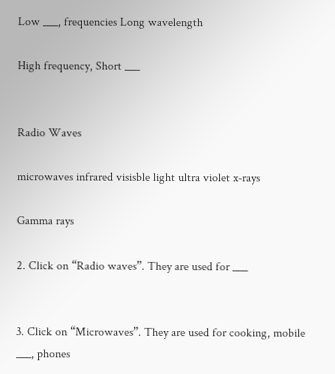Low ___, frequencies Long wavelength

High frequency, Short ___


Radio Waves

microwaves infrared visisble light ultra violet x-rays

Gamma rays

2. Click on “Radio waves”. They are used for ___


3. Click on “Microwaves”. They are used for cooking, mobile ___, phones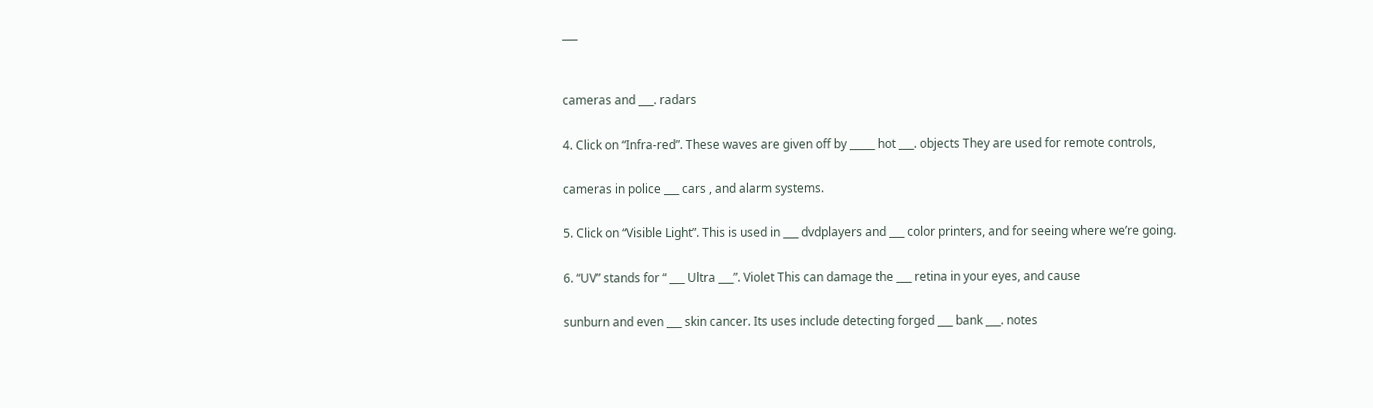___


cameras and ___. radars

4. Click on “Infra-red”. These waves are given off by _____ hot ___. objects They are used for remote controls,

cameras in police ___ cars , and alarm systems.

5. Click on “Visible Light”. This is used in ___ dvdplayers and ___ color printers, and for seeing where we’re going.

6. “UV” stands for “ ___ Ultra ___”. Violet This can damage the ___ retina in your eyes, and cause

sunburn and even ___ skin cancer. Its uses include detecting forged ___ bank ___. notes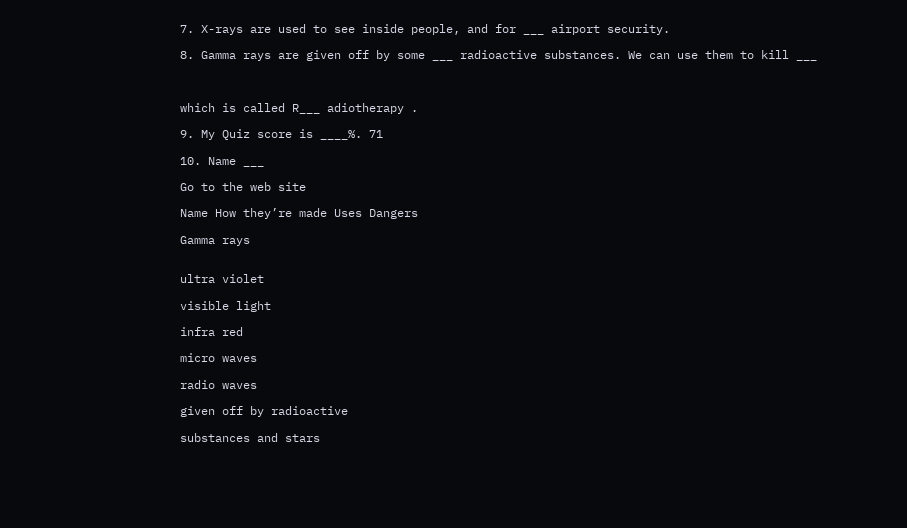7. X-rays are used to see inside people, and for ___ airport security.

8. Gamma rays are given off by some ___ radioactive substances. We can use them to kill ___



which is called R___ adiotherapy .

9. My Quiz score is ____%. 71

10. Name ___

Go to the web site

Name How they’re made Uses Dangers

Gamma rays


ultra violet

visible light

infra red

micro waves

radio waves

given off by radioactive

substances and stars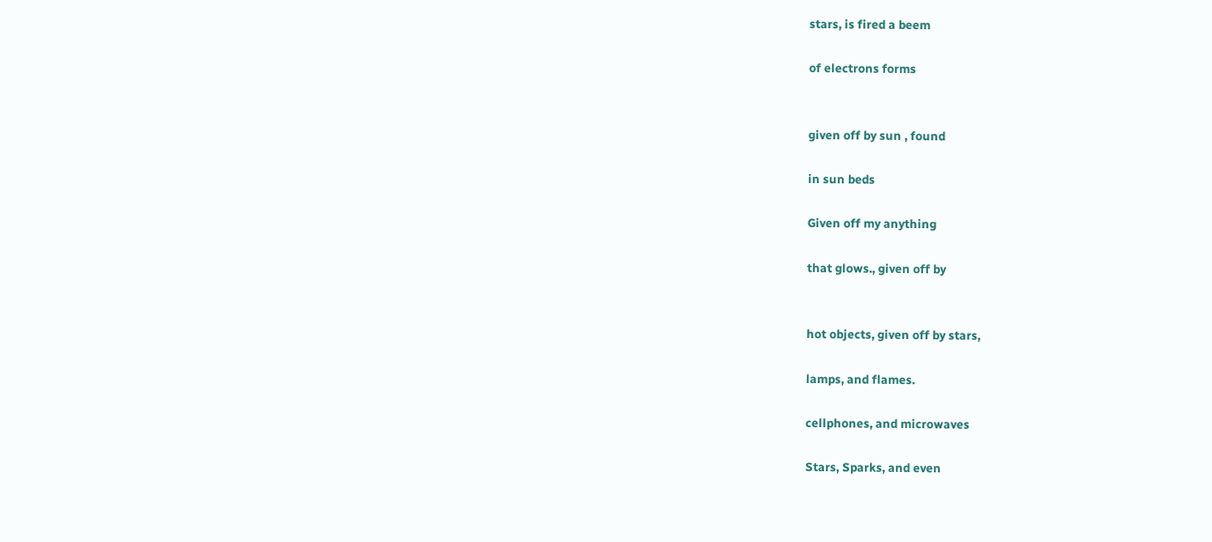stars, is fired a beem

of electrons forms


given off by sun , found

in sun beds

Given off my anything

that glows., given off by


hot objects, given off by stars,

lamps, and flames.

cellphones, and microwaves

Stars, Sparks, and even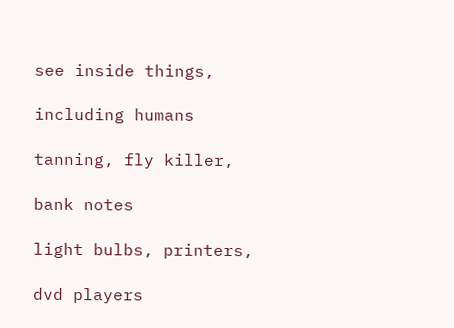see inside things,

including humans

tanning, fly killer,

bank notes

light bulbs, printers,

dvd players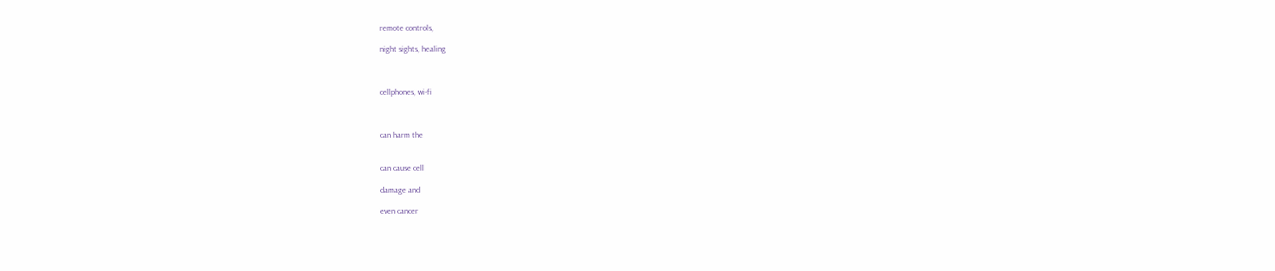remote controls,

night sights, healing



cellphones, wi-fi



can harm the


can cause cell

damage and

even cancer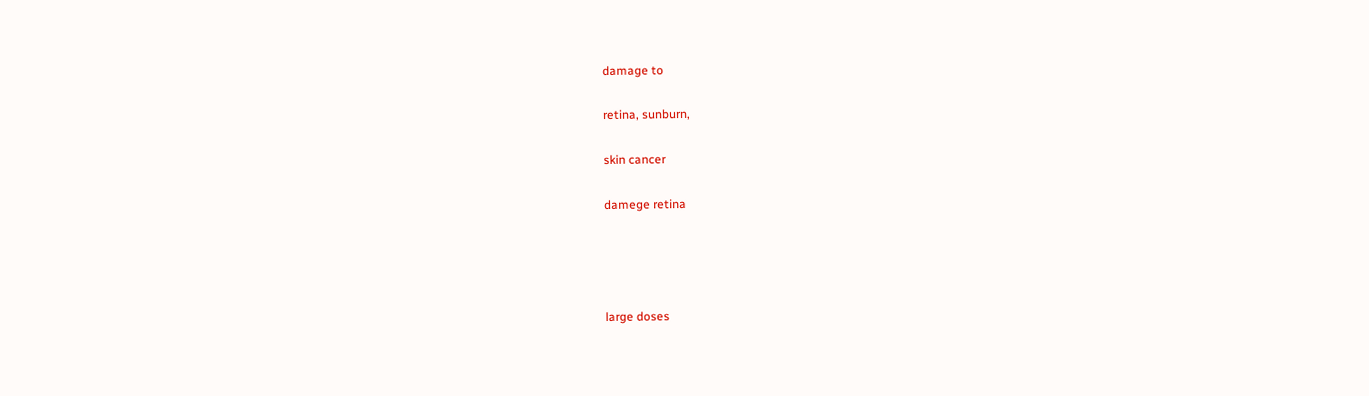damage to

retina, sunburn,

skin cancer

damege retina




large doses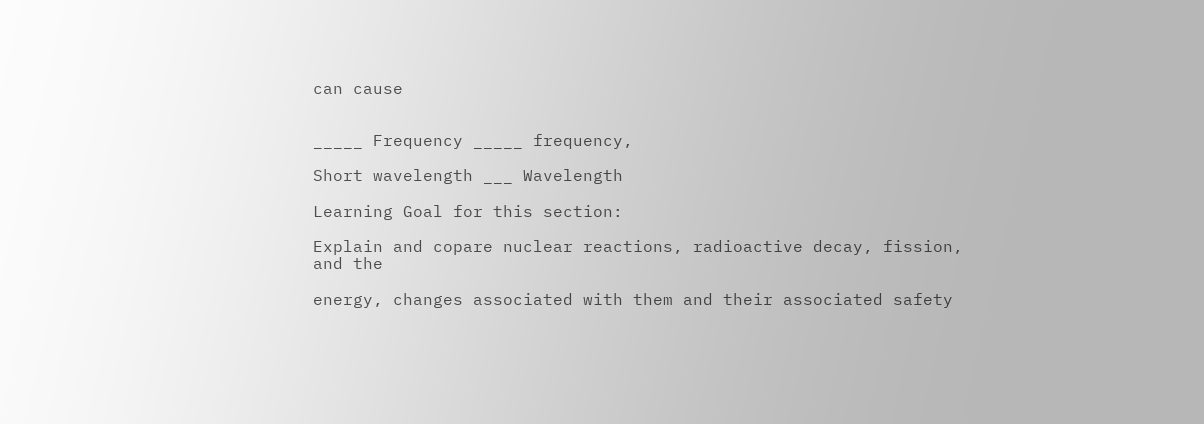can cause


_____ Frequency _____ frequency,

Short wavelength ___ Wavelength

Learning Goal for this section:

Explain and copare nuclear reactions, radioactive decay, fission, and the

energy, changes associated with them and their associated safety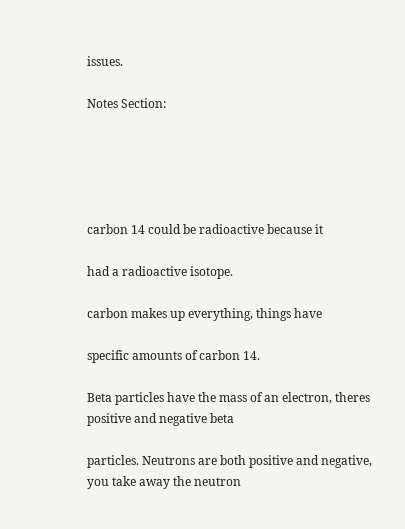issues.

Notes Section:





carbon 14 could be radioactive because it

had a radioactive isotope.

carbon makes up everything, things have

specific amounts of carbon 14.

Beta particles have the mass of an electron, theres positive and negative beta

particles. Neutrons are both positive and negative, you take away the neutron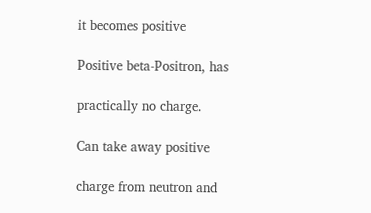it becomes positive

Positive beta-Positron, has

practically no charge.

Can take away positive

charge from neutron and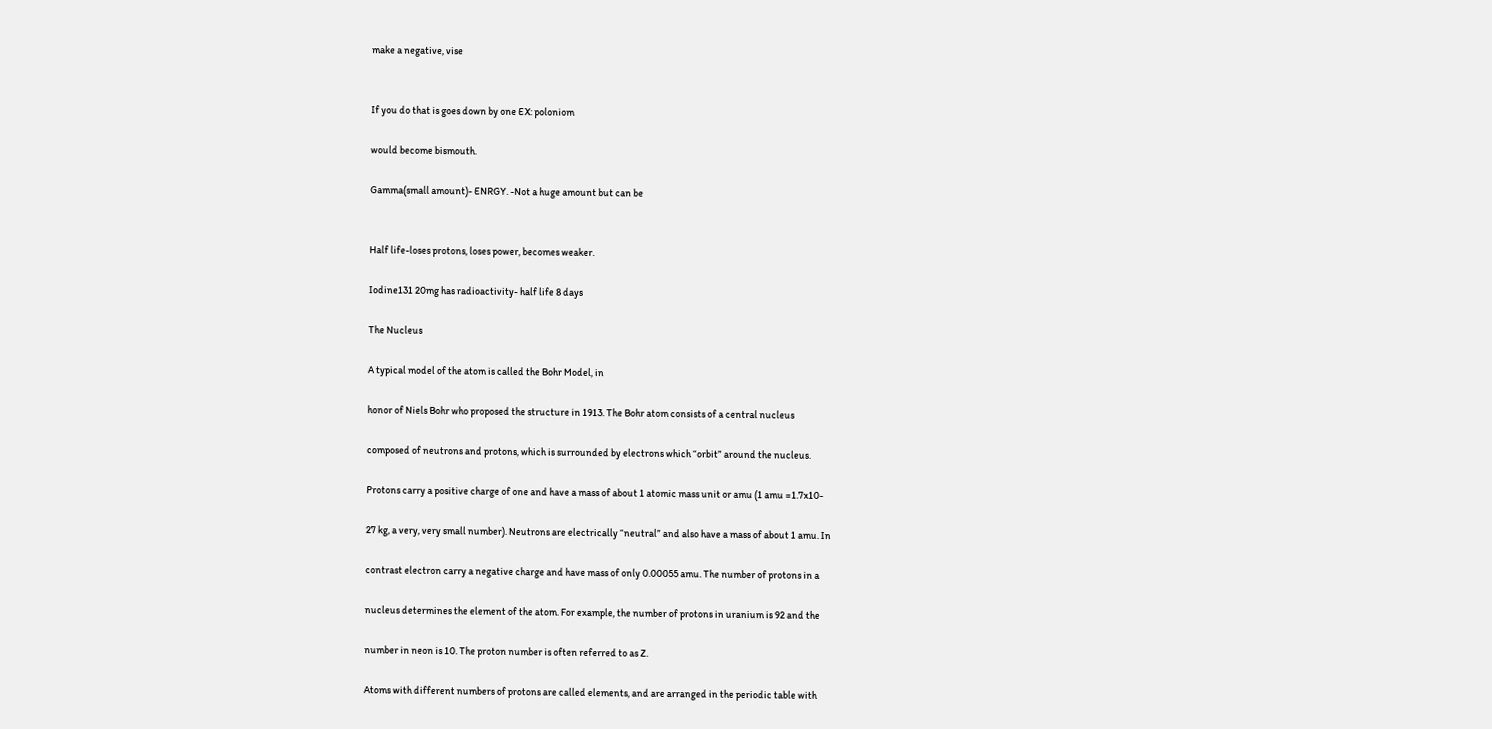make a negative, vise


If you do that is goes down by one EX: poloniom

would become bismouth.

Gamma(small amount)- ENRGY. -Not a huge amount but can be


Half life-loses protons, loses power, becomes weaker.

Iodine131 20mg has radioactivity- half life 8 days

The Nucleus

A typical model of the atom is called the Bohr Model, in

honor of Niels Bohr who proposed the structure in 1913. The Bohr atom consists of a central nucleus

composed of neutrons and protons, which is surrounded by electrons which “orbit” around the nucleus.

Protons carry a positive charge of one and have a mass of about 1 atomic mass unit or amu (1 amu =1.7x10-

27 kg, a very, very small number). Neutrons are electrically “neutral” and also have a mass of about 1 amu. In

contrast electron carry a negative charge and have mass of only 0.00055 amu. The number of protons in a

nucleus determines the element of the atom. For example, the number of protons in uranium is 92 and the

number in neon is 10. The proton number is often referred to as Z.

Atoms with different numbers of protons are called elements, and are arranged in the periodic table with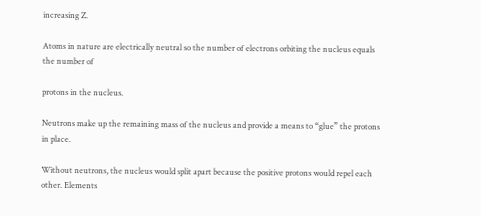increasing Z.

Atoms in nature are electrically neutral so the number of electrons orbiting the nucleus equals the number of

protons in the nucleus.

Neutrons make up the remaining mass of the nucleus and provide a means to “glue” the protons in place.

Without neutrons, the nucleus would split apart because the positive protons would repel each other. Elements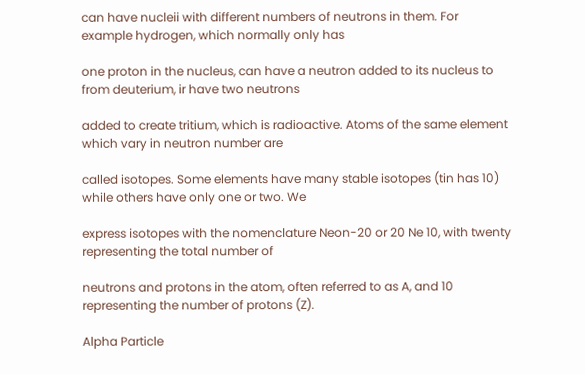can have nucleii with different numbers of neutrons in them. For example hydrogen, which normally only has

one proton in the nucleus, can have a neutron added to its nucleus to from deuterium, ir have two neutrons

added to create tritium, which is radioactive. Atoms of the same element which vary in neutron number are

called isotopes. Some elements have many stable isotopes (tin has 10) while others have only one or two. We

express isotopes with the nomenclature Neon-20 or 20 Ne 10, with twenty representing the total number of

neutrons and protons in the atom, often referred to as A, and 10 representing the number of protons (Z).

Alpha Particle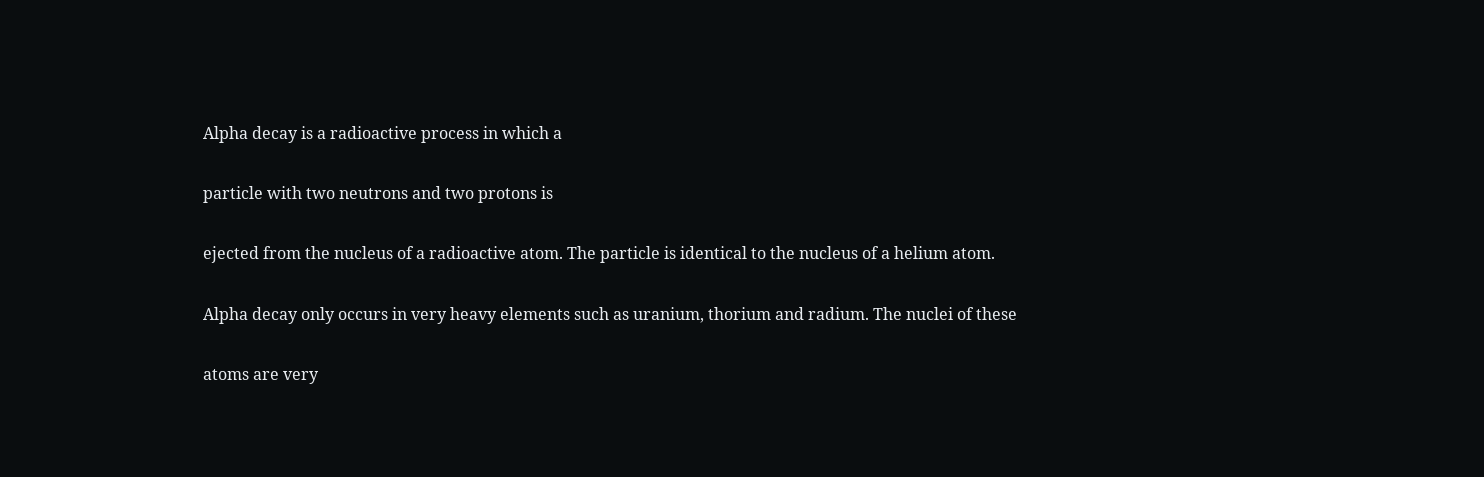Alpha decay is a radioactive process in which a

particle with two neutrons and two protons is

ejected from the nucleus of a radioactive atom. The particle is identical to the nucleus of a helium atom.

Alpha decay only occurs in very heavy elements such as uranium, thorium and radium. The nuclei of these

atoms are very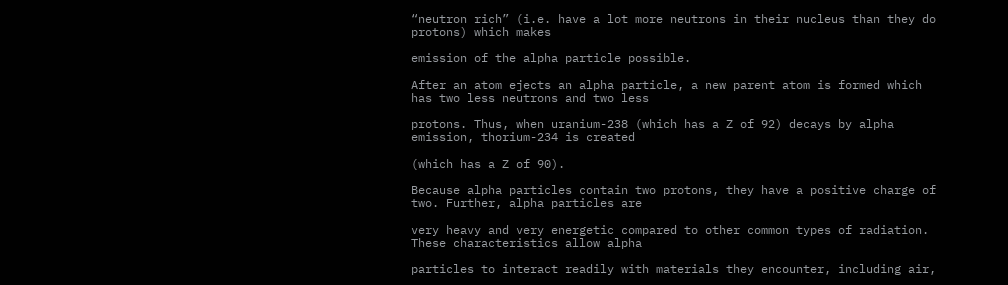“neutron rich” (i.e. have a lot more neutrons in their nucleus than they do protons) which makes

emission of the alpha particle possible.

After an atom ejects an alpha particle, a new parent atom is formed which has two less neutrons and two less

protons. Thus, when uranium-238 (which has a Z of 92) decays by alpha emission, thorium-234 is created

(which has a Z of 90).

Because alpha particles contain two protons, they have a positive charge of two. Further, alpha particles are

very heavy and very energetic compared to other common types of radiation. These characteristics allow alpha

particles to interact readily with materials they encounter, including air,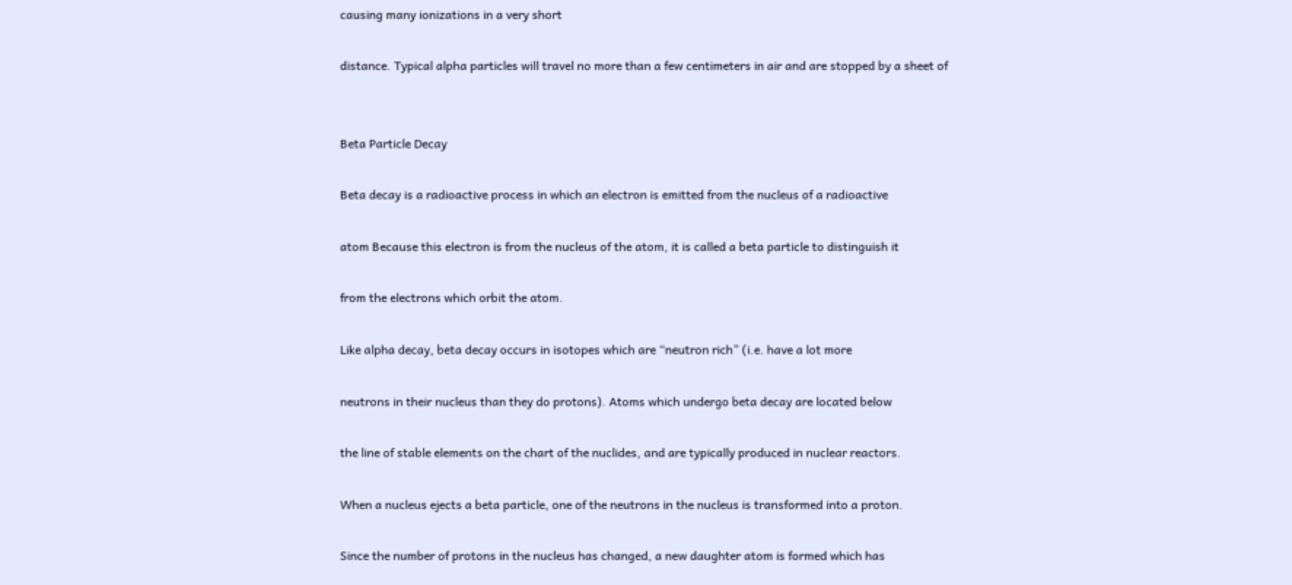causing many ionizations in a very short

distance. Typical alpha particles will travel no more than a few centimeters in air and are stopped by a sheet of


Beta Particle Decay

Beta decay is a radioactive process in which an electron is emitted from the nucleus of a radioactive

atom Because this electron is from the nucleus of the atom, it is called a beta particle to distinguish it

from the electrons which orbit the atom.

Like alpha decay, beta decay occurs in isotopes which are “neutron rich” (i.e. have a lot more

neutrons in their nucleus than they do protons). Atoms which undergo beta decay are located below

the line of stable elements on the chart of the nuclides, and are typically produced in nuclear reactors.

When a nucleus ejects a beta particle, one of the neutrons in the nucleus is transformed into a proton.

Since the number of protons in the nucleus has changed, a new daughter atom is formed which has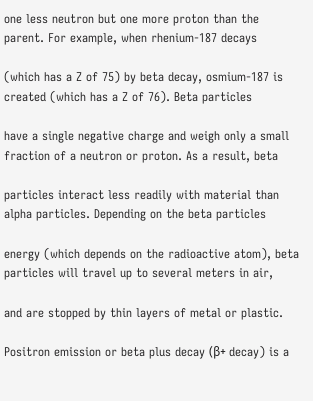one less neutron but one more proton than the parent. For example, when rhenium-187 decays

(which has a Z of 75) by beta decay, osmium-187 is created (which has a Z of 76). Beta particles

have a single negative charge and weigh only a small fraction of a neutron or proton. As a result, beta

particles interact less readily with material than alpha particles. Depending on the beta particles

energy (which depends on the radioactive atom), beta particles will travel up to several meters in air,

and are stopped by thin layers of metal or plastic.

Positron emission or beta plus decay (β+ decay) is a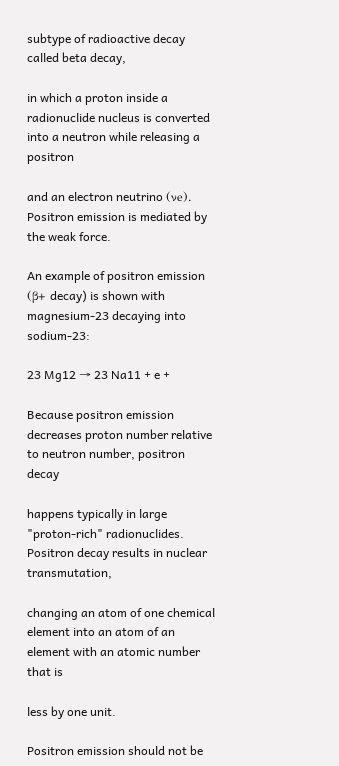subtype of radioactive decay called beta decay,

in which a proton inside a radionuclide nucleus is converted into a neutron while releasing a positron

and an electron neutrino (νe). Positron emission is mediated by the weak force.

An example of positron emission (β+ decay) is shown with magnesium-23 decaying into sodium-23:

23 Mg12 → 23 Na11 + e +

Because positron emission decreases proton number relative to neutron number, positron decay

happens typically in large "proton-rich" radionuclides. Positron decay results in nuclear transmutation,

changing an atom of one chemical element into an atom of an element with an atomic number that is

less by one unit.

Positron emission should not be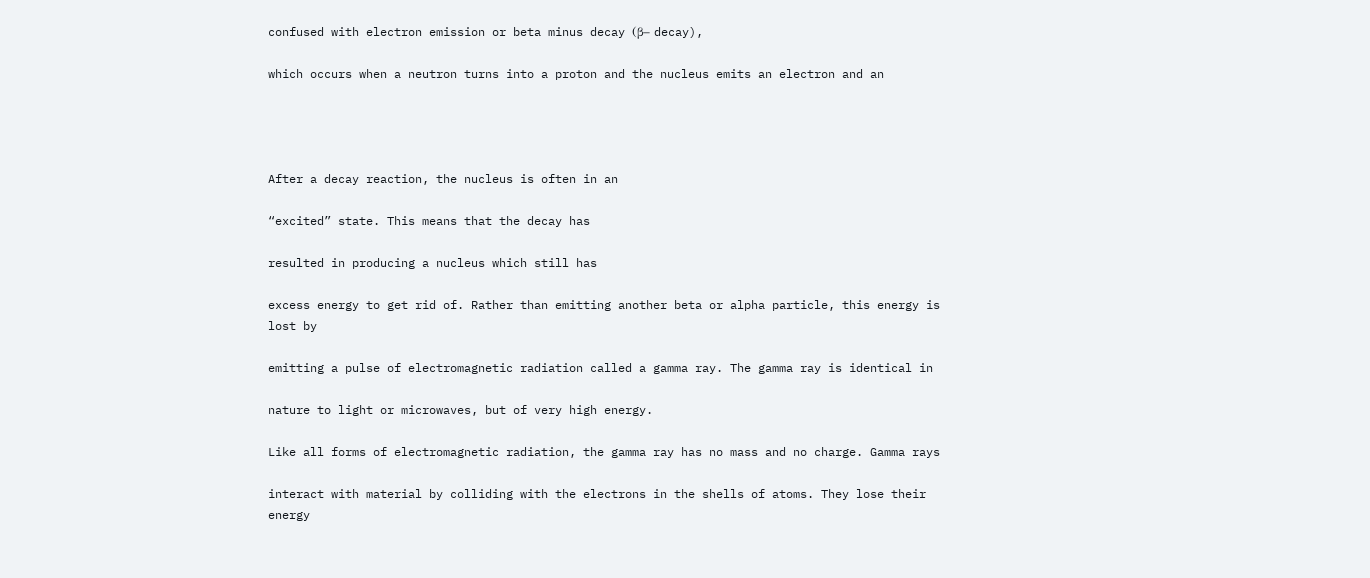confused with electron emission or beta minus decay (β− decay),

which occurs when a neutron turns into a proton and the nucleus emits an electron and an




After a decay reaction, the nucleus is often in an

“excited” state. This means that the decay has

resulted in producing a nucleus which still has

excess energy to get rid of. Rather than emitting another beta or alpha particle, this energy is lost by

emitting a pulse of electromagnetic radiation called a gamma ray. The gamma ray is identical in

nature to light or microwaves, but of very high energy.

Like all forms of electromagnetic radiation, the gamma ray has no mass and no charge. Gamma rays

interact with material by colliding with the electrons in the shells of atoms. They lose their energy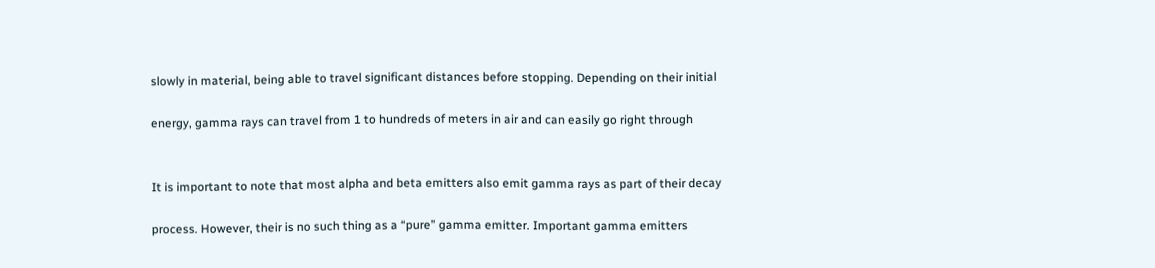slowly in material, being able to travel significant distances before stopping. Depending on their initial

energy, gamma rays can travel from 1 to hundreds of meters in air and can easily go right through


It is important to note that most alpha and beta emitters also emit gamma rays as part of their decay

process. However, their is no such thing as a “pure” gamma emitter. Important gamma emitters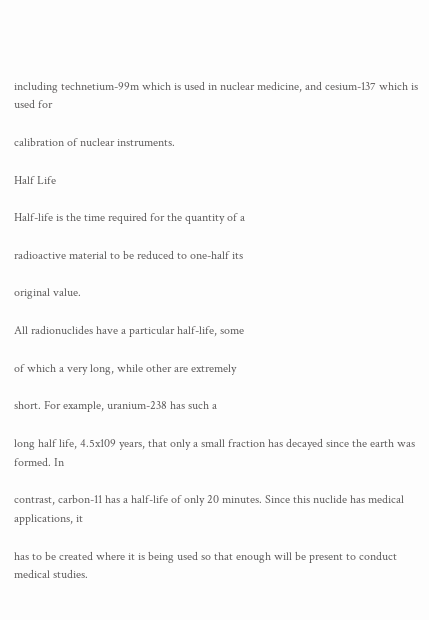including technetium-99m which is used in nuclear medicine, and cesium-137 which is used for

calibration of nuclear instruments.

Half Life

Half-life is the time required for the quantity of a

radioactive material to be reduced to one-half its

original value.

All radionuclides have a particular half-life, some

of which a very long, while other are extremely

short. For example, uranium-238 has such a

long half life, 4.5x109 years, that only a small fraction has decayed since the earth was formed. In

contrast, carbon-11 has a half-life of only 20 minutes. Since this nuclide has medical applications, it

has to be created where it is being used so that enough will be present to conduct medical studies.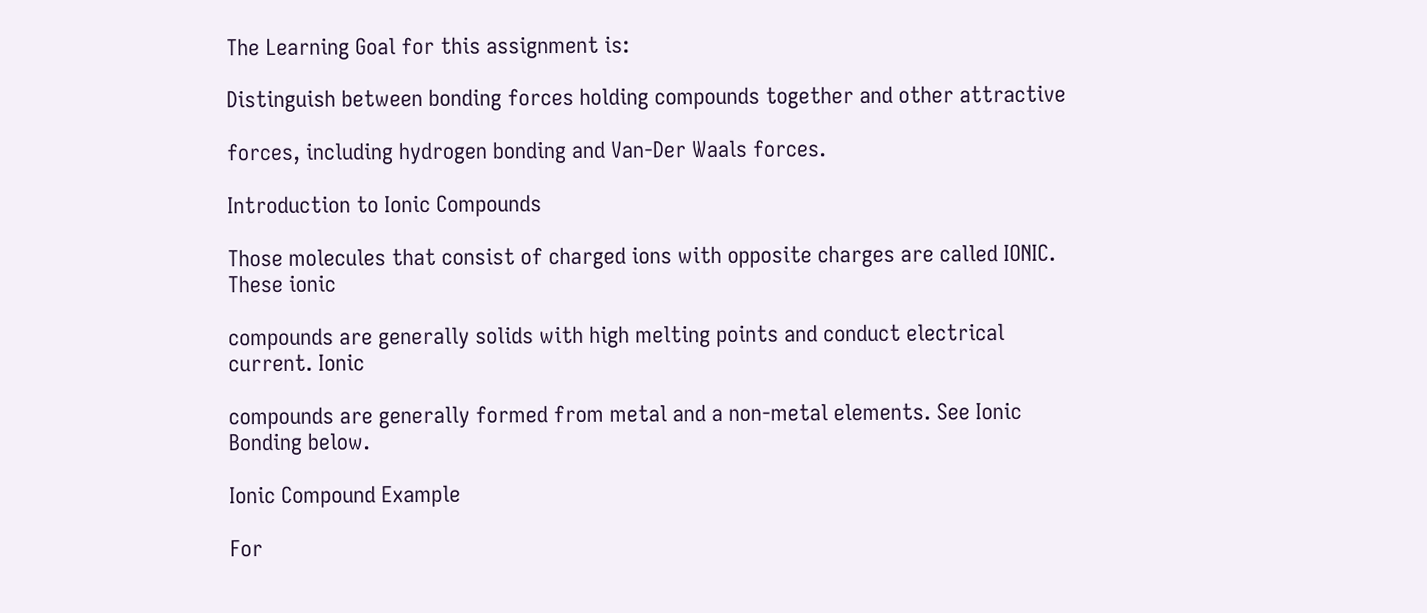The Learning Goal for this assignment is:

Distinguish between bonding forces holding compounds together and other attractive

forces, including hydrogen bonding and Van-Der Waals forces.

Introduction to Ionic Compounds

Those molecules that consist of charged ions with opposite charges are called IONIC. These ionic

compounds are generally solids with high melting points and conduct electrical current. Ionic

compounds are generally formed from metal and a non-metal elements. See Ionic Bonding below.

Ionic Compound Example

For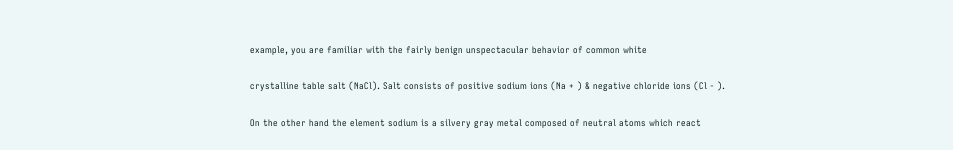example, you are familiar with the fairly benign unspectacular behavior of common white

crystalline table salt (NaCl). Salt consists of positive sodium ions (Na + ) & negative chloride ions (Cl - ).

On the other hand the element sodium is a silvery gray metal composed of neutral atoms which react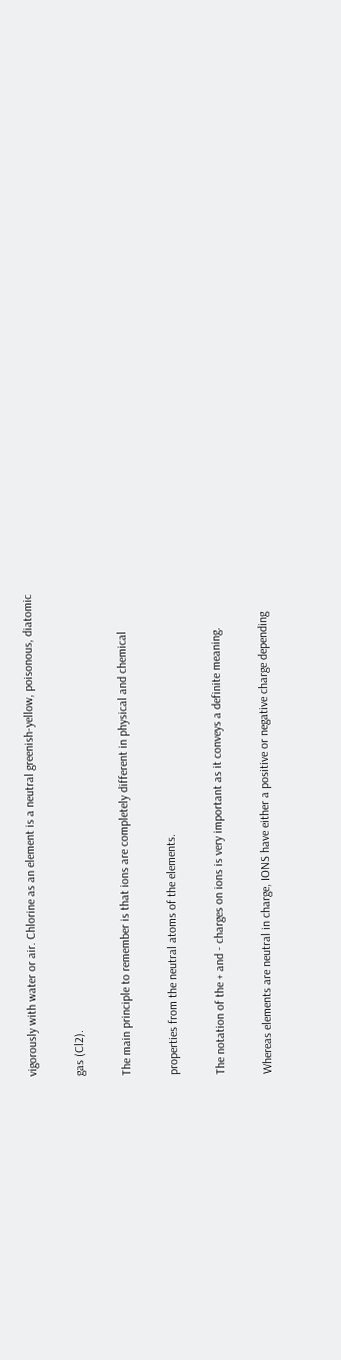vigorously with water or air. Chlorine as an element is a neutral greenish-yellow, poisonous, diatomic

gas (Cl2).

The main principle to remember is that ions are completely different in physical and chemical

properties from the neutral atoms of the elements.

The notation of the + and - charges on ions is very important as it conveys a definite meaning.

Whereas elements are neutral in charge, IONS have either a positive or negative charge depending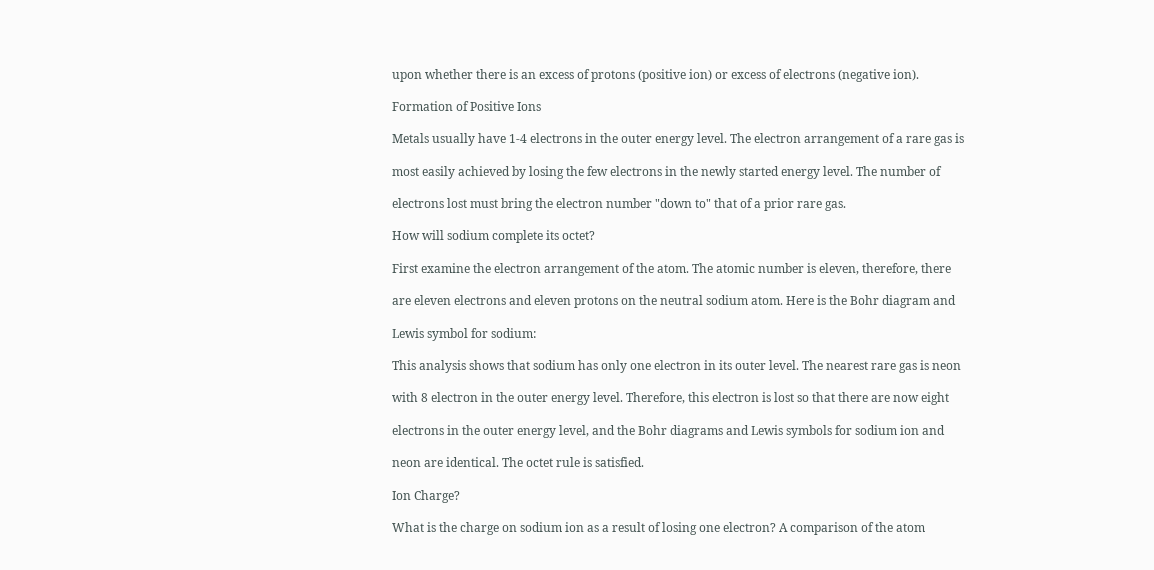upon whether there is an excess of protons (positive ion) or excess of electrons (negative ion).

Formation of Positive Ions

Metals usually have 1-4 electrons in the outer energy level. The electron arrangement of a rare gas is

most easily achieved by losing the few electrons in the newly started energy level. The number of

electrons lost must bring the electron number "down to" that of a prior rare gas.

How will sodium complete its octet?

First examine the electron arrangement of the atom. The atomic number is eleven, therefore, there

are eleven electrons and eleven protons on the neutral sodium atom. Here is the Bohr diagram and

Lewis symbol for sodium:

This analysis shows that sodium has only one electron in its outer level. The nearest rare gas is neon

with 8 electron in the outer energy level. Therefore, this electron is lost so that there are now eight

electrons in the outer energy level, and the Bohr diagrams and Lewis symbols for sodium ion and

neon are identical. The octet rule is satisfied.

Ion Charge?

What is the charge on sodium ion as a result of losing one electron? A comparison of the atom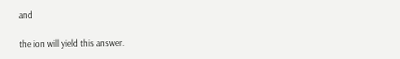and

the ion will yield this answer.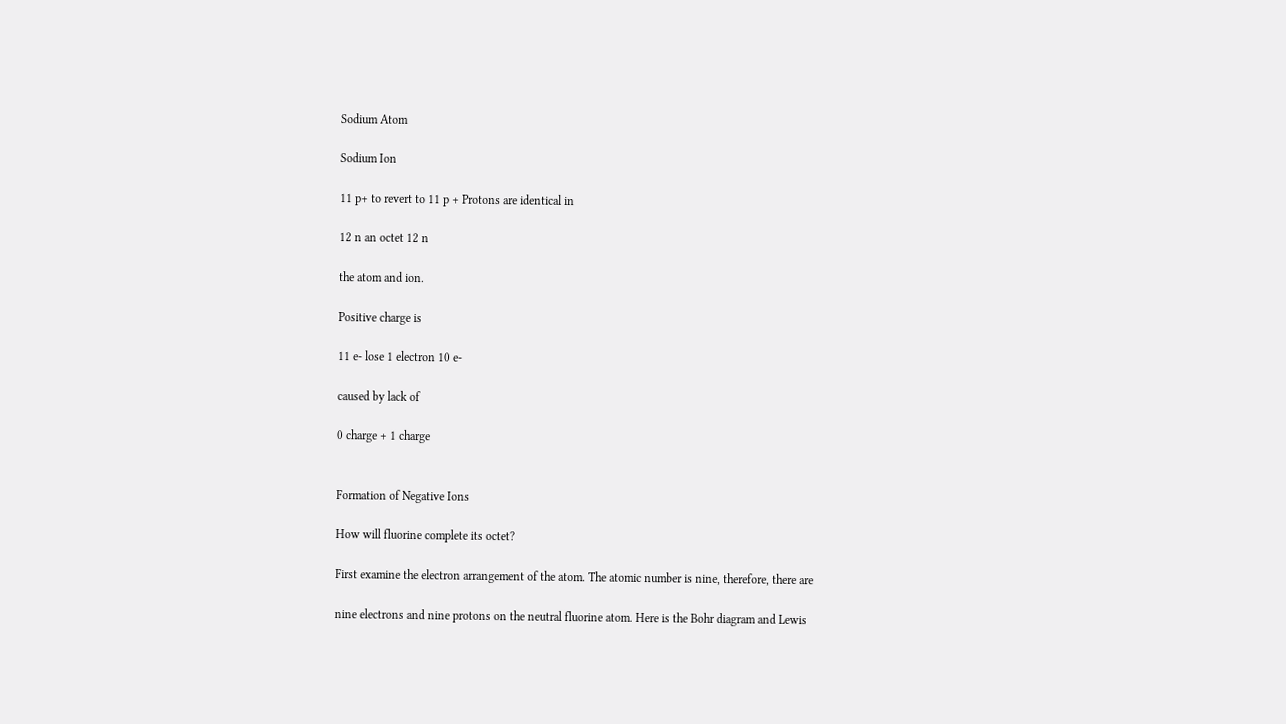Sodium Atom

Sodium Ion

11 p+ to revert to 11 p + Protons are identical in

12 n an octet 12 n

the atom and ion.

Positive charge is

11 e- lose 1 electron 10 e-

caused by lack of

0 charge + 1 charge


Formation of Negative Ions

How will fluorine complete its octet?

First examine the electron arrangement of the atom. The atomic number is nine, therefore, there are

nine electrons and nine protons on the neutral fluorine atom. Here is the Bohr diagram and Lewis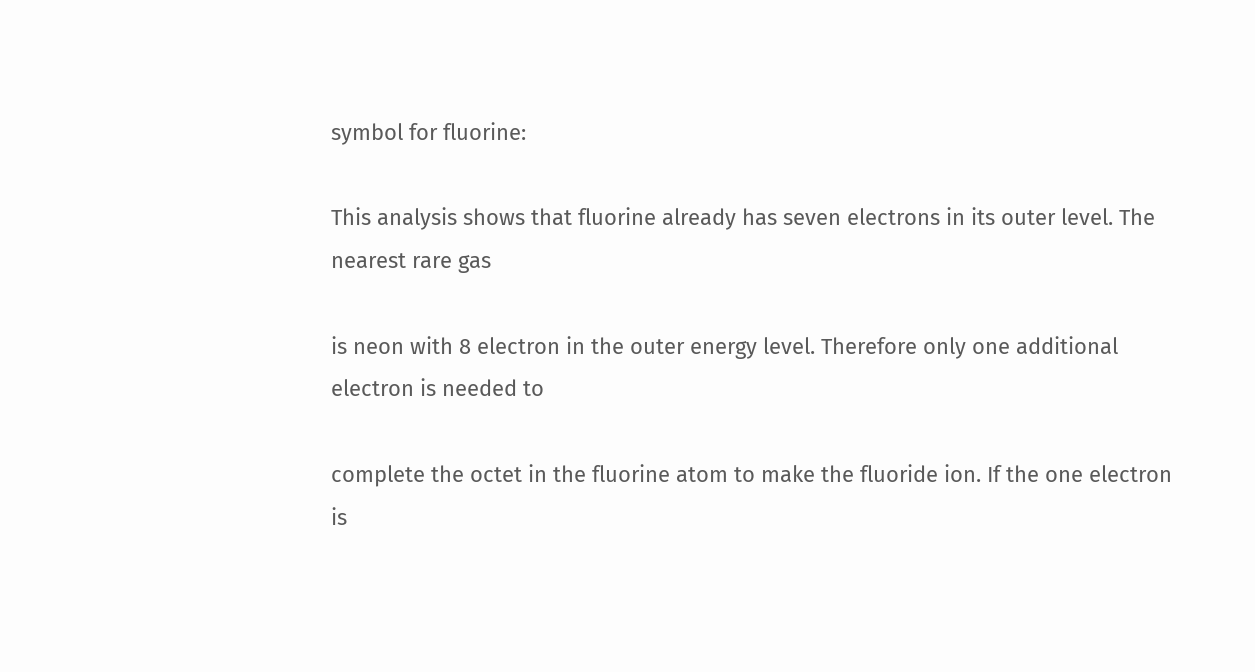symbol for fluorine:

This analysis shows that fluorine already has seven electrons in its outer level. The nearest rare gas

is neon with 8 electron in the outer energy level. Therefore only one additional electron is needed to

complete the octet in the fluorine atom to make the fluoride ion. If the one electron is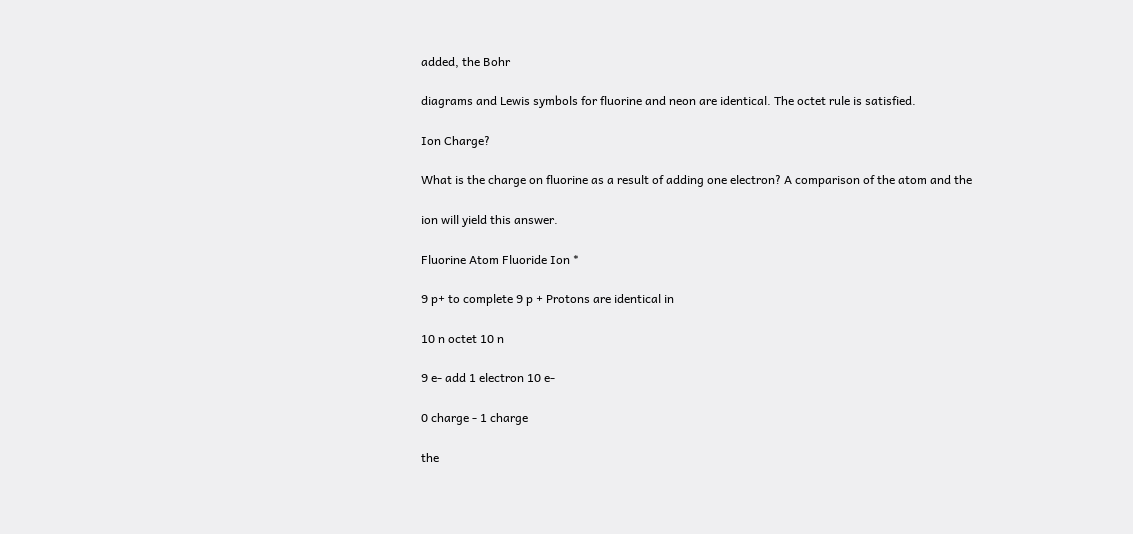added, the Bohr

diagrams and Lewis symbols for fluorine and neon are identical. The octet rule is satisfied.

Ion Charge?

What is the charge on fluorine as a result of adding one electron? A comparison of the atom and the

ion will yield this answer.

Fluorine Atom Fluoride Ion *

9 p+ to complete 9 p + Protons are identical in

10 n octet 10 n

9 e- add 1 electron 10 e-

0 charge - 1 charge

the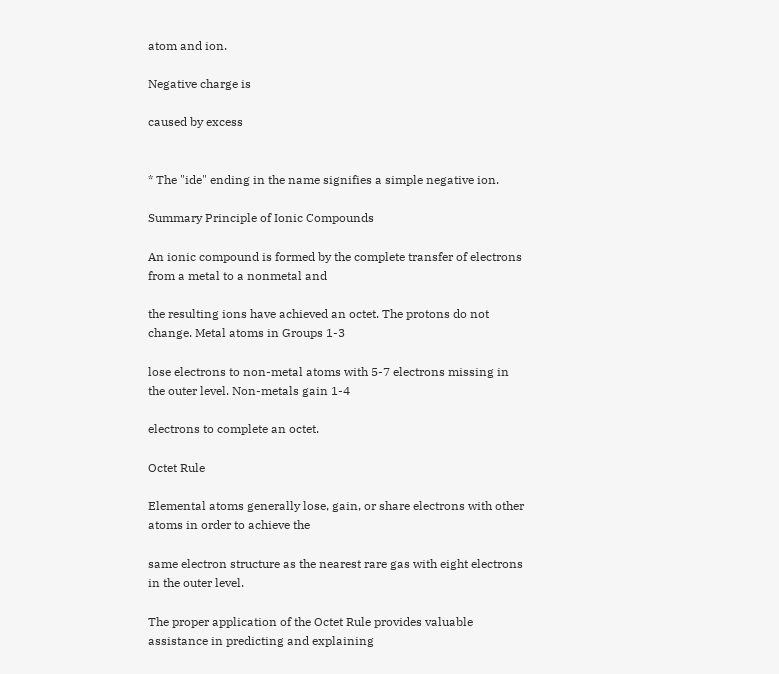atom and ion.

Negative charge is

caused by excess


* The "ide" ending in the name signifies a simple negative ion.

Summary Principle of Ionic Compounds

An ionic compound is formed by the complete transfer of electrons from a metal to a nonmetal and

the resulting ions have achieved an octet. The protons do not change. Metal atoms in Groups 1-3

lose electrons to non-metal atoms with 5-7 electrons missing in the outer level. Non-metals gain 1-4

electrons to complete an octet.

Octet Rule

Elemental atoms generally lose, gain, or share electrons with other atoms in order to achieve the

same electron structure as the nearest rare gas with eight electrons in the outer level.

The proper application of the Octet Rule provides valuable assistance in predicting and explaining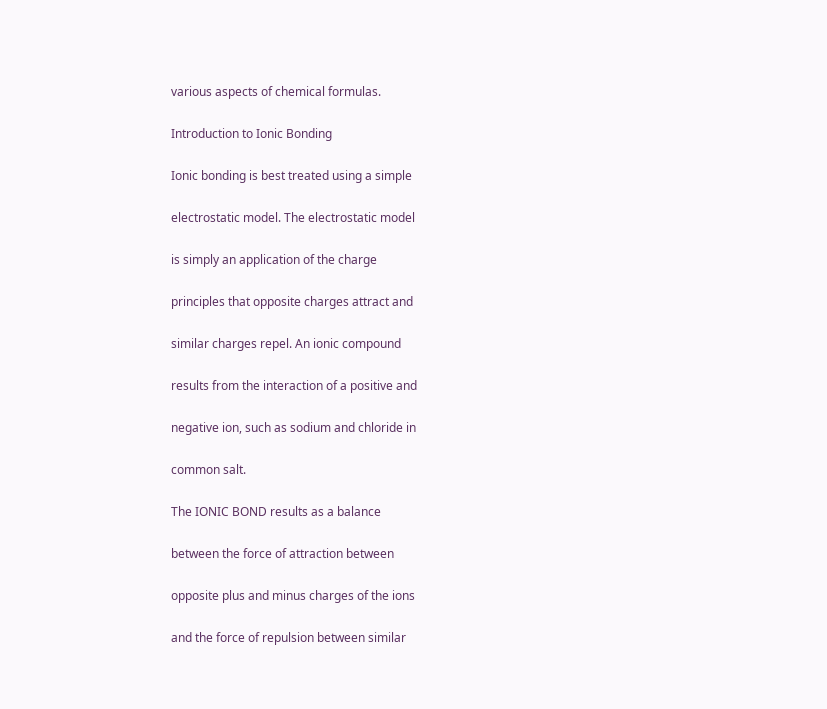various aspects of chemical formulas.

Introduction to Ionic Bonding

Ionic bonding is best treated using a simple

electrostatic model. The electrostatic model

is simply an application of the charge

principles that opposite charges attract and

similar charges repel. An ionic compound

results from the interaction of a positive and

negative ion, such as sodium and chloride in

common salt.

The IONIC BOND results as a balance

between the force of attraction between

opposite plus and minus charges of the ions

and the force of repulsion between similar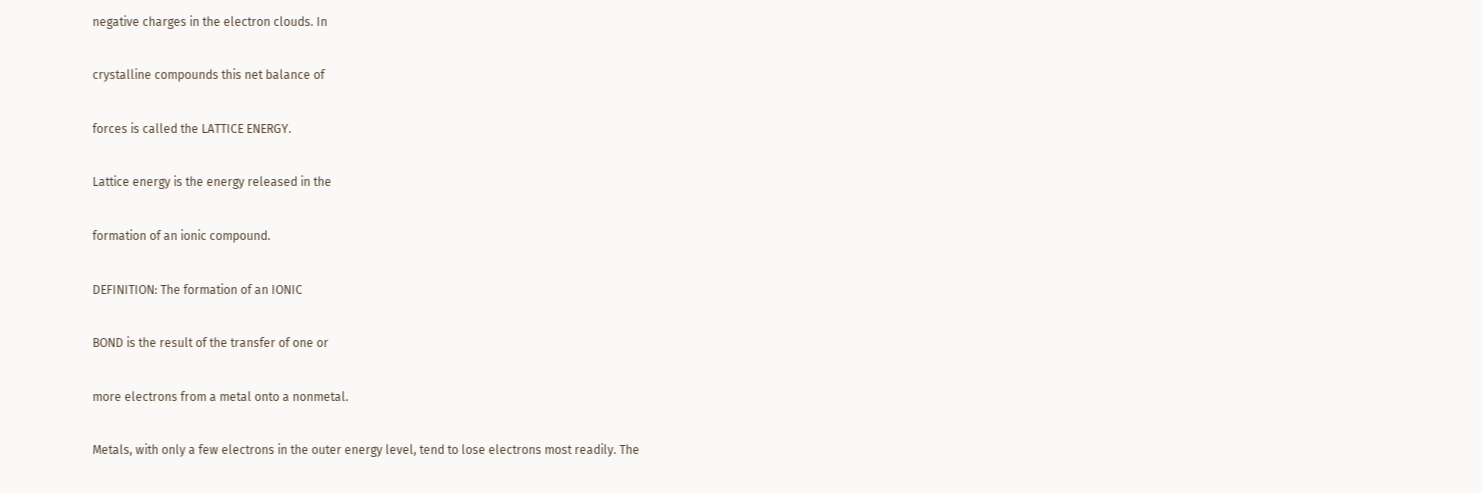negative charges in the electron clouds. In

crystalline compounds this net balance of

forces is called the LATTICE ENERGY.

Lattice energy is the energy released in the

formation of an ionic compound.

DEFINITION: The formation of an IONIC

BOND is the result of the transfer of one or

more electrons from a metal onto a nonmetal.

Metals, with only a few electrons in the outer energy level, tend to lose electrons most readily. The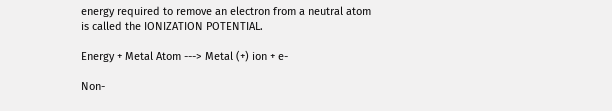energy required to remove an electron from a neutral atom is called the IONIZATION POTENTIAL.

Energy + Metal Atom ---> Metal (+) ion + e-

Non-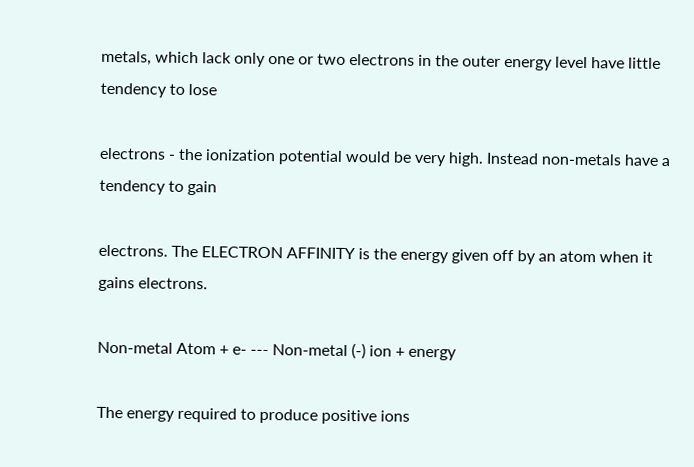metals, which lack only one or two electrons in the outer energy level have little tendency to lose

electrons - the ionization potential would be very high. Instead non-metals have a tendency to gain

electrons. The ELECTRON AFFINITY is the energy given off by an atom when it gains electrons.

Non-metal Atom + e- --- Non-metal (-) ion + energy

The energy required to produce positive ions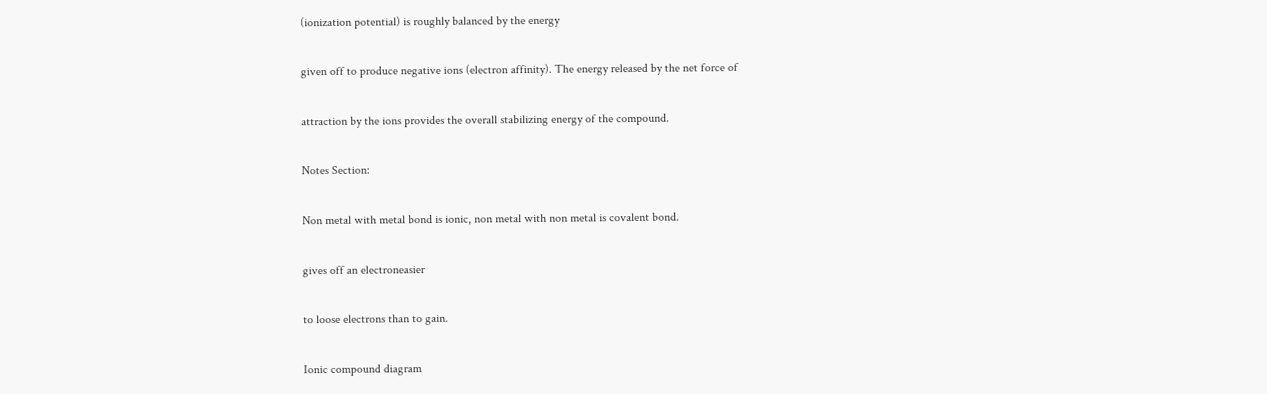(ionization potential) is roughly balanced by the energy

given off to produce negative ions (electron affinity). The energy released by the net force of

attraction by the ions provides the overall stabilizing energy of the compound.

Notes Section:

Non metal with metal bond is ionic, non metal with non metal is covalent bond.

gives off an electroneasier

to loose electrons than to gain.

Ionic compound diagram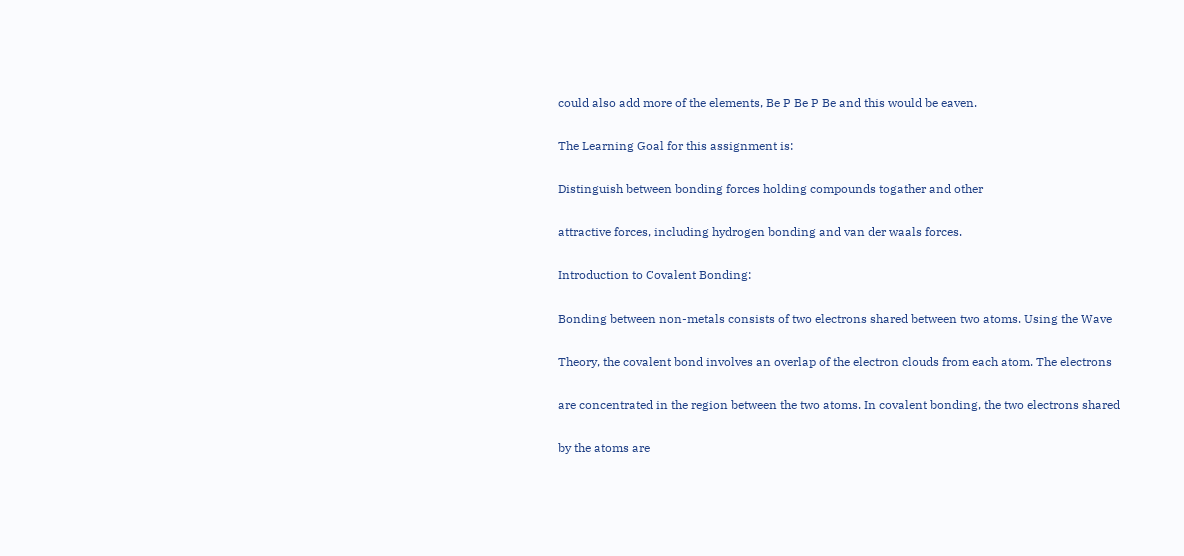could also add more of the elements, Be P Be P Be and this would be eaven.

The Learning Goal for this assignment is:

Distinguish between bonding forces holding compounds togather and other

attractive forces, including hydrogen bonding and van der waals forces.

Introduction to Covalent Bonding:

Bonding between non-metals consists of two electrons shared between two atoms. Using the Wave

Theory, the covalent bond involves an overlap of the electron clouds from each atom. The electrons

are concentrated in the region between the two atoms. In covalent bonding, the two electrons shared

by the atoms are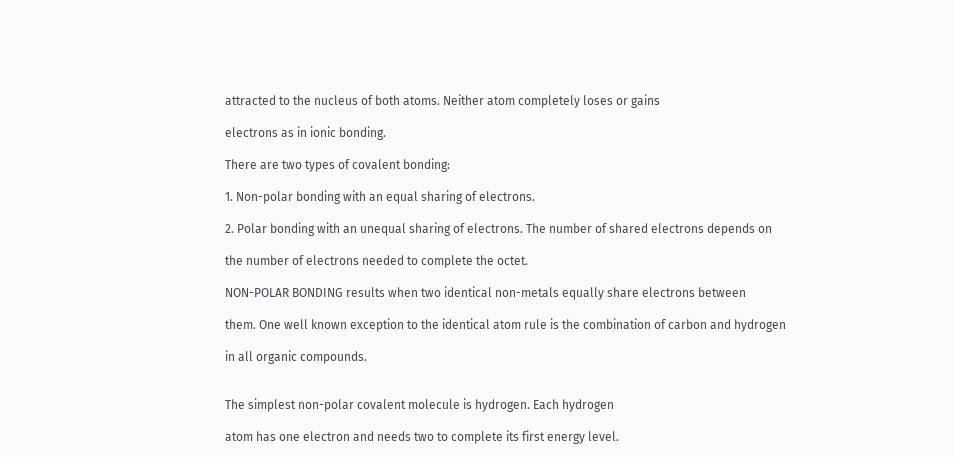attracted to the nucleus of both atoms. Neither atom completely loses or gains

electrons as in ionic bonding.

There are two types of covalent bonding:

1. Non-polar bonding with an equal sharing of electrons.

2. Polar bonding with an unequal sharing of electrons. The number of shared electrons depends on

the number of electrons needed to complete the octet.

NON-POLAR BONDING results when two identical non-metals equally share electrons between

them. One well known exception to the identical atom rule is the combination of carbon and hydrogen

in all organic compounds.


The simplest non-polar covalent molecule is hydrogen. Each hydrogen

atom has one electron and needs two to complete its first energy level.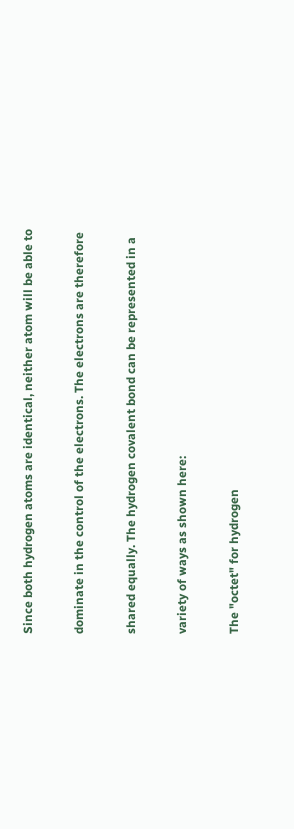Since both hydrogen atoms are identical, neither atom will be able to

dominate in the control of the electrons. The electrons are therefore

shared equally. The hydrogen covalent bond can be represented in a

variety of ways as shown here:

The "octet" for hydrogen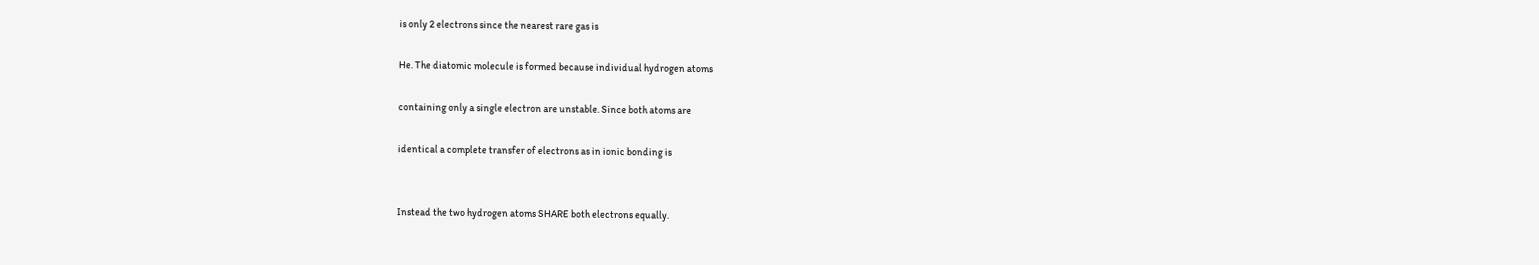is only 2 electrons since the nearest rare gas is

He. The diatomic molecule is formed because individual hydrogen atoms

containing only a single electron are unstable. Since both atoms are

identical a complete transfer of electrons as in ionic bonding is


Instead the two hydrogen atoms SHARE both electrons equally.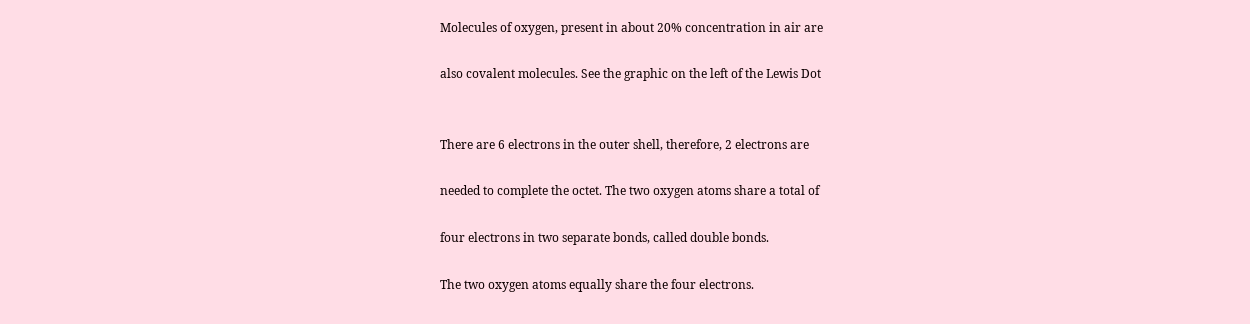Molecules of oxygen, present in about 20% concentration in air are

also covalent molecules. See the graphic on the left of the Lewis Dot


There are 6 electrons in the outer shell, therefore, 2 electrons are

needed to complete the octet. The two oxygen atoms share a total of

four electrons in two separate bonds, called double bonds.

The two oxygen atoms equally share the four electrons.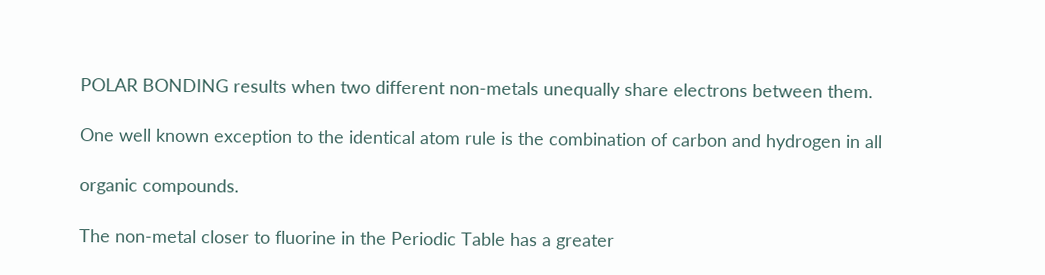POLAR BONDING results when two different non-metals unequally share electrons between them.

One well known exception to the identical atom rule is the combination of carbon and hydrogen in all

organic compounds.

The non-metal closer to fluorine in the Periodic Table has a greater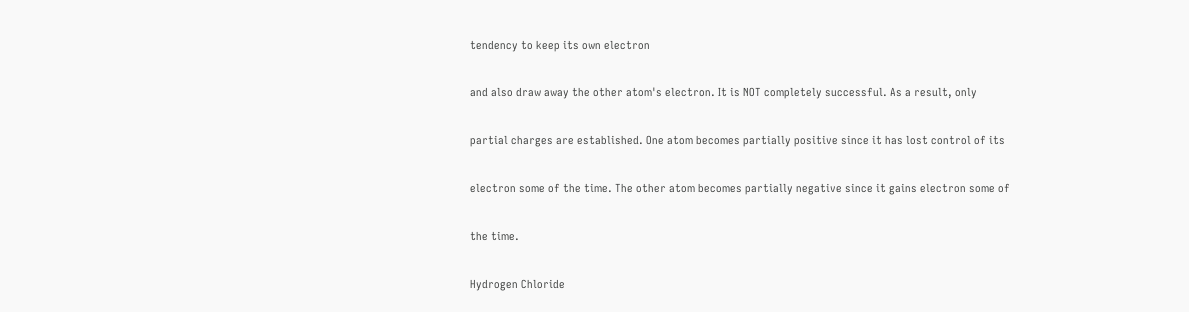tendency to keep its own electron

and also draw away the other atom's electron. It is NOT completely successful. As a result, only

partial charges are established. One atom becomes partially positive since it has lost control of its

electron some of the time. The other atom becomes partially negative since it gains electron some of

the time.

Hydrogen Chloride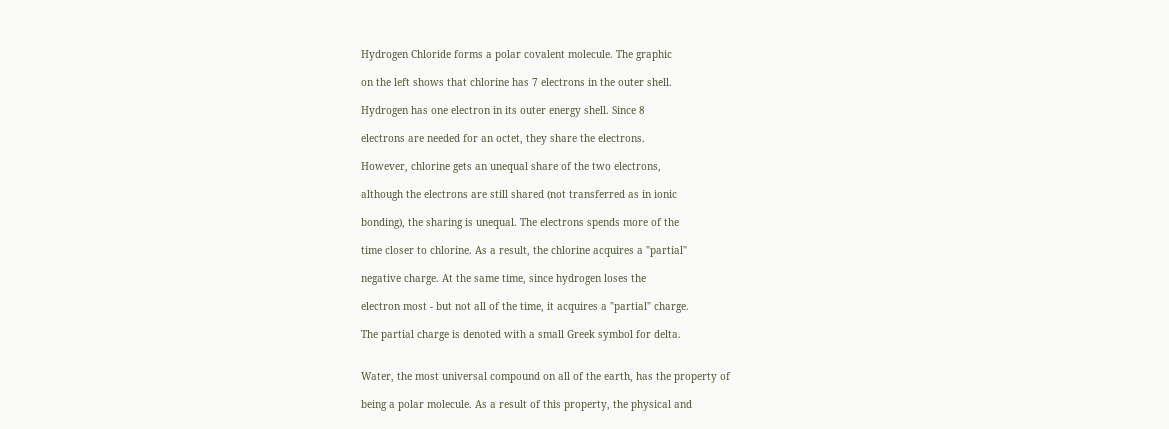Hydrogen Chloride forms a polar covalent molecule. The graphic

on the left shows that chlorine has 7 electrons in the outer shell.

Hydrogen has one electron in its outer energy shell. Since 8

electrons are needed for an octet, they share the electrons.

However, chlorine gets an unequal share of the two electrons,

although the electrons are still shared (not transferred as in ionic

bonding), the sharing is unequal. The electrons spends more of the

time closer to chlorine. As a result, the chlorine acquires a "partial"

negative charge. At the same time, since hydrogen loses the

electron most - but not all of the time, it acquires a "partial" charge.

The partial charge is denoted with a small Greek symbol for delta.


Water, the most universal compound on all of the earth, has the property of

being a polar molecule. As a result of this property, the physical and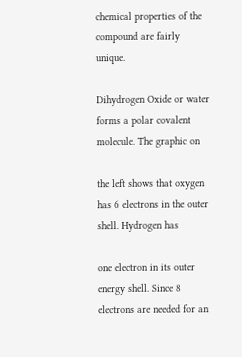chemical properties of the compound are fairly unique.

Dihydrogen Oxide or water forms a polar covalent molecule. The graphic on

the left shows that oxygen has 6 electrons in the outer shell. Hydrogen has

one electron in its outer energy shell. Since 8 electrons are needed for an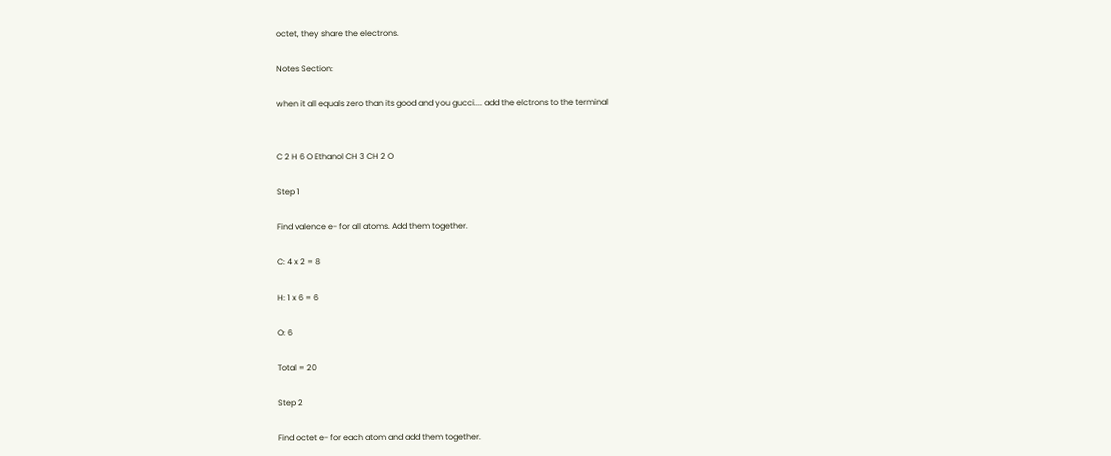octet, they share the electrons.

Notes Section:

when it all equals zero than its good and you gucci.... add the elctrons to the terminal


C 2 H 6 O Ethanol CH 3 CH 2 O

Step 1

Find valence e- for all atoms. Add them together.

C: 4 x 2 = 8

H: 1 x 6 = 6

O: 6

Total = 20

Step 2

Find octet e- for each atom and add them together.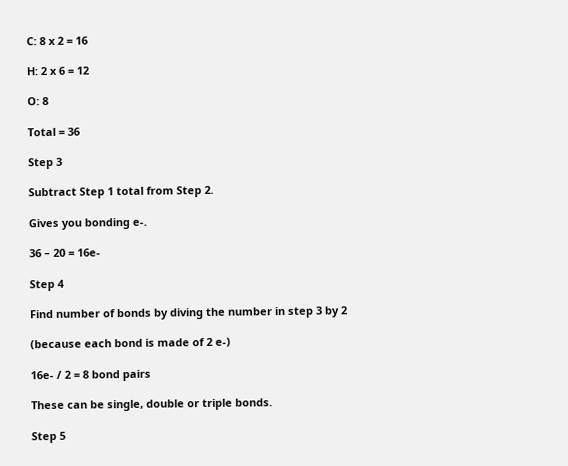C: 8 x 2 = 16

H: 2 x 6 = 12

O: 8

Total = 36

Step 3

Subtract Step 1 total from Step 2.

Gives you bonding e-.

36 – 20 = 16e-

Step 4

Find number of bonds by diving the number in step 3 by 2

(because each bond is made of 2 e-)

16e- / 2 = 8 bond pairs

These can be single, double or triple bonds.

Step 5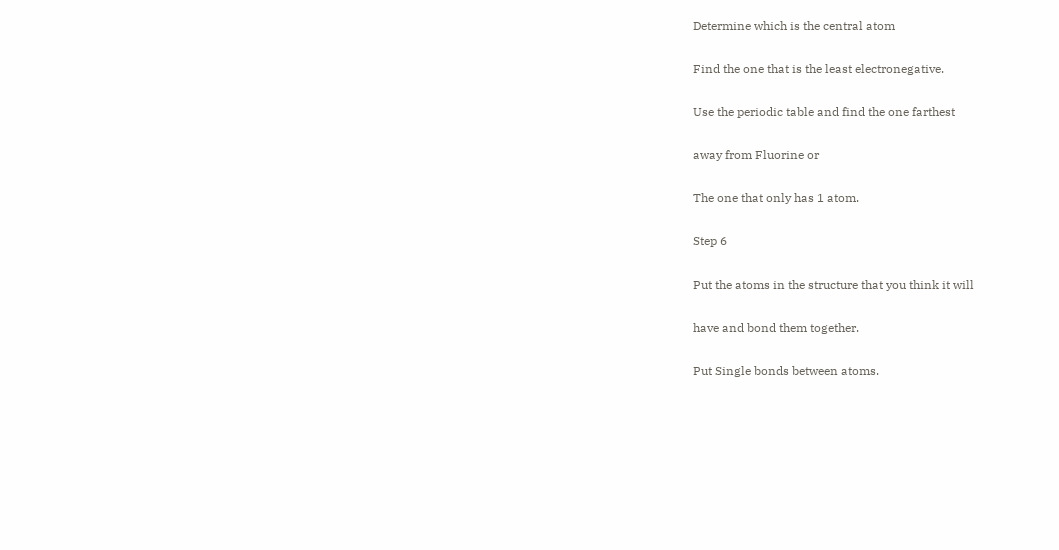Determine which is the central atom

Find the one that is the least electronegative.

Use the periodic table and find the one farthest

away from Fluorine or

The one that only has 1 atom.

Step 6

Put the atoms in the structure that you think it will

have and bond them together.

Put Single bonds between atoms.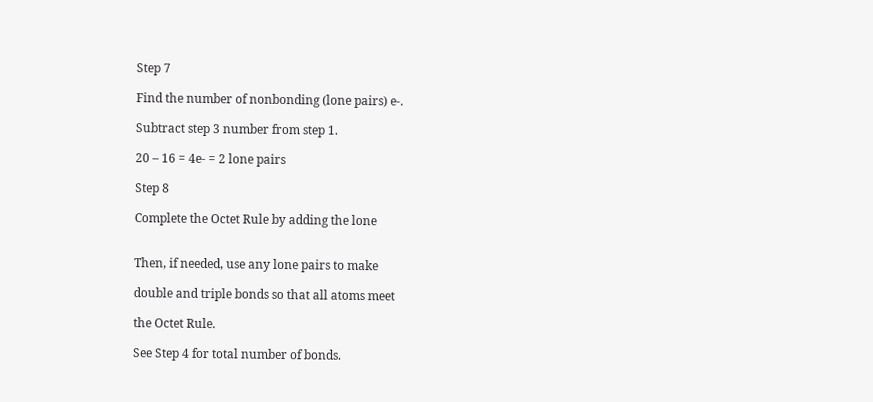Step 7

Find the number of nonbonding (lone pairs) e-.

Subtract step 3 number from step 1.

20 – 16 = 4e- = 2 lone pairs

Step 8

Complete the Octet Rule by adding the lone


Then, if needed, use any lone pairs to make

double and triple bonds so that all atoms meet

the Octet Rule.

See Step 4 for total number of bonds.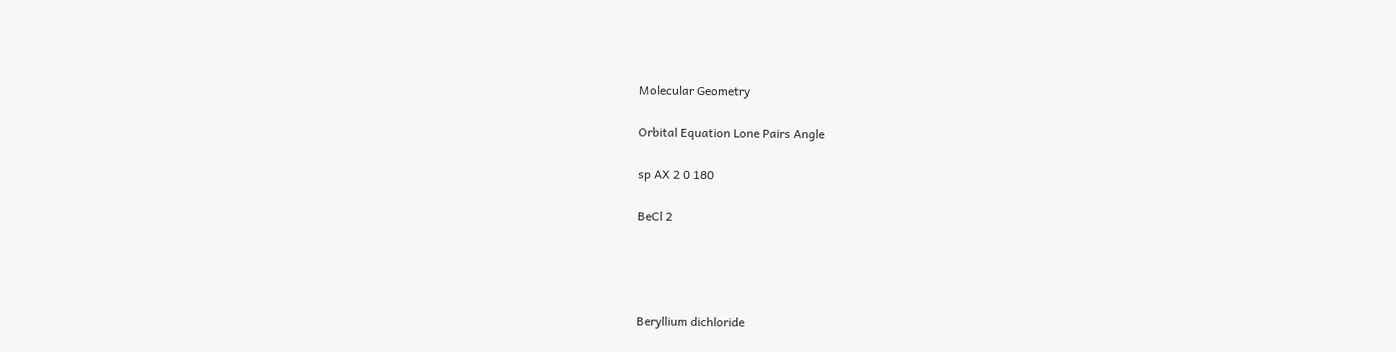Molecular Geometry

Orbital Equation Lone Pairs Angle

sp AX 2 0 180

BeCl 2




Beryllium dichloride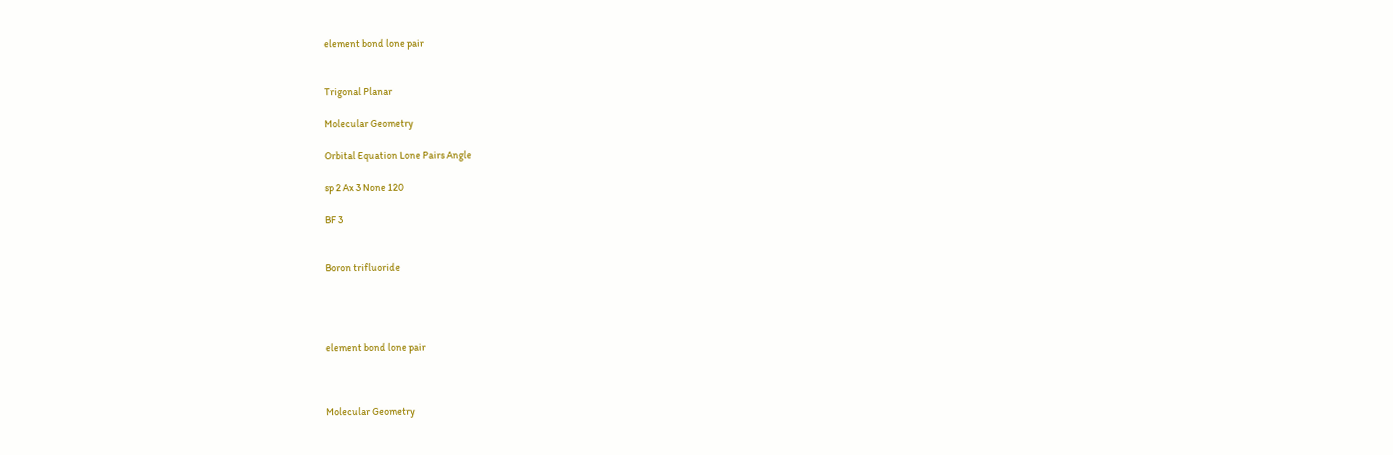element bond lone pair


Trigonal Planar

Molecular Geometry

Orbital Equation Lone Pairs Angle

sp 2 Ax 3 None 120

BF 3


Boron trifluoride




element bond lone pair



Molecular Geometry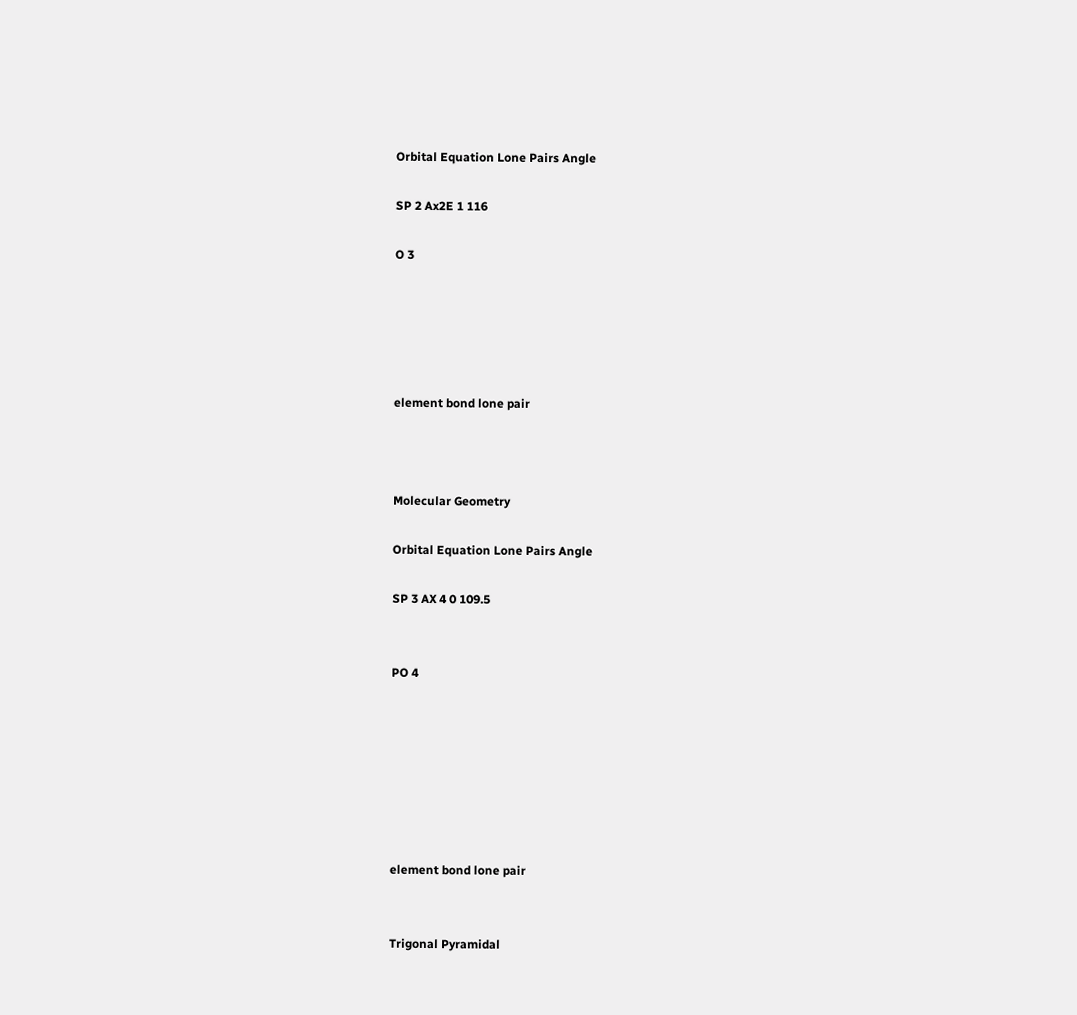Orbital Equation Lone Pairs Angle

SP 2 Ax2E 1 116

O 3





element bond lone pair



Molecular Geometry

Orbital Equation Lone Pairs Angle

SP 3 AX 4 0 109.5


PO 4







element bond lone pair


Trigonal Pyramidal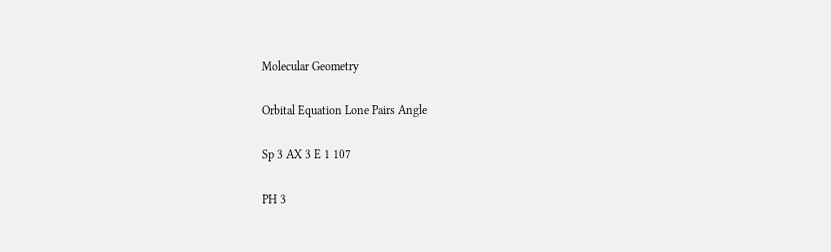Molecular Geometry

Orbital Equation Lone Pairs Angle

Sp 3 AX 3 E 1 107

PH 3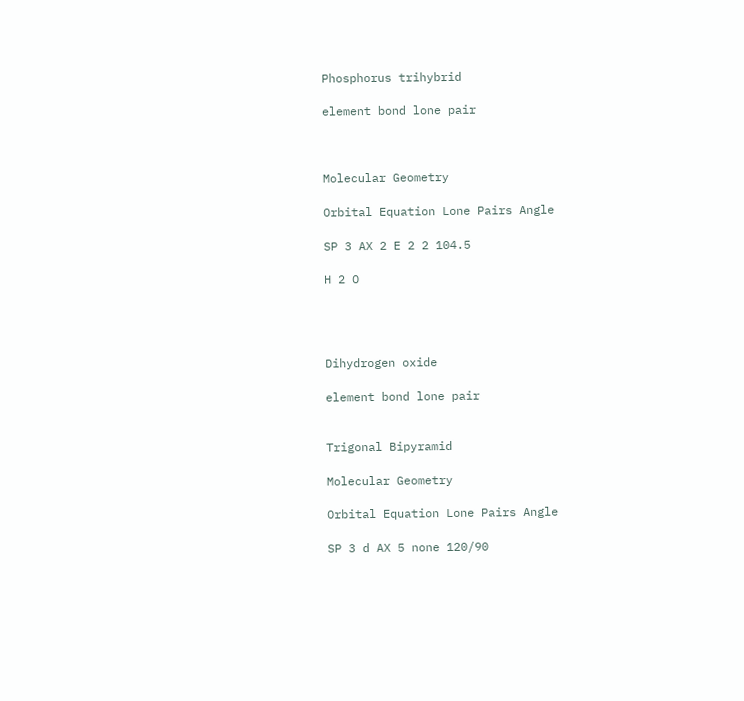Phosphorus trihybrid

element bond lone pair



Molecular Geometry

Orbital Equation Lone Pairs Angle

SP 3 AX 2 E 2 2 104.5

H 2 O




Dihydrogen oxide

element bond lone pair


Trigonal Bipyramid

Molecular Geometry

Orbital Equation Lone Pairs Angle

SP 3 d AX 5 none 120/90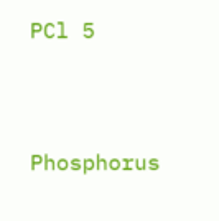PCl 5




Phosphorus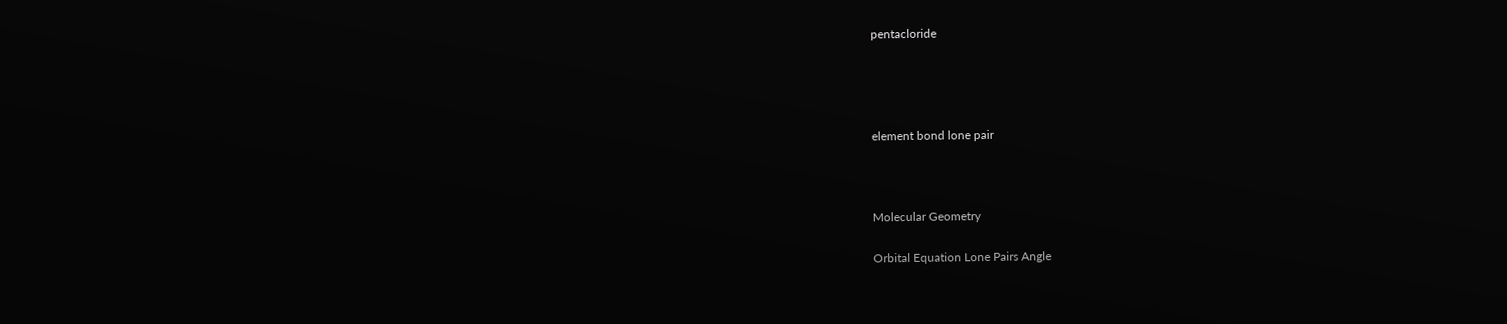pentacloride




element bond lone pair



Molecular Geometry

Orbital Equation Lone Pairs Angle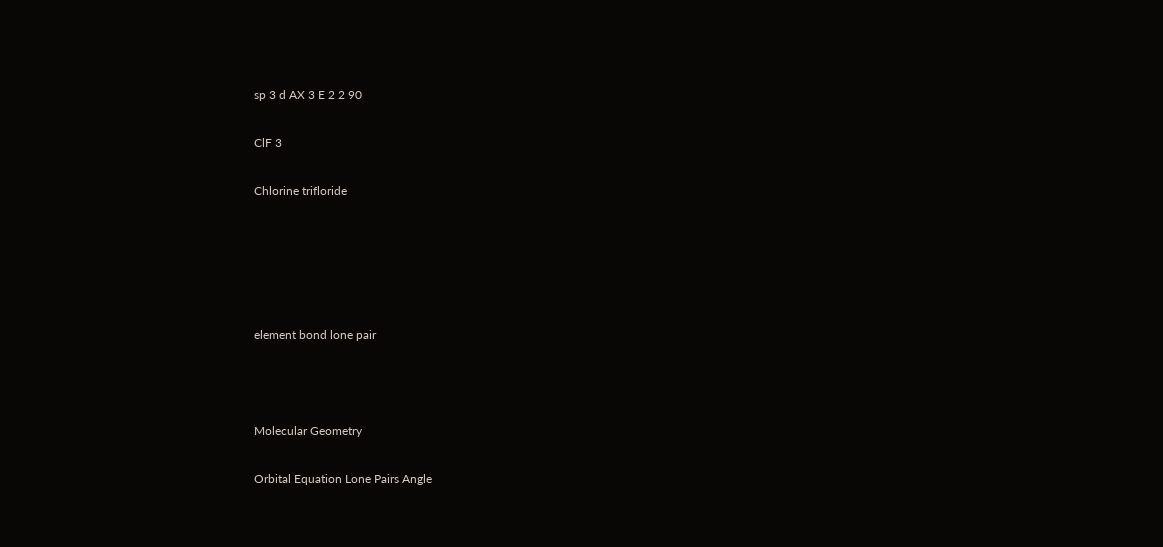sp 3 d AX 3 E 2 2 90

ClF 3

Chlorine trifloride





element bond lone pair



Molecular Geometry

Orbital Equation Lone Pairs Angle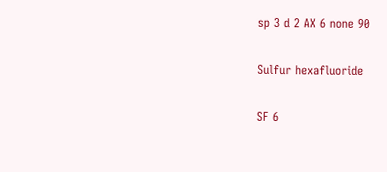sp 3 d 2 AX 6 none 90

Sulfur hexafluoride

SF 6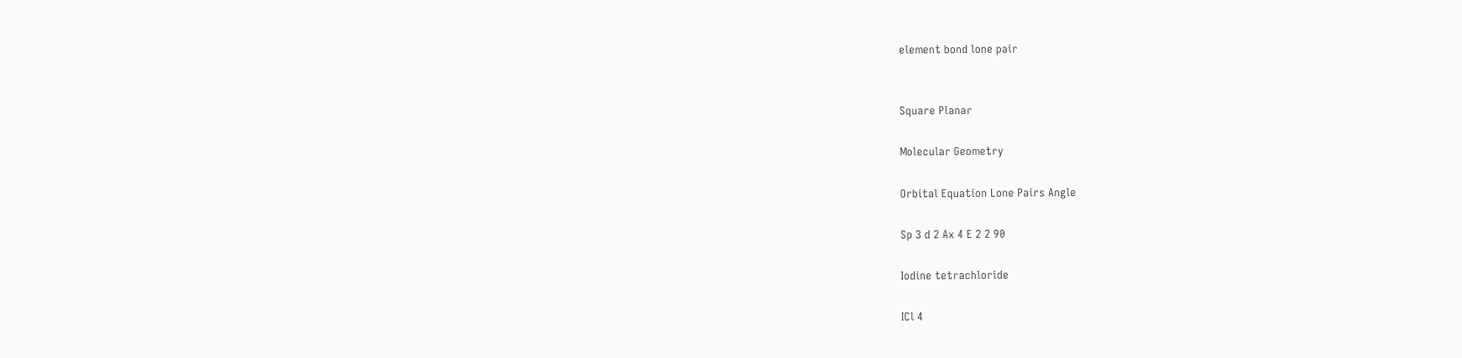element bond lone pair


Square Planar

Molecular Geometry

Orbital Equation Lone Pairs Angle

Sp 3 d 2 Ax 4 E 2 2 90

Iodine tetrachloride

ICl 4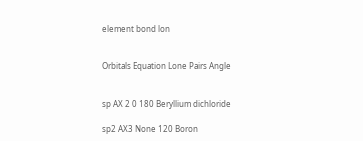element bond lon


Orbitals Equation Lone Pairs Angle


sp AX 2 0 180 Beryllium dichloride

sp2 AX3 None 120 Boron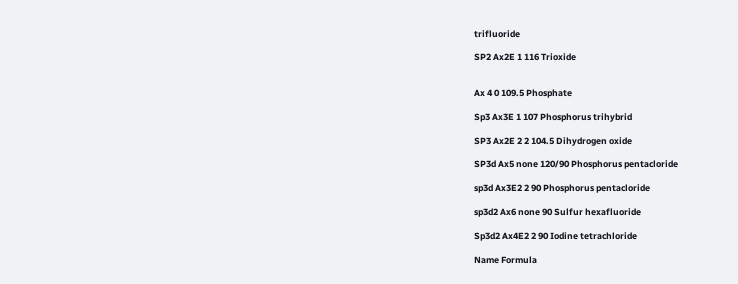trifluoride

SP2 Ax2E 1 116 Trioxide


Ax 4 0 109.5 Phosphate

Sp3 Ax3E 1 107 Phosphorus trihybrid

SP3 Ax2E 2 2 104.5 Dihydrogen oxide

SP3d Ax5 none 120/90 Phosphorus pentacloride

sp3d Ax3E2 2 90 Phosphorus pentacloride

sp3d2 Ax6 none 90 Sulfur hexafluoride

Sp3d2 Ax4E2 2 90 Iodine tetrachloride

Name Formula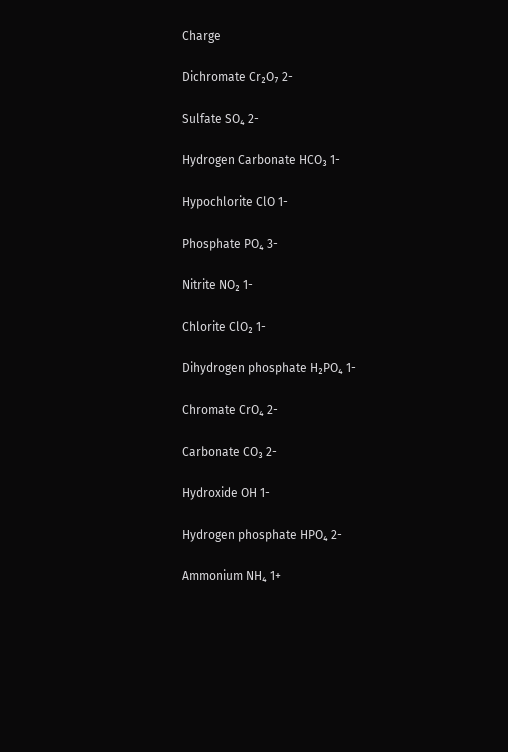Charge

Dichromate Cr₂O₇ 2-

Sulfate SO₄ 2-

Hydrogen Carbonate HCO₃ 1-

Hypochlorite ClO 1-

Phosphate PO₄ 3-

Nitrite NO₂ 1-

Chlorite ClO₂ 1-

Dihydrogen phosphate H₂PO₄ 1-

Chromate CrO₄ 2-

Carbonate CO₃ 2-

Hydroxide OH 1-

Hydrogen phosphate HPO₄ 2-

Ammonium NH₄ 1+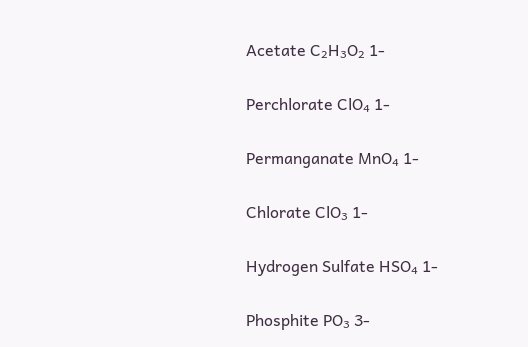Acetate C₂H₃O₂ 1-

Perchlorate ClO₄ 1-

Permanganate MnO₄ 1-

Chlorate ClO₃ 1-

Hydrogen Sulfate HSO₄ 1-

Phosphite PO₃ 3-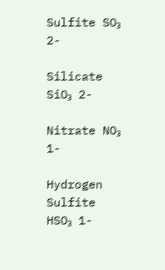Sulfite SO₃ 2-

Silicate SiO₃ 2-

Nitrate NO₃ 1-

Hydrogen Sulfite HSO₃ 1-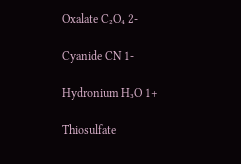Oxalate C₂O₄ 2-

Cyanide CN 1-

Hydronium H₃O 1+

Thiosulfate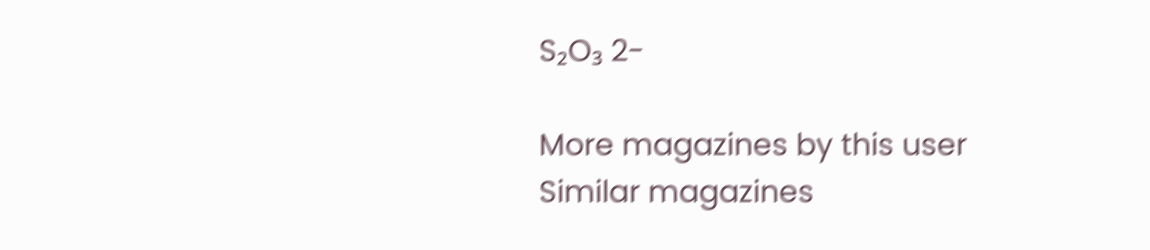S₂O₃ 2-

More magazines by this user
Similar magazines